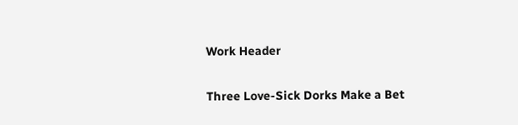Work Header

Three Love-Sick Dorks Make a Bet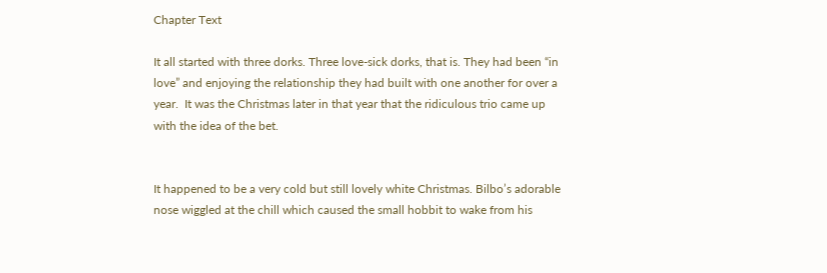Chapter Text

It all started with three dorks. Three love-sick dorks, that is. They had been “in love” and enjoying the relationship they had built with one another for over a year.  It was the Christmas later in that year that the ridiculous trio came up with the idea of the bet.


It happened to be a very cold but still lovely white Christmas. Bilbo’s adorable nose wiggled at the chill which caused the small hobbit to wake from his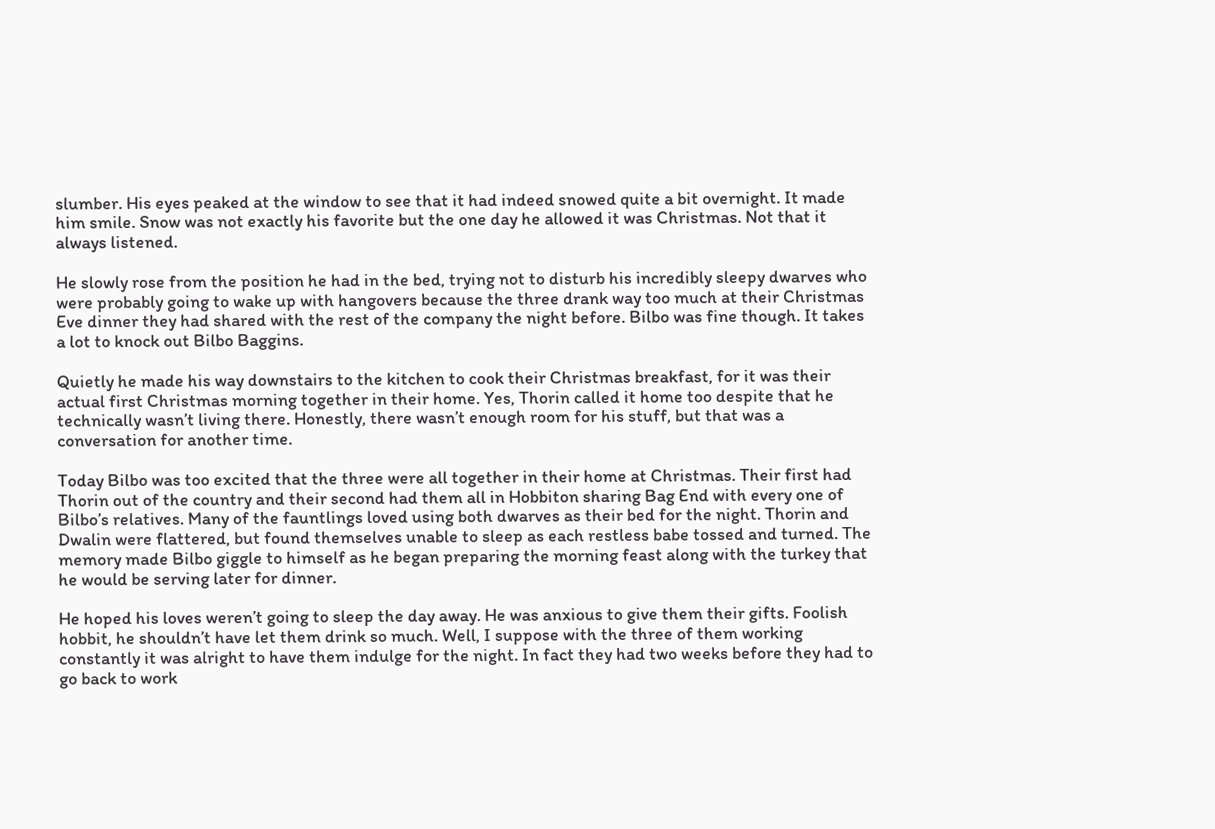slumber. His eyes peaked at the window to see that it had indeed snowed quite a bit overnight. It made him smile. Snow was not exactly his favorite but the one day he allowed it was Christmas. Not that it always listened.

He slowly rose from the position he had in the bed, trying not to disturb his incredibly sleepy dwarves who were probably going to wake up with hangovers because the three drank way too much at their Christmas Eve dinner they had shared with the rest of the company the night before. Bilbo was fine though. It takes a lot to knock out Bilbo Baggins.

Quietly he made his way downstairs to the kitchen to cook their Christmas breakfast, for it was their actual first Christmas morning together in their home. Yes, Thorin called it home too despite that he technically wasn’t living there. Honestly, there wasn’t enough room for his stuff, but that was a conversation for another time.

Today Bilbo was too excited that the three were all together in their home at Christmas. Their first had Thorin out of the country and their second had them all in Hobbiton sharing Bag End with every one of Bilbo’s relatives. Many of the fauntlings loved using both dwarves as their bed for the night. Thorin and Dwalin were flattered, but found themselves unable to sleep as each restless babe tossed and turned. The memory made Bilbo giggle to himself as he began preparing the morning feast along with the turkey that he would be serving later for dinner.

He hoped his loves weren’t going to sleep the day away. He was anxious to give them their gifts. Foolish hobbit, he shouldn’t have let them drink so much. Well, I suppose with the three of them working constantly it was alright to have them indulge for the night. In fact they had two weeks before they had to go back to work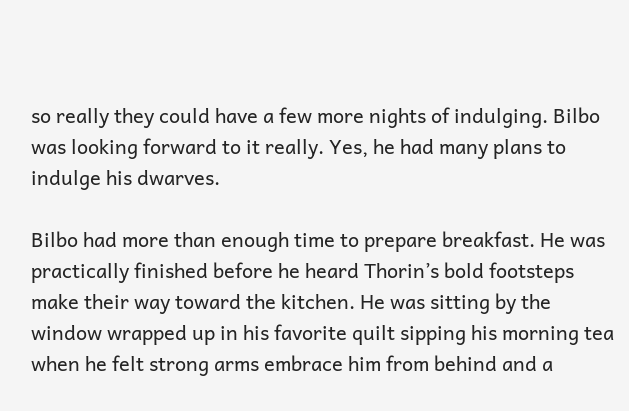so really they could have a few more nights of indulging. Bilbo was looking forward to it really. Yes, he had many plans to indulge his dwarves.

Bilbo had more than enough time to prepare breakfast. He was practically finished before he heard Thorin’s bold footsteps make their way toward the kitchen. He was sitting by the window wrapped up in his favorite quilt sipping his morning tea when he felt strong arms embrace him from behind and a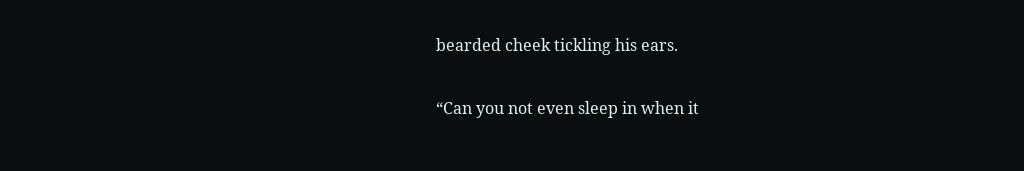bearded cheek tickling his ears.

“Can you not even sleep in when it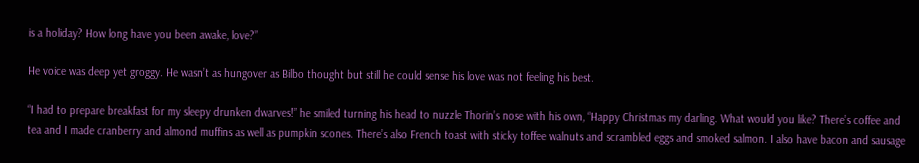is a holiday? How long have you been awake, love?”

He voice was deep yet groggy. He wasn’t as hungover as Bilbo thought but still he could sense his love was not feeling his best.

“I had to prepare breakfast for my sleepy drunken dwarves!” he smiled turning his head to nuzzle Thorin’s nose with his own, “Happy Christmas my darling. What would you like? There’s coffee and tea and I made cranberry and almond muffins as well as pumpkin scones. There’s also French toast with sticky toffee walnuts and scrambled eggs and smoked salmon. I also have bacon and sausage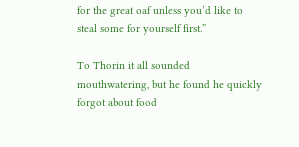for the great oaf unless you’d like to steal some for yourself first.”

To Thorin it all sounded mouthwatering, but he found he quickly forgot about food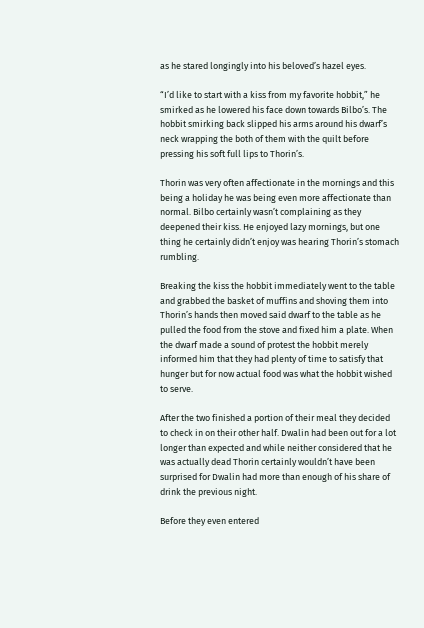as he stared longingly into his beloved’s hazel eyes.

“I’d like to start with a kiss from my favorite hobbit,” he smirked as he lowered his face down towards Bilbo’s. The hobbit smirking back slipped his arms around his dwarf’s neck wrapping the both of them with the quilt before pressing his soft full lips to Thorin’s.

Thorin was very often affectionate in the mornings and this being a holiday he was being even more affectionate than normal. Bilbo certainly wasn’t complaining as they deepened their kiss. He enjoyed lazy mornings, but one thing he certainly didn’t enjoy was hearing Thorin’s stomach rumbling.

Breaking the kiss the hobbit immediately went to the table and grabbed the basket of muffins and shoving them into Thorin’s hands then moved said dwarf to the table as he pulled the food from the stove and fixed him a plate. When the dwarf made a sound of protest the hobbit merely informed him that they had plenty of time to satisfy that hunger but for now actual food was what the hobbit wished to serve.

After the two finished a portion of their meal they decided to check in on their other half. Dwalin had been out for a lot longer than expected and while neither considered that he was actually dead Thorin certainly wouldn’t have been surprised for Dwalin had more than enough of his share of drink the previous night.

Before they even entered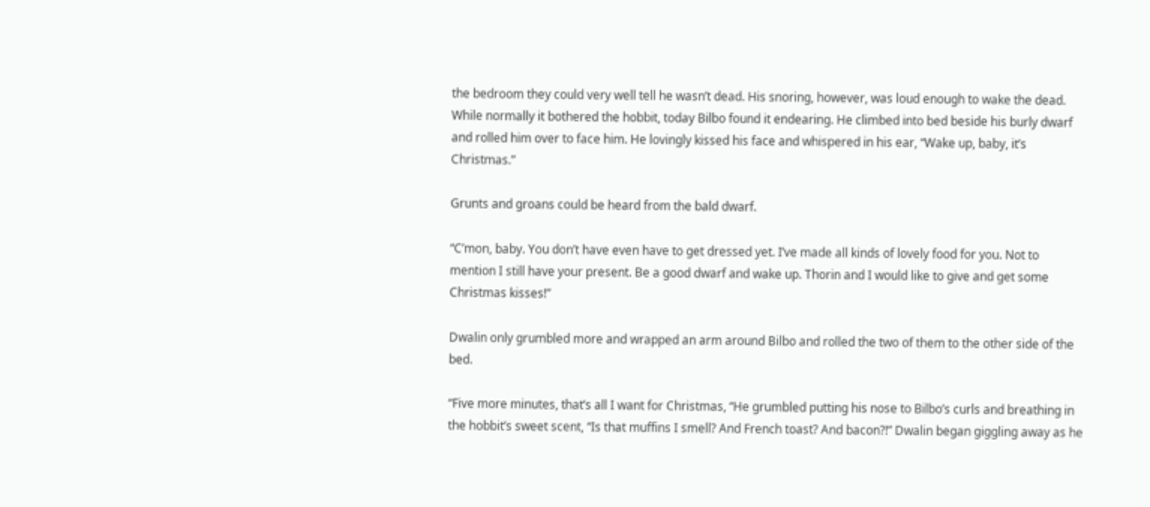the bedroom they could very well tell he wasn’t dead. His snoring, however, was loud enough to wake the dead.  While normally it bothered the hobbit, today Bilbo found it endearing. He climbed into bed beside his burly dwarf and rolled him over to face him. He lovingly kissed his face and whispered in his ear, “Wake up, baby, it’s Christmas.”

Grunts and groans could be heard from the bald dwarf.

“C’mon, baby. You don’t have even have to get dressed yet. I’ve made all kinds of lovely food for you. Not to mention I still have your present. Be a good dwarf and wake up. Thorin and I would like to give and get some Christmas kisses!”

Dwalin only grumbled more and wrapped an arm around Bilbo and rolled the two of them to the other side of the bed.

“Five more minutes, that’s all I want for Christmas, “He grumbled putting his nose to Bilbo’s curls and breathing in the hobbit’s sweet scent, “Is that muffins I smell? And French toast? And bacon?!” Dwalin began giggling away as he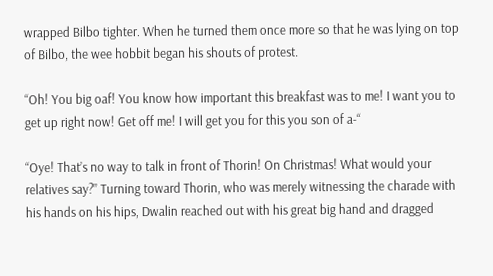wrapped Bilbo tighter. When he turned them once more so that he was lying on top of Bilbo, the wee hobbit began his shouts of protest.

“Oh! You big oaf! You know how important this breakfast was to me! I want you to get up right now! Get off me! I will get you for this you son of a-“

“Oye! That’s no way to talk in front of Thorin! On Christmas! What would your relatives say?” Turning toward Thorin, who was merely witnessing the charade with his hands on his hips, Dwalin reached out with his great big hand and dragged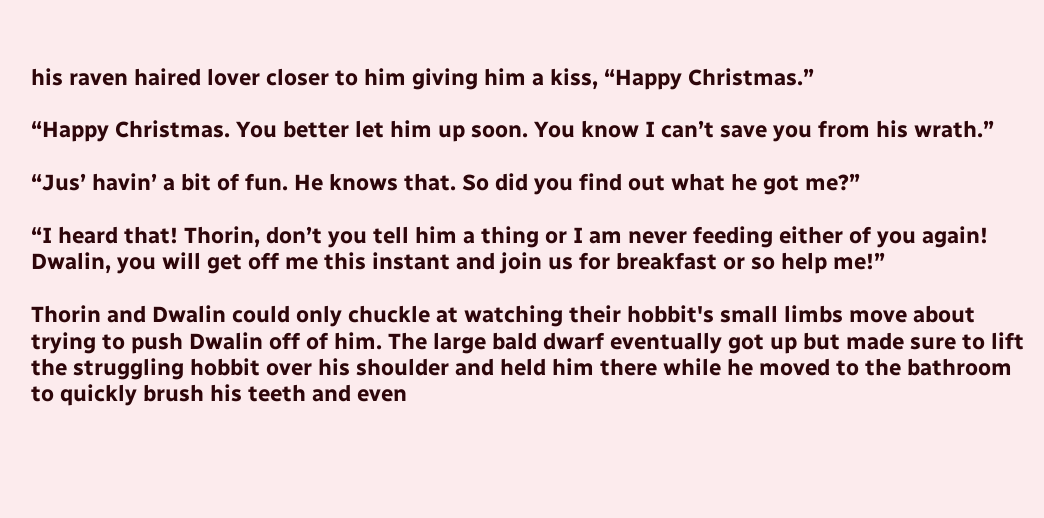his raven haired lover closer to him giving him a kiss, “Happy Christmas.”

“Happy Christmas. You better let him up soon. You know I can’t save you from his wrath.”

“Jus’ havin’ a bit of fun. He knows that. So did you find out what he got me?”

“I heard that! Thorin, don’t you tell him a thing or I am never feeding either of you again! Dwalin, you will get off me this instant and join us for breakfast or so help me!”

Thorin and Dwalin could only chuckle at watching their hobbit's small limbs move about trying to push Dwalin off of him. The large bald dwarf eventually got up but made sure to lift the struggling hobbit over his shoulder and held him there while he moved to the bathroom to quickly brush his teeth and even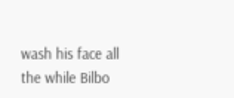wash his face all the while Bilbo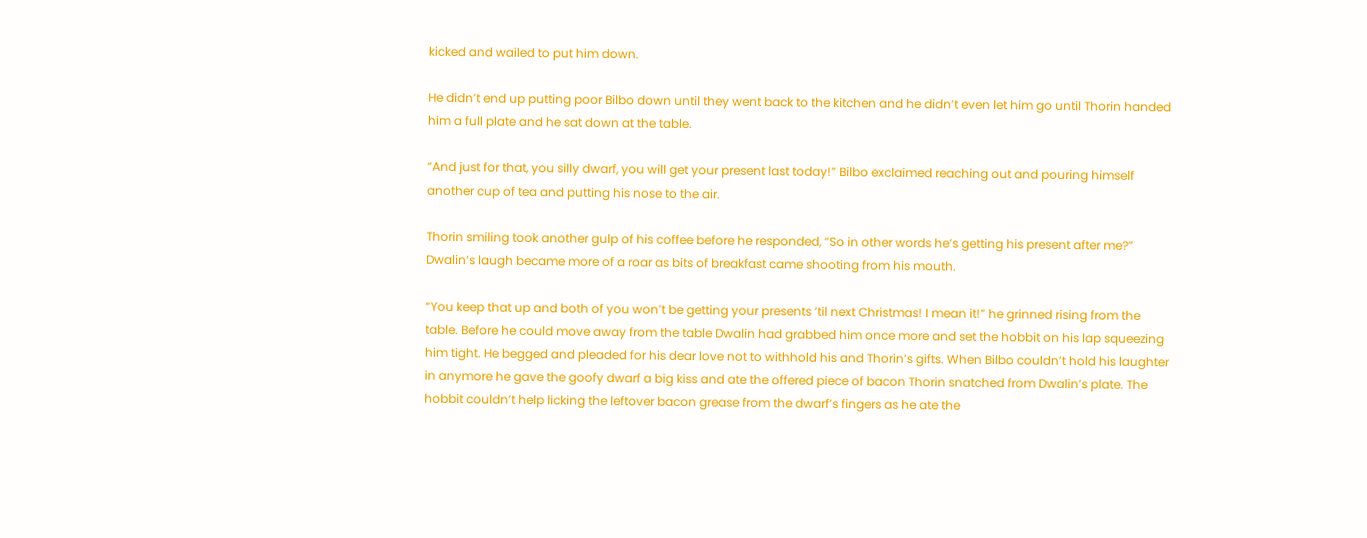kicked and wailed to put him down.

He didn’t end up putting poor Bilbo down until they went back to the kitchen and he didn’t even let him go until Thorin handed him a full plate and he sat down at the table.

“And just for that, you silly dwarf, you will get your present last today!” Bilbo exclaimed reaching out and pouring himself another cup of tea and putting his nose to the air.

Thorin smiling took another gulp of his coffee before he responded, “So in other words he’s getting his present after me?” Dwalin’s laugh became more of a roar as bits of breakfast came shooting from his mouth.

“You keep that up and both of you won’t be getting your presents ‘til next Christmas! I mean it!” he grinned rising from the table. Before he could move away from the table Dwalin had grabbed him once more and set the hobbit on his lap squeezing him tight. He begged and pleaded for his dear love not to withhold his and Thorin’s gifts. When Bilbo couldn’t hold his laughter in anymore he gave the goofy dwarf a big kiss and ate the offered piece of bacon Thorin snatched from Dwalin’s plate. The hobbit couldn’t help licking the leftover bacon grease from the dwarf’s fingers as he ate the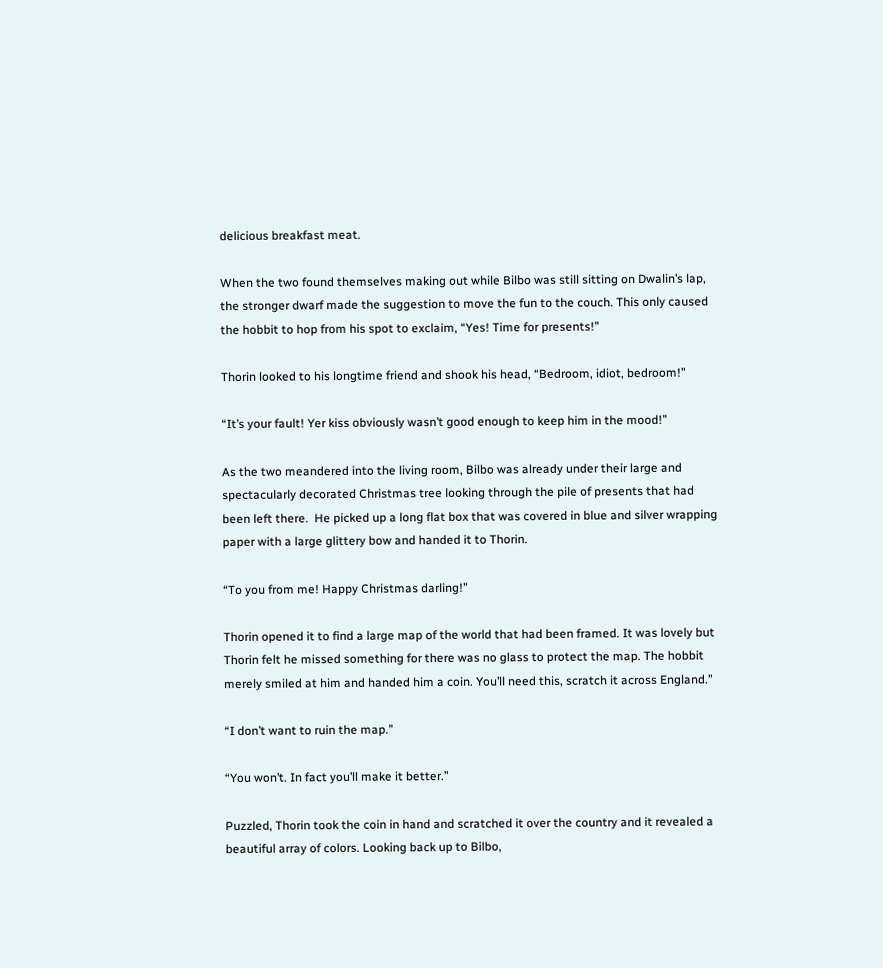delicious breakfast meat.

When the two found themselves making out while Bilbo was still sitting on Dwalin’s lap, the stronger dwarf made the suggestion to move the fun to the couch. This only caused the hobbit to hop from his spot to exclaim, “Yes! Time for presents!”

Thorin looked to his longtime friend and shook his head, “Bedroom, idiot, bedroom!”

“It’s your fault! Yer kiss obviously wasn’t good enough to keep him in the mood!”

As the two meandered into the living room, Bilbo was already under their large and spectacularly decorated Christmas tree looking through the pile of presents that had been left there.  He picked up a long flat box that was covered in blue and silver wrapping paper with a large glittery bow and handed it to Thorin.

“To you from me! Happy Christmas darling!”

Thorin opened it to find a large map of the world that had been framed. It was lovely but Thorin felt he missed something for there was no glass to protect the map. The hobbit merely smiled at him and handed him a coin. You’ll need this, scratch it across England.”

“I don’t want to ruin the map.”

“You won’t. In fact you’ll make it better.”

Puzzled, Thorin took the coin in hand and scratched it over the country and it revealed a beautiful array of colors. Looking back up to Bilbo,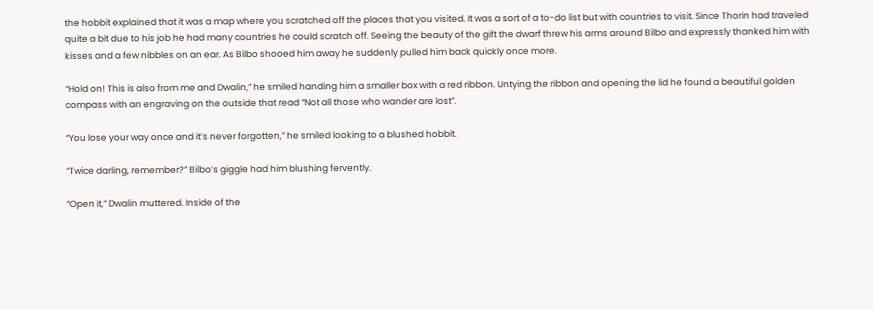the hobbit explained that it was a map where you scratched off the places that you visited. It was a sort of a to-do list but with countries to visit. Since Thorin had traveled quite a bit due to his job he had many countries he could scratch off. Seeing the beauty of the gift the dwarf threw his arms around Bilbo and expressly thanked him with kisses and a few nibbles on an ear. As Bilbo shooed him away he suddenly pulled him back quickly once more.

“Hold on! This is also from me and Dwalin,” he smiled handing him a smaller box with a red ribbon. Untying the ribbon and opening the lid he found a beautiful golden compass with an engraving on the outside that read “Not all those who wander are lost”.

“You lose your way once and it’s never forgotten,” he smiled looking to a blushed hobbit.

“Twice darling, remember?” Bilbo’s giggle had him blushing fervently.

“Open it,” Dwalin muttered. Inside of the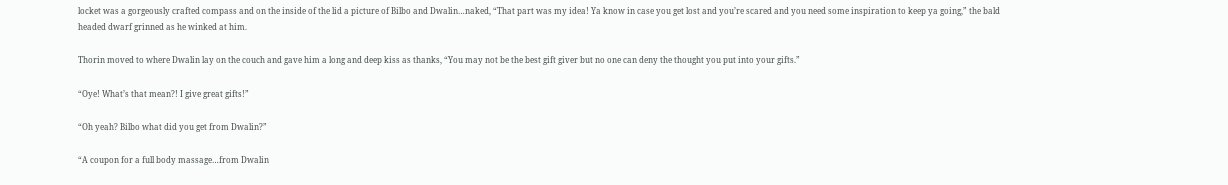locket was a gorgeously crafted compass and on the inside of the lid a picture of Bilbo and Dwalin…naked, “That part was my idea! Ya know in case you get lost and you’re scared and you need some inspiration to keep ya going,” the bald headed dwarf grinned as he winked at him.

Thorin moved to where Dwalin lay on the couch and gave him a long and deep kiss as thanks, “You may not be the best gift giver but no one can deny the thought you put into your gifts.”

“Oye! What’s that mean?! I give great gifts!”

“Oh yeah? Bilbo what did you get from Dwalin?”

“A coupon for a full body massage…from Dwalin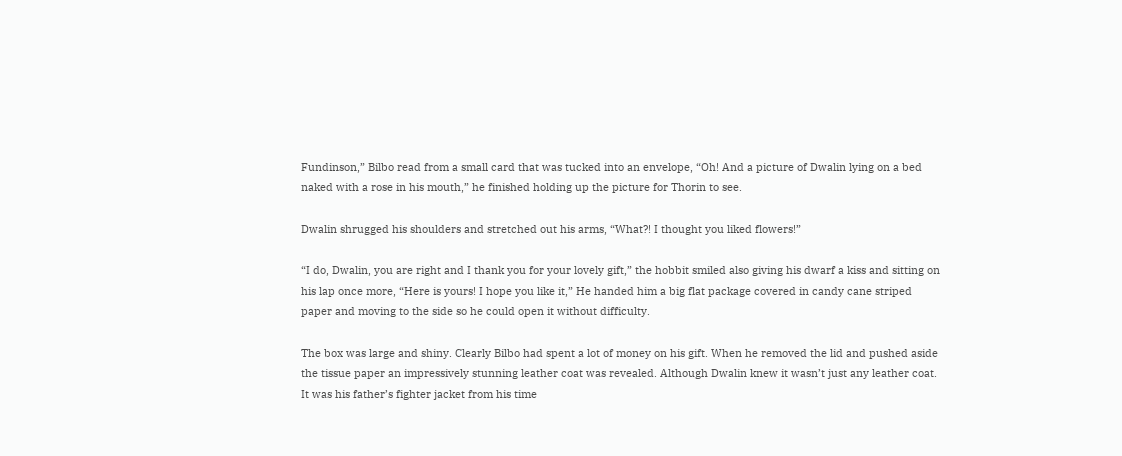Fundinson,” Bilbo read from a small card that was tucked into an envelope, “Oh! And a picture of Dwalin lying on a bed naked with a rose in his mouth,” he finished holding up the picture for Thorin to see.

Dwalin shrugged his shoulders and stretched out his arms, “What?! I thought you liked flowers!”

“I do, Dwalin, you are right and I thank you for your lovely gift,” the hobbit smiled also giving his dwarf a kiss and sitting on his lap once more, “Here is yours! I hope you like it,” He handed him a big flat package covered in candy cane striped paper and moving to the side so he could open it without difficulty.

The box was large and shiny. Clearly Bilbo had spent a lot of money on his gift. When he removed the lid and pushed aside the tissue paper an impressively stunning leather coat was revealed. Although Dwalin knew it wasn’t just any leather coat. It was his father’s fighter jacket from his time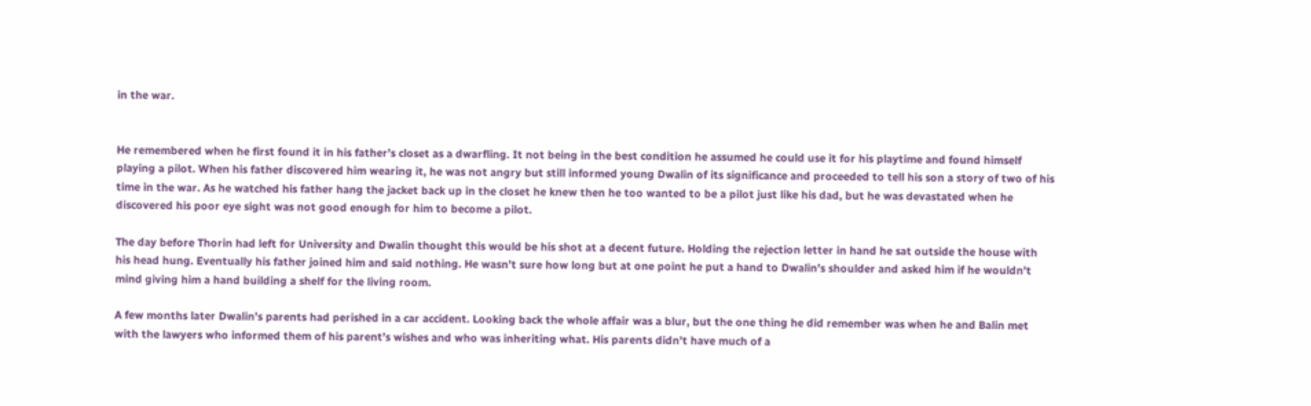in the war.


He remembered when he first found it in his father’s closet as a dwarfling. It not being in the best condition he assumed he could use it for his playtime and found himself playing a pilot. When his father discovered him wearing it, he was not angry but still informed young Dwalin of its significance and proceeded to tell his son a story of two of his time in the war. As he watched his father hang the jacket back up in the closet he knew then he too wanted to be a pilot just like his dad, but he was devastated when he discovered his poor eye sight was not good enough for him to become a pilot.

The day before Thorin had left for University and Dwalin thought this would be his shot at a decent future. Holding the rejection letter in hand he sat outside the house with his head hung. Eventually his father joined him and said nothing. He wasn’t sure how long but at one point he put a hand to Dwalin’s shoulder and asked him if he wouldn’t mind giving him a hand building a shelf for the living room.

A few months later Dwalin’s parents had perished in a car accident. Looking back the whole affair was a blur, but the one thing he did remember was when he and Balin met with the lawyers who informed them of his parent’s wishes and who was inheriting what. His parents didn’t have much of a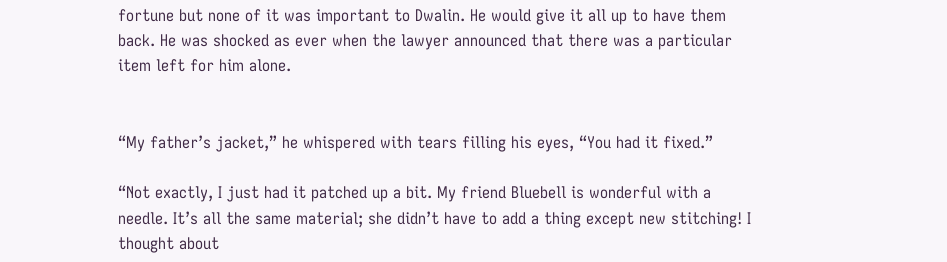fortune but none of it was important to Dwalin. He would give it all up to have them back. He was shocked as ever when the lawyer announced that there was a particular item left for him alone.


“My father’s jacket,” he whispered with tears filling his eyes, “You had it fixed.”

“Not exactly, I just had it patched up a bit. My friend Bluebell is wonderful with a needle. It’s all the same material; she didn’t have to add a thing except new stitching! I thought about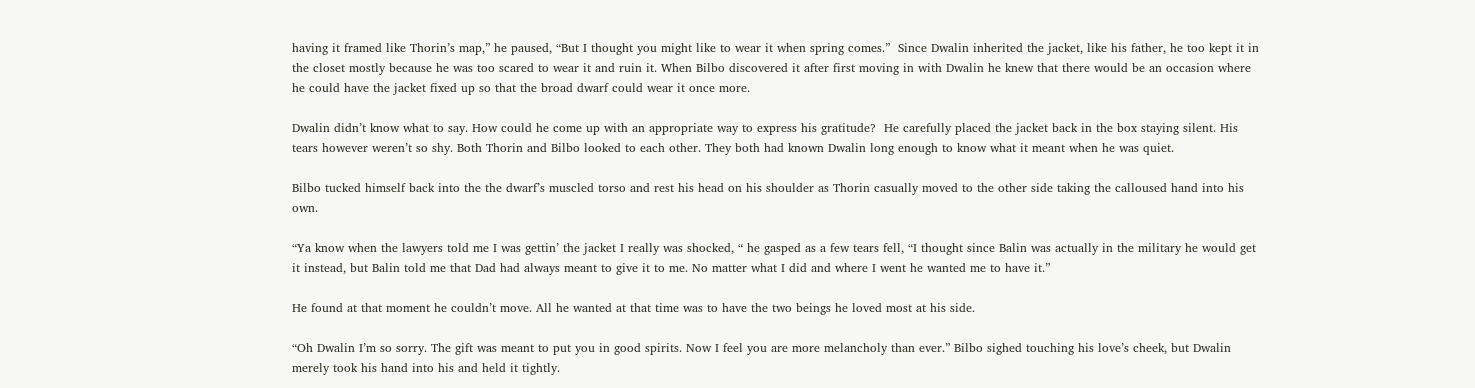having it framed like Thorin’s map,” he paused, “But I thought you might like to wear it when spring comes.”  Since Dwalin inherited the jacket, like his father, he too kept it in the closet mostly because he was too scared to wear it and ruin it. When Bilbo discovered it after first moving in with Dwalin he knew that there would be an occasion where he could have the jacket fixed up so that the broad dwarf could wear it once more.

Dwalin didn’t know what to say. How could he come up with an appropriate way to express his gratitude?  He carefully placed the jacket back in the box staying silent. His tears however weren’t so shy. Both Thorin and Bilbo looked to each other. They both had known Dwalin long enough to know what it meant when he was quiet.

Bilbo tucked himself back into the the dwarf’s muscled torso and rest his head on his shoulder as Thorin casually moved to the other side taking the calloused hand into his own.

“Ya know when the lawyers told me I was gettin’ the jacket I really was shocked, “ he gasped as a few tears fell, “I thought since Balin was actually in the military he would get it instead, but Balin told me that Dad had always meant to give it to me. No matter what I did and where I went he wanted me to have it.”

He found at that moment he couldn’t move. All he wanted at that time was to have the two beings he loved most at his side.

“Oh Dwalin I’m so sorry. The gift was meant to put you in good spirits. Now I feel you are more melancholy than ever.” Bilbo sighed touching his love’s cheek, but Dwalin merely took his hand into his and held it tightly.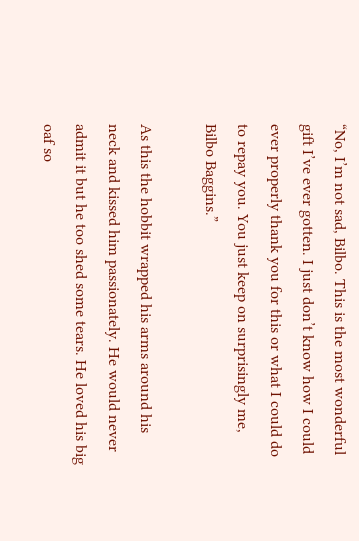“No, I’m not sad, Bilbo. This is the most wonderful gift I’ve ever gotten. I just don’t know how I could ever properly thank you for this or what I could do to repay you. You just keep on surprisingly me, Bilbo Baggins.”

As this the hobbit wrapped his arms around his neck and kissed him passionately. He would never admit it but he too shed some tears. He loved his big oaf so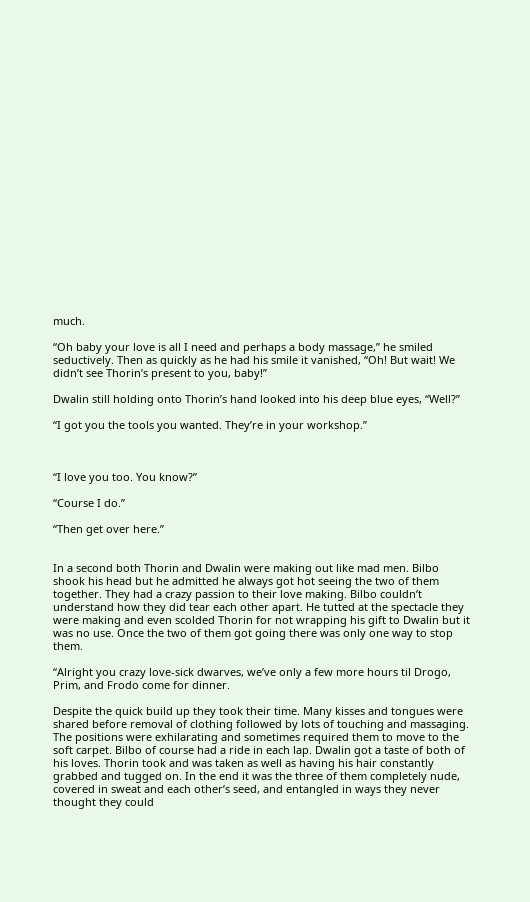much.

“Oh baby your love is all I need and perhaps a body massage,” he smiled seductively. Then as quickly as he had his smile it vanished, “Oh! But wait! We didn’t see Thorin’s present to you, baby!”

Dwalin still holding onto Thorin’s hand looked into his deep blue eyes, “Well?”

“I got you the tools you wanted. They’re in your workshop.”



“I love you too. You know?”

“Course I do.”

“Then get over here.”


In a second both Thorin and Dwalin were making out like mad men. Bilbo shook his head but he admitted he always got hot seeing the two of them together. They had a crazy passion to their love making. Bilbo couldn’t understand how they did tear each other apart. He tutted at the spectacle they were making and even scolded Thorin for not wrapping his gift to Dwalin but it was no use. Once the two of them got going there was only one way to stop them.

“Alright you crazy love-sick dwarves, we’ve only a few more hours til Drogo, Prim, and Frodo come for dinner.

Despite the quick build up they took their time. Many kisses and tongues were shared before removal of clothing followed by lots of touching and massaging. The positions were exhilarating and sometimes required them to move to the soft carpet. Bilbo of course had a ride in each lap. Dwalin got a taste of both of his loves. Thorin took and was taken as well as having his hair constantly grabbed and tugged on. In the end it was the three of them completely nude, covered in sweat and each other’s seed, and entangled in ways they never thought they could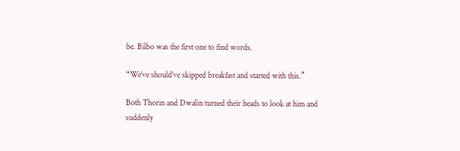be. Bilbo was the first one to find words.

“We’ve should’ve skipped breakfast and started with this.”

Both Thorin and Dwalin turned their heads to look at him and suddenly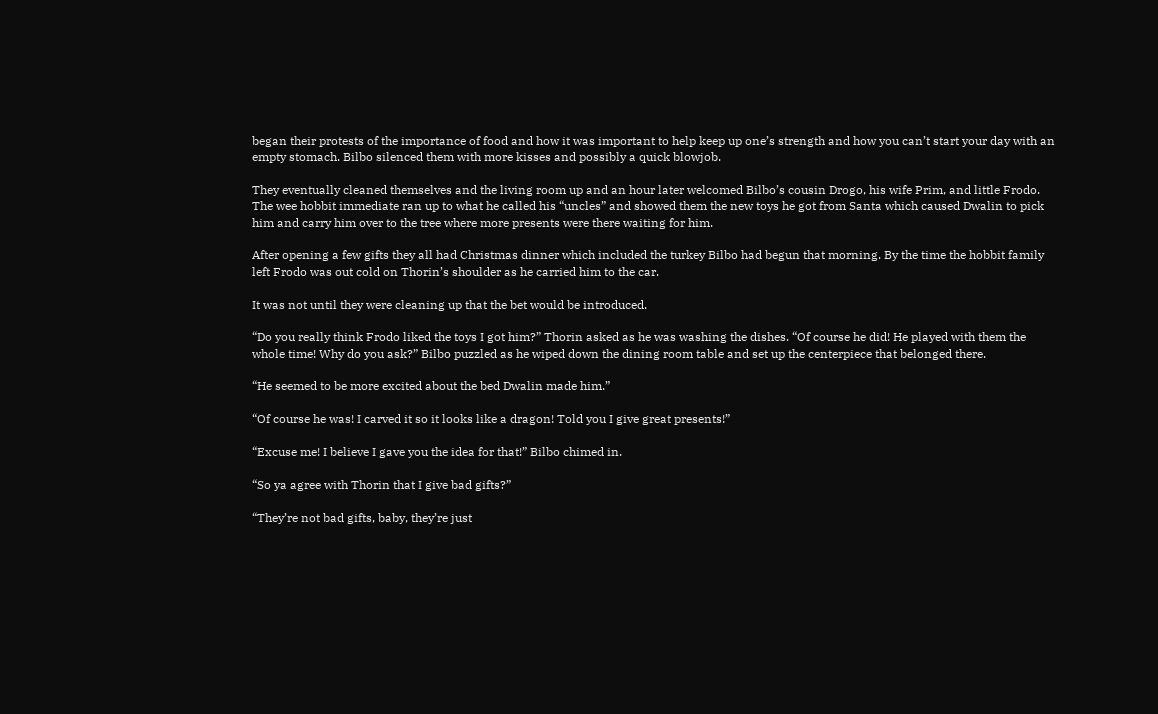began their protests of the importance of food and how it was important to help keep up one’s strength and how you can’t start your day with an empty stomach. Bilbo silenced them with more kisses and possibly a quick blowjob.

They eventually cleaned themselves and the living room up and an hour later welcomed Bilbo’s cousin Drogo, his wife Prim, and little Frodo. The wee hobbit immediate ran up to what he called his “uncles” and showed them the new toys he got from Santa which caused Dwalin to pick him and carry him over to the tree where more presents were there waiting for him.

After opening a few gifts they all had Christmas dinner which included the turkey Bilbo had begun that morning. By the time the hobbit family left Frodo was out cold on Thorin’s shoulder as he carried him to the car.

It was not until they were cleaning up that the bet would be introduced.

“Do you really think Frodo liked the toys I got him?” Thorin asked as he was washing the dishes. “Of course he did! He played with them the whole time! Why do you ask?” Bilbo puzzled as he wiped down the dining room table and set up the centerpiece that belonged there.

“He seemed to be more excited about the bed Dwalin made him.”

“Of course he was! I carved it so it looks like a dragon! Told you I give great presents!”

“Excuse me! I believe I gave you the idea for that!” Bilbo chimed in.

“So ya agree with Thorin that I give bad gifts?”

“They’re not bad gifts, baby, they’re just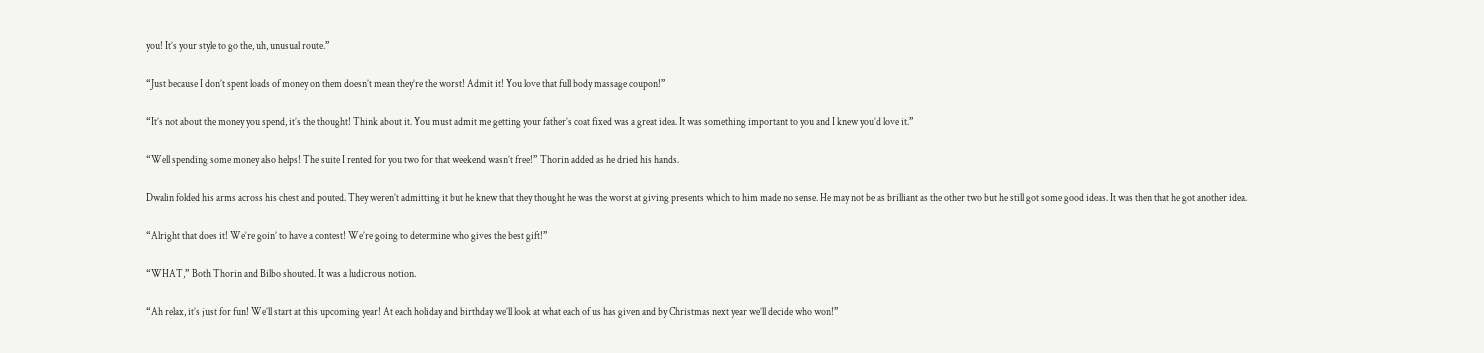you! It’s your style to go the, uh, unusual route.”

“Just because I don’t spent loads of money on them doesn’t mean they’re the worst! Admit it! You love that full body massage coupon!”

“It’s not about the money you spend, it’s the thought! Think about it. You must admit me getting your father’s coat fixed was a great idea. It was something important to you and I knew you’d love it.”

“Well spending some money also helps! The suite I rented for you two for that weekend wasn’t free!” Thorin added as he dried his hands.

Dwalin folded his arms across his chest and pouted. They weren’t admitting it but he knew that they thought he was the worst at giving presents which to him made no sense. He may not be as brilliant as the other two but he still got some good ideas. It was then that he got another idea.

“Alright that does it! We’re goin’ to have a contest! We’re going to determine who gives the best gift!”

“WHAT,” Both Thorin and Bilbo shouted. It was a ludicrous notion.

“Ah relax, it’s just for fun! We’ll start at this upcoming year! At each holiday and birthday we’ll look at what each of us has given and by Christmas next year we’ll decide who won!”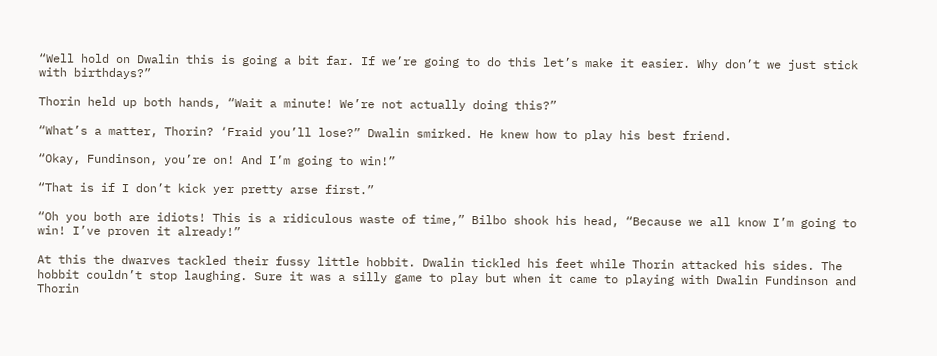“Well hold on Dwalin this is going a bit far. If we’re going to do this let’s make it easier. Why don’t we just stick with birthdays?”

Thorin held up both hands, “Wait a minute! We’re not actually doing this?”

“What’s a matter, Thorin? ‘Fraid you’ll lose?” Dwalin smirked. He knew how to play his best friend.

“Okay, Fundinson, you’re on! And I’m going to win!”

“That is if I don’t kick yer pretty arse first.”

“Oh you both are idiots! This is a ridiculous waste of time,” Bilbo shook his head, “Because we all know I’m going to win! I’ve proven it already!”

At this the dwarves tackled their fussy little hobbit. Dwalin tickled his feet while Thorin attacked his sides. The hobbit couldn’t stop laughing. Sure it was a silly game to play but when it came to playing with Dwalin Fundinson and Thorin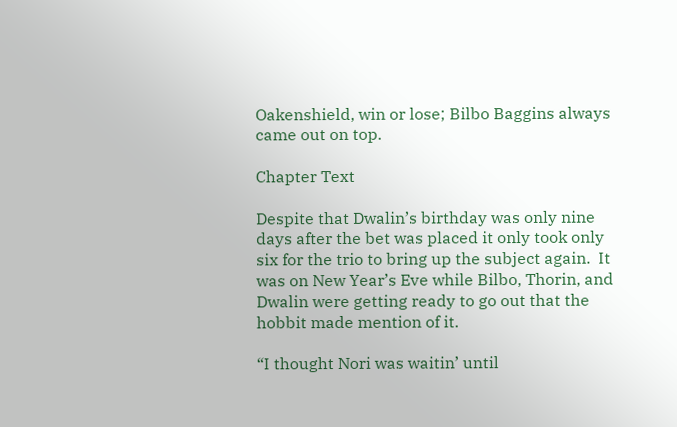Oakenshield, win or lose; Bilbo Baggins always came out on top.

Chapter Text

Despite that Dwalin’s birthday was only nine days after the bet was placed it only took only six for the trio to bring up the subject again.  It was on New Year’s Eve while Bilbo, Thorin, and Dwalin were getting ready to go out that the hobbit made mention of it.

“I thought Nori was waitin’ until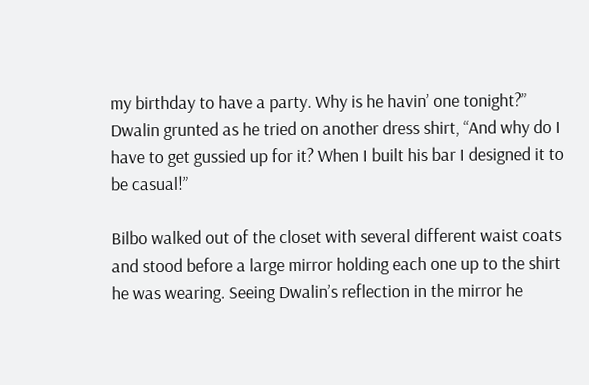my birthday to have a party. Why is he havin’ one tonight?” Dwalin grunted as he tried on another dress shirt, “And why do I have to get gussied up for it? When I built his bar I designed it to be casual!”

Bilbo walked out of the closet with several different waist coats and stood before a large mirror holding each one up to the shirt he was wearing. Seeing Dwalin’s reflection in the mirror he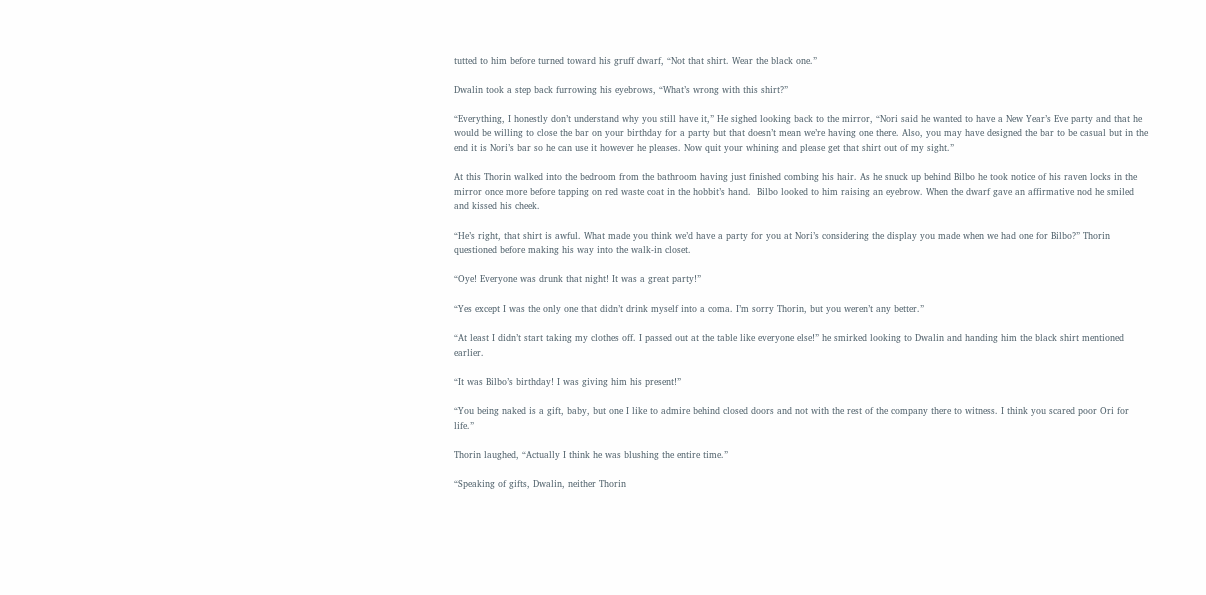tutted to him before turned toward his gruff dwarf, “Not that shirt. Wear the black one.”

Dwalin took a step back furrowing his eyebrows, “What’s wrong with this shirt?”

“Everything, I honestly don’t understand why you still have it,” He sighed looking back to the mirror, “Nori said he wanted to have a New Year’s Eve party and that he would be willing to close the bar on your birthday for a party but that doesn’t mean we’re having one there. Also, you may have designed the bar to be casual but in the end it is Nori’s bar so he can use it however he pleases. Now quit your whining and please get that shirt out of my sight.”

At this Thorin walked into the bedroom from the bathroom having just finished combing his hair. As he snuck up behind Bilbo he took notice of his raven locks in the mirror once more before tapping on red waste coat in the hobbit’s hand.  Bilbo looked to him raising an eyebrow. When the dwarf gave an affirmative nod he smiled and kissed his cheek.

“He’s right, that shirt is awful. What made you think we’d have a party for you at Nori’s considering the display you made when we had one for Bilbo?” Thorin questioned before making his way into the walk-in closet.

“Oye! Everyone was drunk that night! It was a great party!”

“Yes except I was the only one that didn’t drink myself into a coma. I’m sorry Thorin, but you weren’t any better.”

“At least I didn’t start taking my clothes off. I passed out at the table like everyone else!” he smirked looking to Dwalin and handing him the black shirt mentioned earlier.

“It was Bilbo’s birthday! I was giving him his present!”

“You being naked is a gift, baby, but one I like to admire behind closed doors and not with the rest of the company there to witness. I think you scared poor Ori for life.”

Thorin laughed, “Actually I think he was blushing the entire time.”

“Speaking of gifts, Dwalin, neither Thorin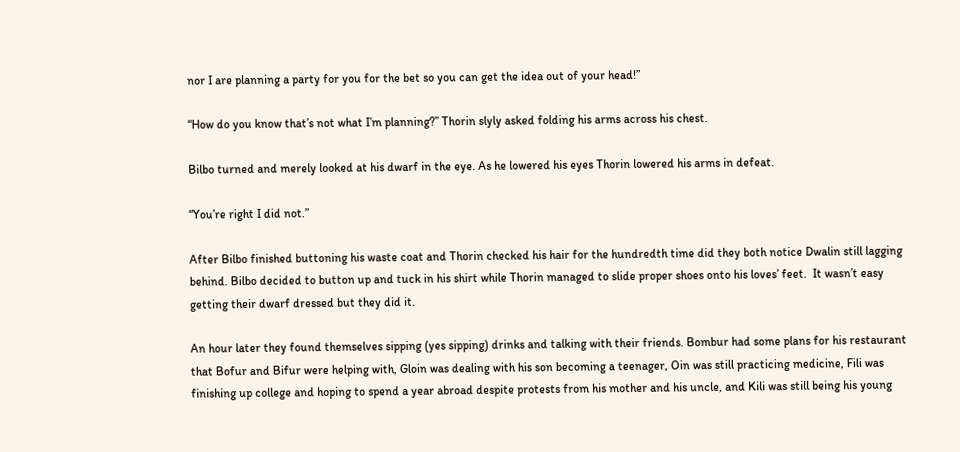nor I are planning a party for you for the bet so you can get the idea out of your head!”

“How do you know that’s not what I’m planning?” Thorin slyly asked folding his arms across his chest.

Bilbo turned and merely looked at his dwarf in the eye. As he lowered his eyes Thorin lowered his arms in defeat.

“You’re right I did not.”

After Bilbo finished buttoning his waste coat and Thorin checked his hair for the hundredth time did they both notice Dwalin still lagging behind. Bilbo decided to button up and tuck in his shirt while Thorin managed to slide proper shoes onto his loves’ feet.  It wasn’t easy getting their dwarf dressed but they did it.

An hour later they found themselves sipping (yes sipping) drinks and talking with their friends. Bombur had some plans for his restaurant that Bofur and Bifur were helping with, Gloin was dealing with his son becoming a teenager, Oin was still practicing medicine, Fili was finishing up college and hoping to spend a year abroad despite protests from his mother and his uncle, and Kili was still being his young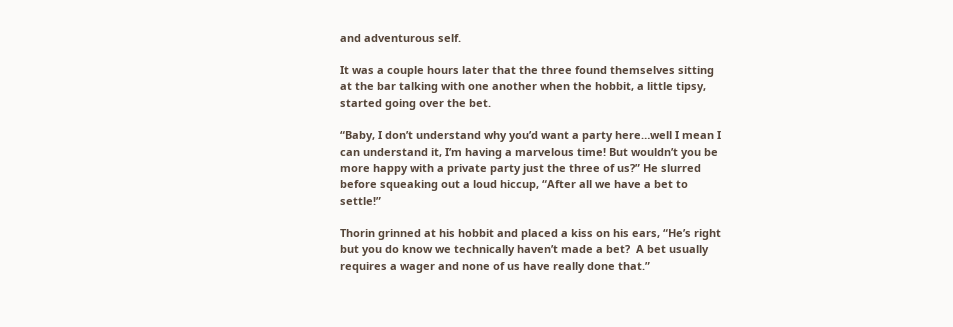and adventurous self.

It was a couple hours later that the three found themselves sitting at the bar talking with one another when the hobbit, a little tipsy, started going over the bet.

“Baby, I don’t understand why you’d want a party here…well I mean I can understand it, I’m having a marvelous time! But wouldn’t you be more happy with a private party just the three of us?” He slurred before squeaking out a loud hiccup, “After all we have a bet to settle!”

Thorin grinned at his hobbit and placed a kiss on his ears, “He’s right but you do know we technically haven’t made a bet?  A bet usually requires a wager and none of us have really done that.”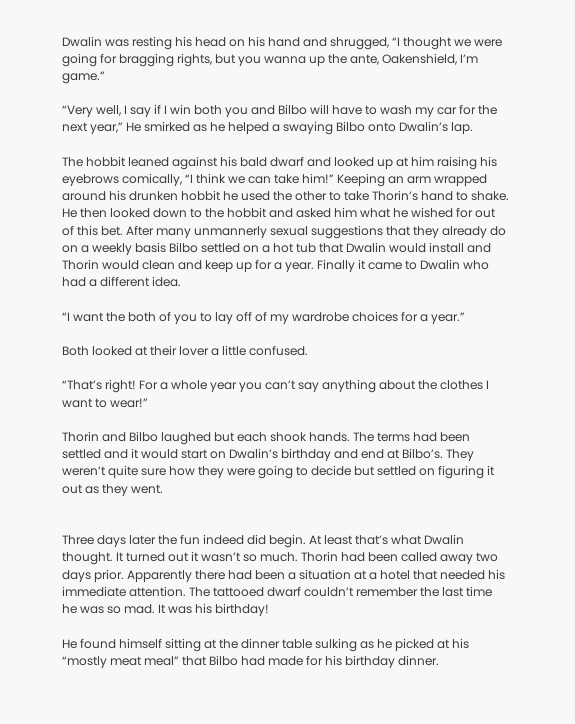Dwalin was resting his head on his hand and shrugged, “I thought we were going for bragging rights, but you wanna up the ante, Oakenshield, I’m game.”

“Very well, I say if I win both you and Bilbo will have to wash my car for the next year,” He smirked as he helped a swaying Bilbo onto Dwalin’s lap.

The hobbit leaned against his bald dwarf and looked up at him raising his eyebrows comically, “I think we can take him!” Keeping an arm wrapped around his drunken hobbit he used the other to take Thorin’s hand to shake. He then looked down to the hobbit and asked him what he wished for out of this bet. After many unmannerly sexual suggestions that they already do on a weekly basis Bilbo settled on a hot tub that Dwalin would install and Thorin would clean and keep up for a year. Finally it came to Dwalin who had a different idea.

“I want the both of you to lay off of my wardrobe choices for a year.”

Both looked at their lover a little confused.

“That’s right! For a whole year you can’t say anything about the clothes I want to wear!”

Thorin and Bilbo laughed but each shook hands. The terms had been settled and it would start on Dwalin’s birthday and end at Bilbo’s. They weren’t quite sure how they were going to decide but settled on figuring it out as they went.


Three days later the fun indeed did begin. At least that’s what Dwalin thought. It turned out it wasn’t so much. Thorin had been called away two days prior. Apparently there had been a situation at a hotel that needed his immediate attention. The tattooed dwarf couldn’t remember the last time he was so mad. It was his birthday!

He found himself sitting at the dinner table sulking as he picked at his “mostly meat meal” that Bilbo had made for his birthday dinner.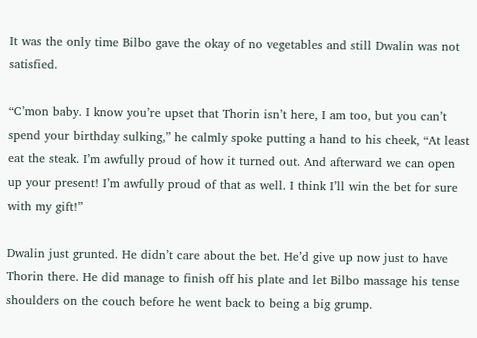It was the only time Bilbo gave the okay of no vegetables and still Dwalin was not satisfied.

“C’mon baby. I know you’re upset that Thorin isn’t here, I am too, but you can’t spend your birthday sulking,” he calmly spoke putting a hand to his cheek, “At least eat the steak. I’m awfully proud of how it turned out. And afterward we can open up your present! I’m awfully proud of that as well. I think I’ll win the bet for sure with my gift!”

Dwalin just grunted. He didn’t care about the bet. He’d give up now just to have Thorin there. He did manage to finish off his plate and let Bilbo massage his tense shoulders on the couch before he went back to being a big grump.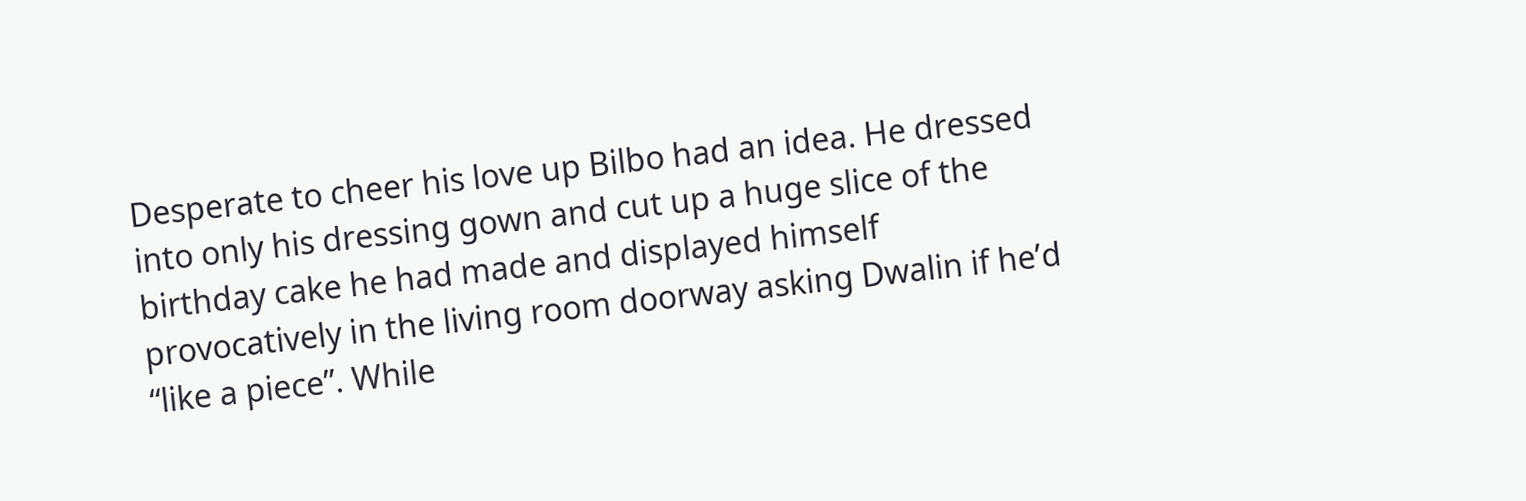Desperate to cheer his love up Bilbo had an idea. He dressed into only his dressing gown and cut up a huge slice of the birthday cake he had made and displayed himself provocatively in the living room doorway asking Dwalin if he’d “like a piece”. While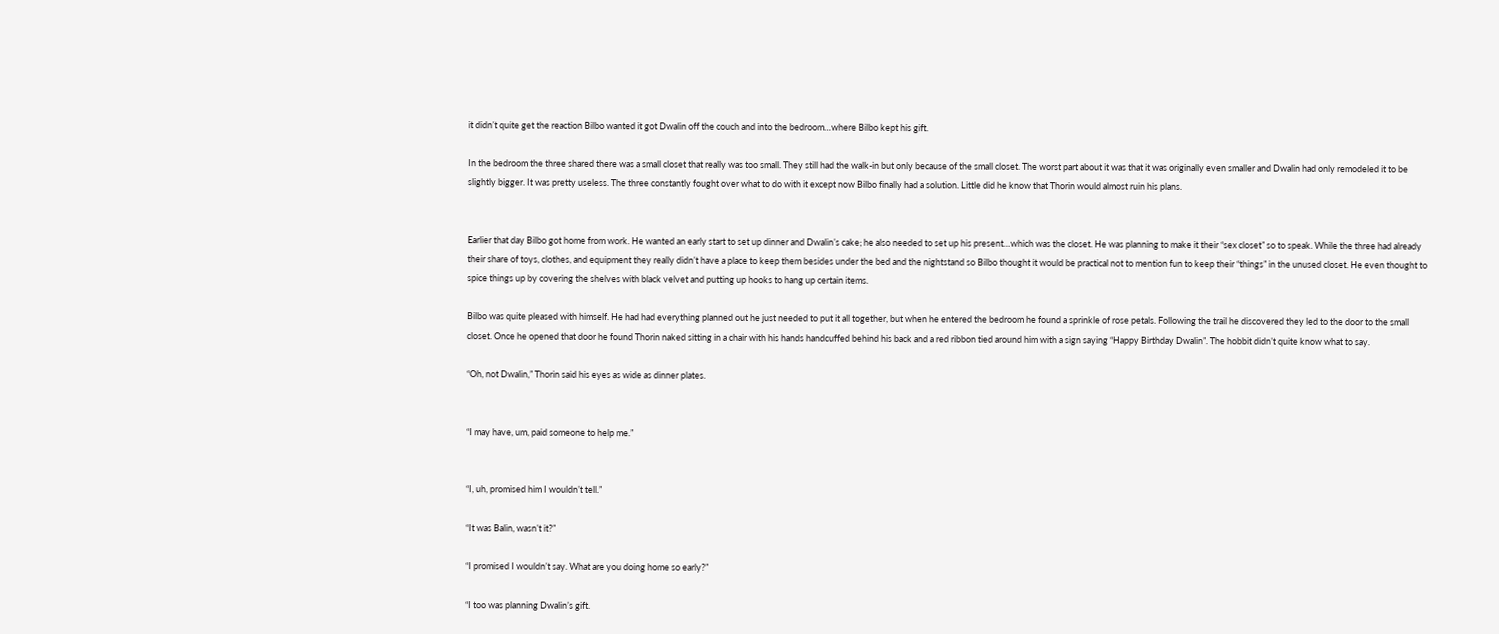it didn’t quite get the reaction Bilbo wanted it got Dwalin off the couch and into the bedroom…where Bilbo kept his gift.

In the bedroom the three shared there was a small closet that really was too small. They still had the walk-in but only because of the small closet. The worst part about it was that it was originally even smaller and Dwalin had only remodeled it to be slightly bigger. It was pretty useless. The three constantly fought over what to do with it except now Bilbo finally had a solution. Little did he know that Thorin would almost ruin his plans.


Earlier that day Bilbo got home from work. He wanted an early start to set up dinner and Dwalin’s cake; he also needed to set up his present…which was the closet. He was planning to make it their “sex closet” so to speak. While the three had already their share of toys, clothes, and equipment they really didn’t have a place to keep them besides under the bed and the nightstand so Bilbo thought it would be practical not to mention fun to keep their “things” in the unused closet. He even thought to spice things up by covering the shelves with black velvet and putting up hooks to hang up certain items.

Bilbo was quite pleased with himself. He had had everything planned out he just needed to put it all together, but when he entered the bedroom he found a sprinkle of rose petals. Following the trail he discovered they led to the door to the small closet. Once he opened that door he found Thorin naked sitting in a chair with his hands handcuffed behind his back and a red ribbon tied around him with a sign saying “Happy Birthday Dwalin”. The hobbit didn’t quite know what to say.

“Oh, not Dwalin,” Thorin said his eyes as wide as dinner plates.


“I may have, um, paid someone to help me.”


“I, uh, promised him I wouldn’t tell.”

“It was Balin, wasn’t it?”

“I promised I wouldn’t say. What are you doing home so early?”

“I too was planning Dwalin’s gift.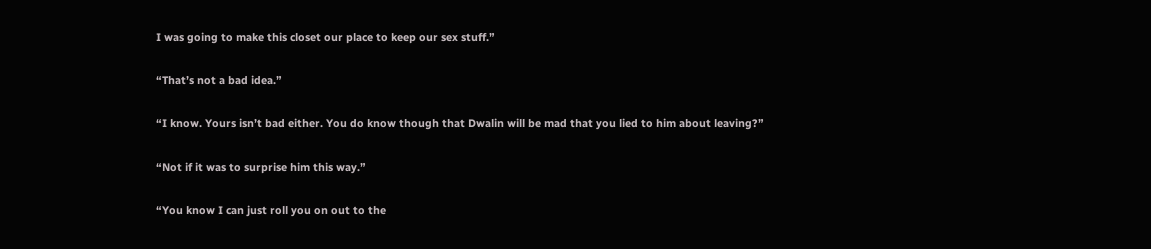I was going to make this closet our place to keep our sex stuff.”

“That’s not a bad idea.”

“I know. Yours isn’t bad either. You do know though that Dwalin will be mad that you lied to him about leaving?”

“Not if it was to surprise him this way.”

“You know I can just roll you on out to the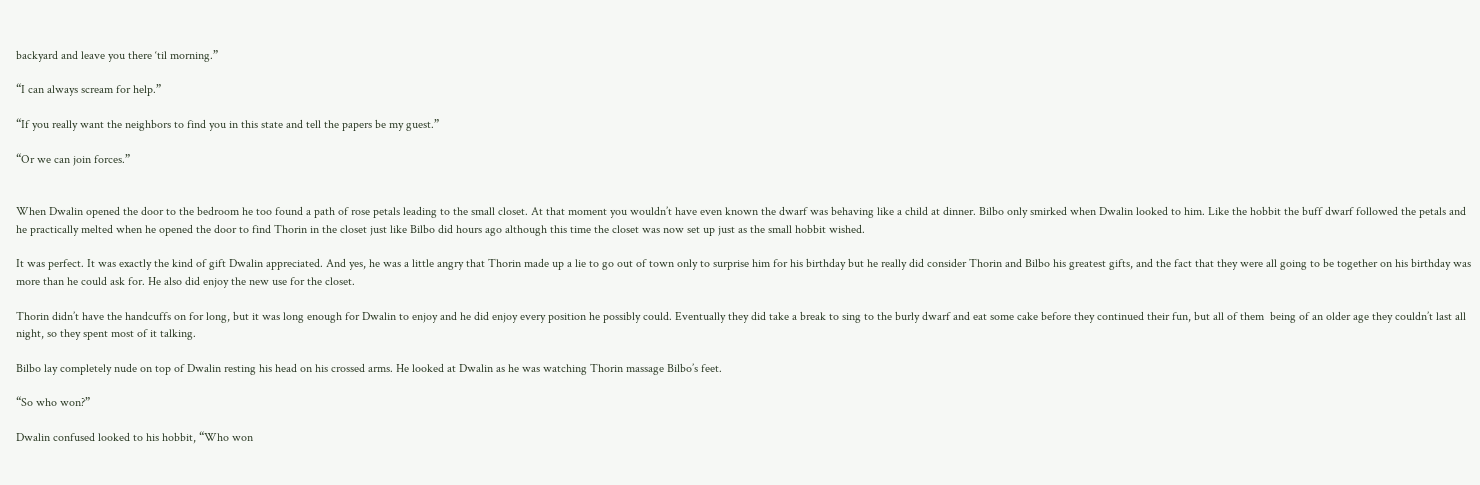backyard and leave you there ‘til morning.”

“I can always scream for help.”

“If you really want the neighbors to find you in this state and tell the papers be my guest.”

“Or we can join forces.”


When Dwalin opened the door to the bedroom he too found a path of rose petals leading to the small closet. At that moment you wouldn’t have even known the dwarf was behaving like a child at dinner. Bilbo only smirked when Dwalin looked to him. Like the hobbit the buff dwarf followed the petals and he practically melted when he opened the door to find Thorin in the closet just like Bilbo did hours ago although this time the closet was now set up just as the small hobbit wished.

It was perfect. It was exactly the kind of gift Dwalin appreciated. And yes, he was a little angry that Thorin made up a lie to go out of town only to surprise him for his birthday but he really did consider Thorin and Bilbo his greatest gifts, and the fact that they were all going to be together on his birthday was more than he could ask for. He also did enjoy the new use for the closet.

Thorin didn’t have the handcuffs on for long, but it was long enough for Dwalin to enjoy and he did enjoy every position he possibly could. Eventually they did take a break to sing to the burly dwarf and eat some cake before they continued their fun, but all of them  being of an older age they couldn’t last all night, so they spent most of it talking.

Bilbo lay completely nude on top of Dwalin resting his head on his crossed arms. He looked at Dwalin as he was watching Thorin massage Bilbo’s feet.

“So who won?”

Dwalin confused looked to his hobbit, “Who won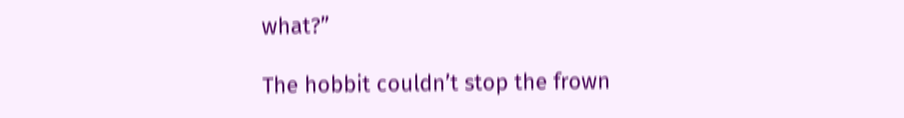what?”

The hobbit couldn’t stop the frown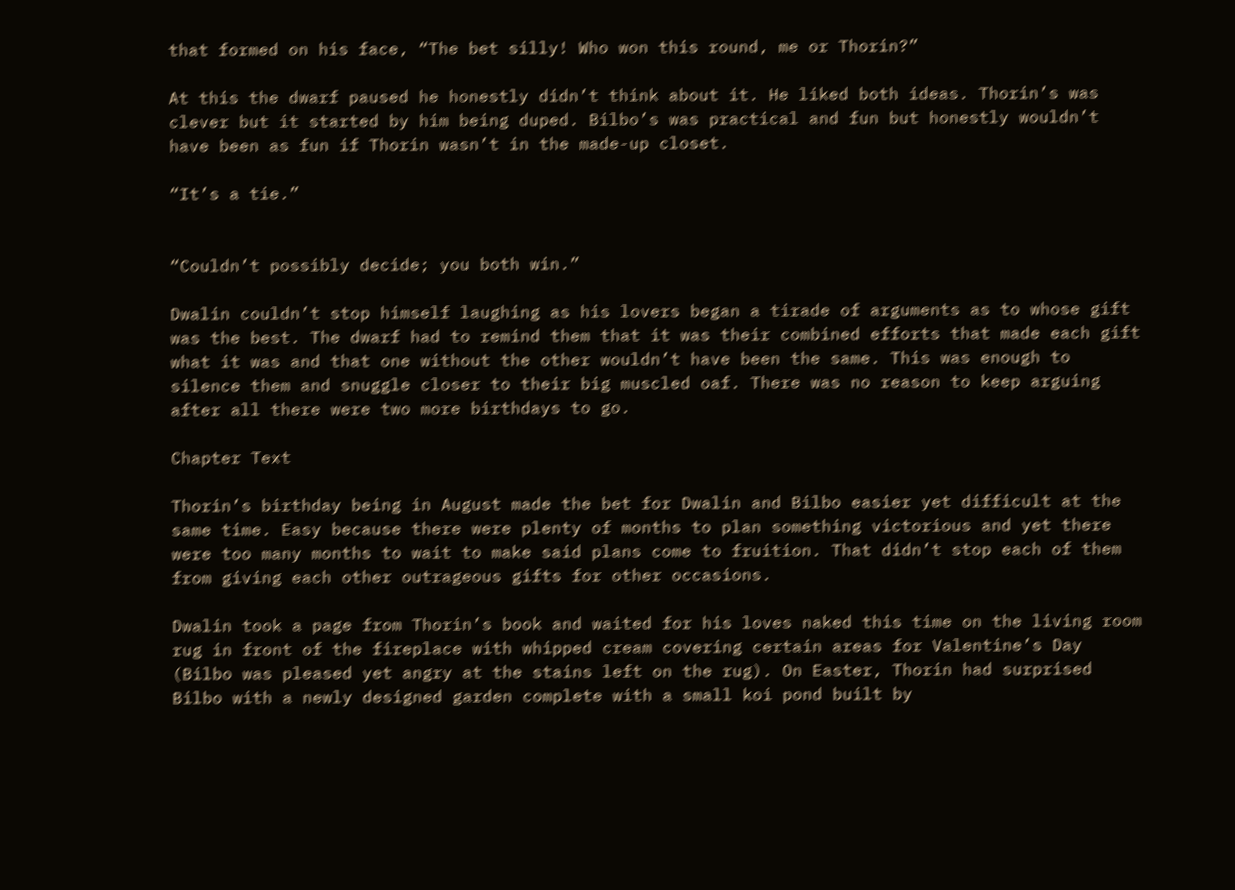that formed on his face, “The bet silly! Who won this round, me or Thorin?”

At this the dwarf paused he honestly didn’t think about it. He liked both ideas. Thorin’s was clever but it started by him being duped. Bilbo’s was practical and fun but honestly wouldn’t have been as fun if Thorin wasn’t in the made-up closet.

“It’s a tie.”


“Couldn’t possibly decide; you both win.”

Dwalin couldn’t stop himself laughing as his lovers began a tirade of arguments as to whose gift was the best. The dwarf had to remind them that it was their combined efforts that made each gift what it was and that one without the other wouldn’t have been the same. This was enough to silence them and snuggle closer to their big muscled oaf. There was no reason to keep arguing after all there were two more birthdays to go.

Chapter Text

Thorin’s birthday being in August made the bet for Dwalin and Bilbo easier yet difficult at the same time. Easy because there were plenty of months to plan something victorious and yet there were too many months to wait to make said plans come to fruition. That didn’t stop each of them from giving each other outrageous gifts for other occasions.

Dwalin took a page from Thorin’s book and waited for his loves naked this time on the living room rug in front of the fireplace with whipped cream covering certain areas for Valentine’s Day (Bilbo was pleased yet angry at the stains left on the rug). On Easter, Thorin had surprised Bilbo with a newly designed garden complete with a small koi pond built by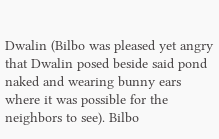Dwalin (Bilbo was pleased yet angry that Dwalin posed beside said pond naked and wearing bunny ears where it was possible for the neighbors to see). Bilbo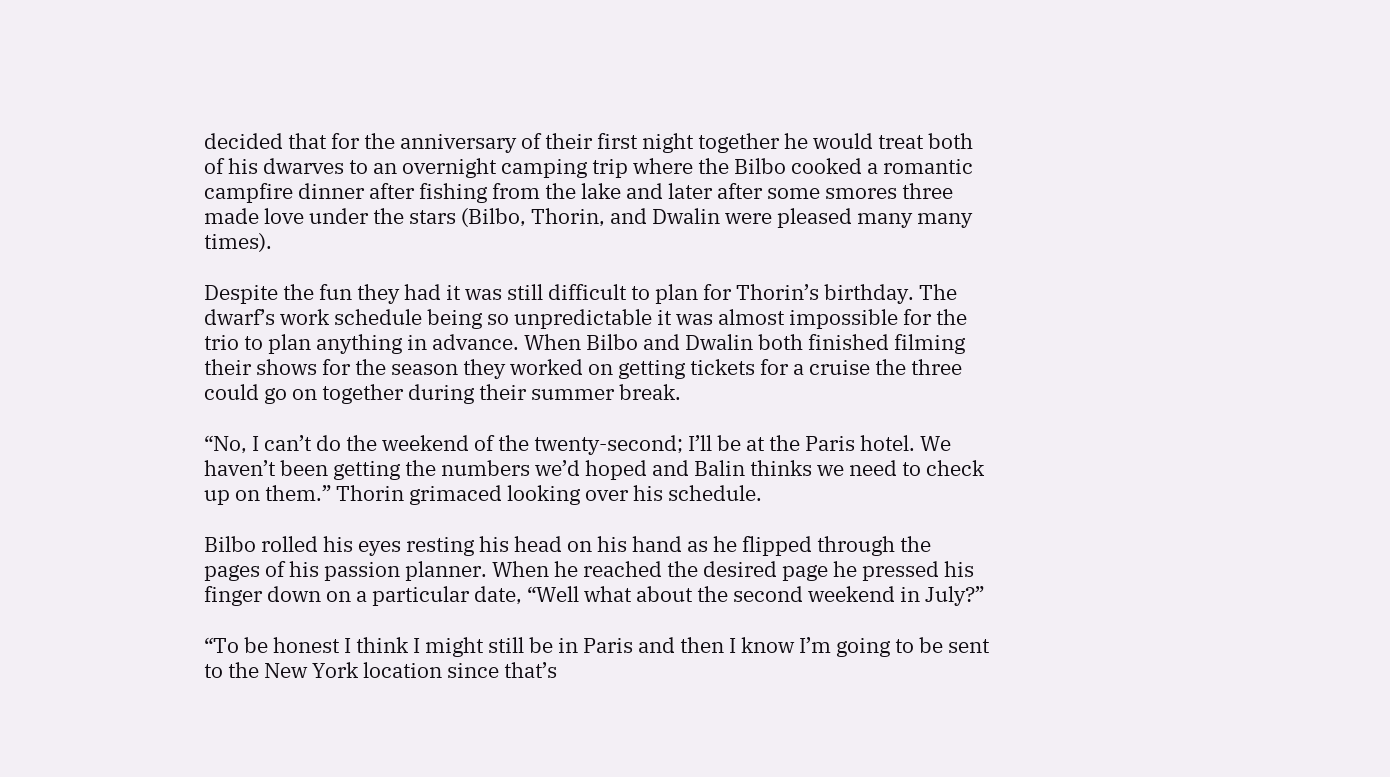decided that for the anniversary of their first night together he would treat both of his dwarves to an overnight camping trip where the Bilbo cooked a romantic campfire dinner after fishing from the lake and later after some smores three made love under the stars (Bilbo, Thorin, and Dwalin were pleased many many times).

Despite the fun they had it was still difficult to plan for Thorin’s birthday. The dwarf’s work schedule being so unpredictable it was almost impossible for the trio to plan anything in advance. When Bilbo and Dwalin both finished filming their shows for the season they worked on getting tickets for a cruise the three could go on together during their summer break.

“No, I can’t do the weekend of the twenty-second; I’ll be at the Paris hotel. We haven’t been getting the numbers we’d hoped and Balin thinks we need to check up on them.” Thorin grimaced looking over his schedule.

Bilbo rolled his eyes resting his head on his hand as he flipped through the pages of his passion planner. When he reached the desired page he pressed his finger down on a particular date, “Well what about the second weekend in July?”

“To be honest I think I might still be in Paris and then I know I’m going to be sent to the New York location since that’s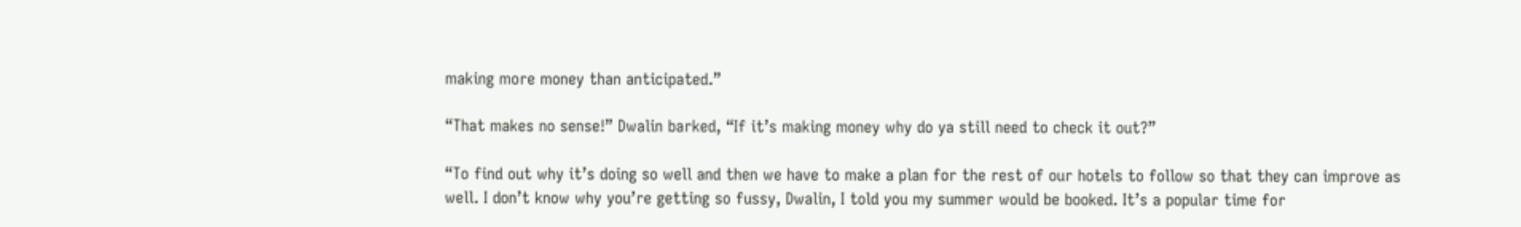making more money than anticipated.”

“That makes no sense!” Dwalin barked, “If it’s making money why do ya still need to check it out?”

“To find out why it’s doing so well and then we have to make a plan for the rest of our hotels to follow so that they can improve as well. I don’t know why you’re getting so fussy, Dwalin, I told you my summer would be booked. It’s a popular time for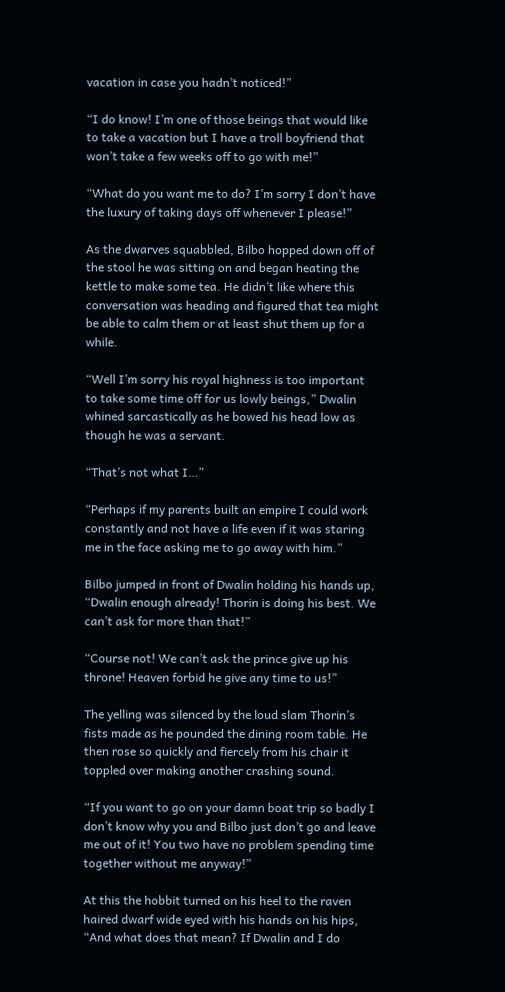vacation in case you hadn’t noticed!”

“I do know! I’m one of those beings that would like to take a vacation but I have a troll boyfriend that won’t take a few weeks off to go with me!”

“What do you want me to do? I’m sorry I don’t have the luxury of taking days off whenever I please!”

As the dwarves squabbled, Bilbo hopped down off of the stool he was sitting on and began heating the kettle to make some tea. He didn’t like where this conversation was heading and figured that tea might be able to calm them or at least shut them up for a while.

“Well I’m sorry his royal highness is too important to take some time off for us lowly beings,” Dwalin whined sarcastically as he bowed his head low as though he was a servant.

“That’s not what I…”

“Perhaps if my parents built an empire I could work constantly and not have a life even if it was staring me in the face asking me to go away with him.”

Bilbo jumped in front of Dwalin holding his hands up, “Dwalin enough already! Thorin is doing his best. We can’t ask for more than that!”

“Course not! We can’t ask the prince give up his throne! Heaven forbid he give any time to us!”

The yelling was silenced by the loud slam Thorin’s fists made as he pounded the dining room table. He then rose so quickly and fiercely from his chair it toppled over making another crashing sound.

“If you want to go on your damn boat trip so badly I don’t know why you and Bilbo just don’t go and leave me out of it! You two have no problem spending time together without me anyway!”

At this the hobbit turned on his heel to the raven haired dwarf wide eyed with his hands on his hips, “And what does that mean? If Dwalin and I do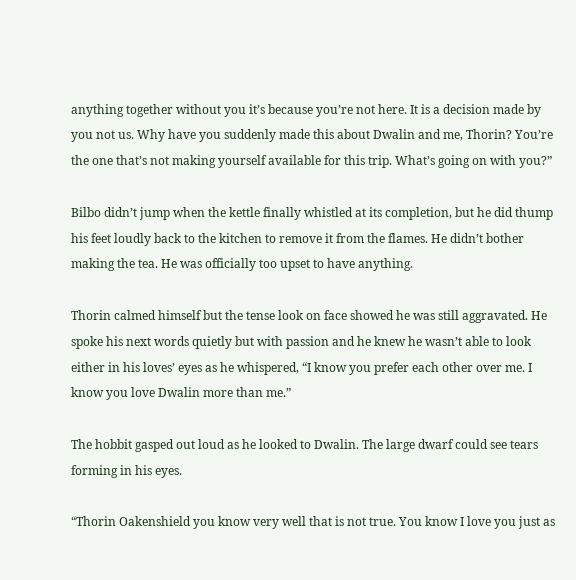anything together without you it’s because you’re not here. It is a decision made by you not us. Why have you suddenly made this about Dwalin and me, Thorin? You’re the one that’s not making yourself available for this trip. What’s going on with you?”

Bilbo didn’t jump when the kettle finally whistled at its completion, but he did thump his feet loudly back to the kitchen to remove it from the flames. He didn’t bother making the tea. He was officially too upset to have anything.

Thorin calmed himself but the tense look on face showed he was still aggravated. He spoke his next words quietly but with passion and he knew he wasn’t able to look either in his loves’ eyes as he whispered, “I know you prefer each other over me. I know you love Dwalin more than me.”

The hobbit gasped out loud as he looked to Dwalin. The large dwarf could see tears forming in his eyes.

“Thorin Oakenshield you know very well that is not true. You know I love you just as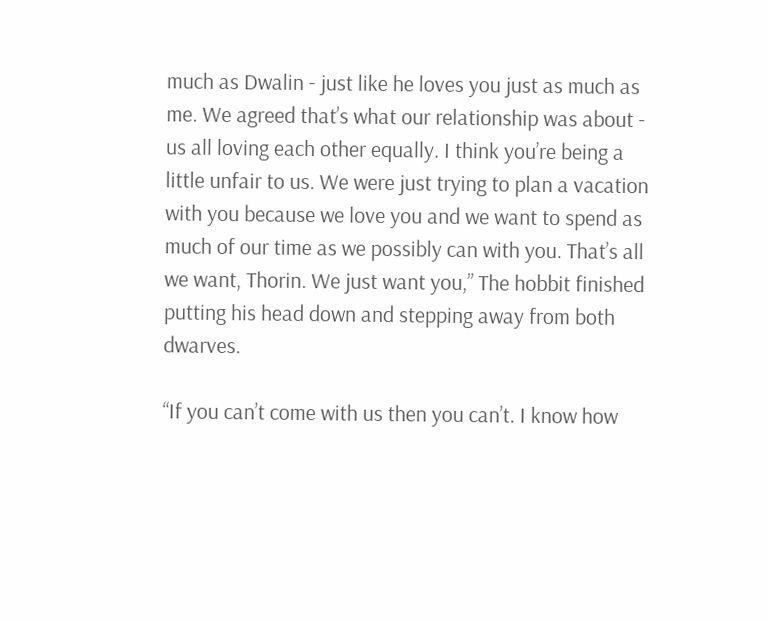much as Dwalin - just like he loves you just as much as me. We agreed that’s what our relationship was about - us all loving each other equally. I think you’re being a little unfair to us. We were just trying to plan a vacation with you because we love you and we want to spend as much of our time as we possibly can with you. That’s all we want, Thorin. We just want you,” The hobbit finished putting his head down and stepping away from both dwarves.

“If you can’t come with us then you can’t. I know how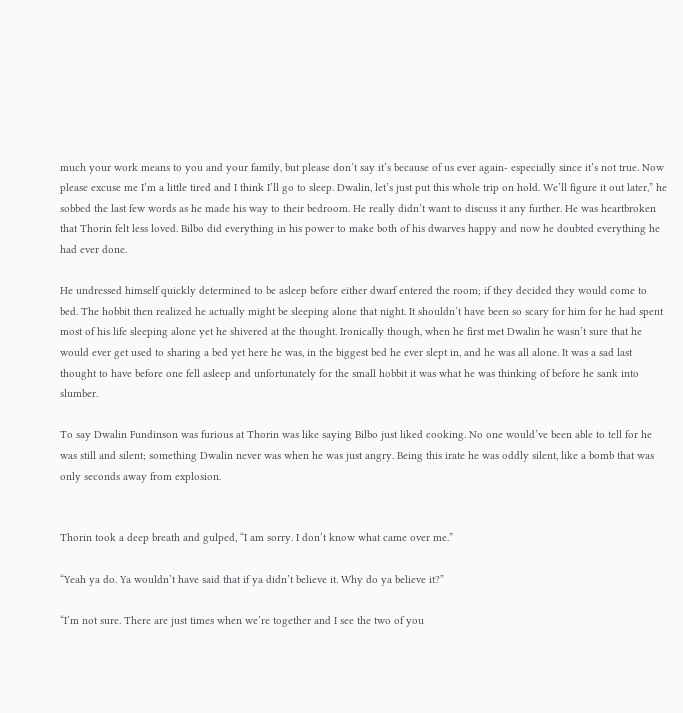much your work means to you and your family, but please don’t say it’s because of us ever again- especially since it’s not true. Now please excuse me I’m a little tired and I think I’ll go to sleep. Dwalin, let’s just put this whole trip on hold. We’ll figure it out later,” he sobbed the last few words as he made his way to their bedroom. He really didn’t want to discuss it any further. He was heartbroken that Thorin felt less loved. Bilbo did everything in his power to make both of his dwarves happy and now he doubted everything he had ever done.

He undressed himself quickly determined to be asleep before either dwarf entered the room; if they decided they would come to bed. The hobbit then realized he actually might be sleeping alone that night. It shouldn’t have been so scary for him for he had spent most of his life sleeping alone yet he shivered at the thought. Ironically though, when he first met Dwalin he wasn’t sure that he would ever get used to sharing a bed yet here he was, in the biggest bed he ever slept in, and he was all alone. It was a sad last thought to have before one fell asleep and unfortunately for the small hobbit it was what he was thinking of before he sank into slumber.

To say Dwalin Fundinson was furious at Thorin was like saying Bilbo just liked cooking. No one would’ve been able to tell for he was still and silent; something Dwalin never was when he was just angry. Being this irate he was oddly silent, like a bomb that was only seconds away from explosion.


Thorin took a deep breath and gulped, “I am sorry. I don’t know what came over me.”

“Yeah ya do. Ya wouldn’t have said that if ya didn’t believe it. Why do ya believe it?”

“I’m not sure. There are just times when we’re together and I see the two of you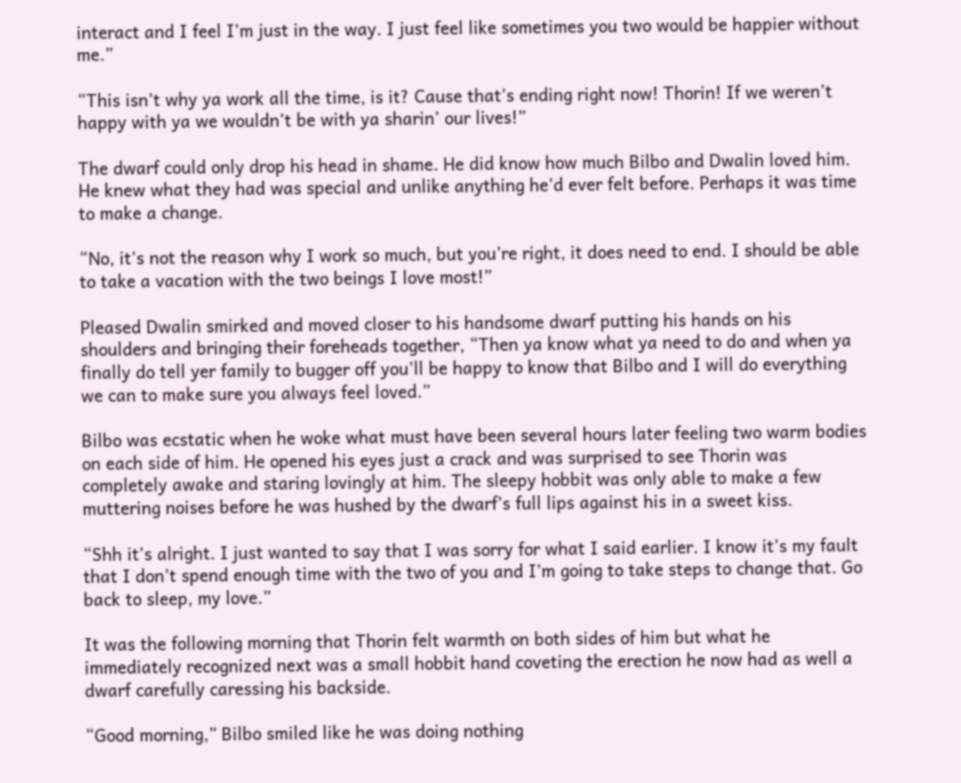interact and I feel I’m just in the way. I just feel like sometimes you two would be happier without me.”

“This isn’t why ya work all the time, is it? Cause that’s ending right now! Thorin! If we weren’t happy with ya we wouldn’t be with ya sharin’ our lives!”

The dwarf could only drop his head in shame. He did know how much Bilbo and Dwalin loved him. He knew what they had was special and unlike anything he’d ever felt before. Perhaps it was time to make a change.

“No, it’s not the reason why I work so much, but you’re right, it does need to end. I should be able to take a vacation with the two beings I love most!”

Pleased Dwalin smirked and moved closer to his handsome dwarf putting his hands on his shoulders and bringing their foreheads together, “Then ya know what ya need to do and when ya finally do tell yer family to bugger off you’ll be happy to know that Bilbo and I will do everything we can to make sure you always feel loved.”

Bilbo was ecstatic when he woke what must have been several hours later feeling two warm bodies on each side of him. He opened his eyes just a crack and was surprised to see Thorin was completely awake and staring lovingly at him. The sleepy hobbit was only able to make a few muttering noises before he was hushed by the dwarf’s full lips against his in a sweet kiss.

“Shh it’s alright. I just wanted to say that I was sorry for what I said earlier. I know it’s my fault that I don’t spend enough time with the two of you and I’m going to take steps to change that. Go back to sleep, my love.”

It was the following morning that Thorin felt warmth on both sides of him but what he immediately recognized next was a small hobbit hand coveting the erection he now had as well a dwarf carefully caressing his backside.

“Good morning,” Bilbo smiled like he was doing nothing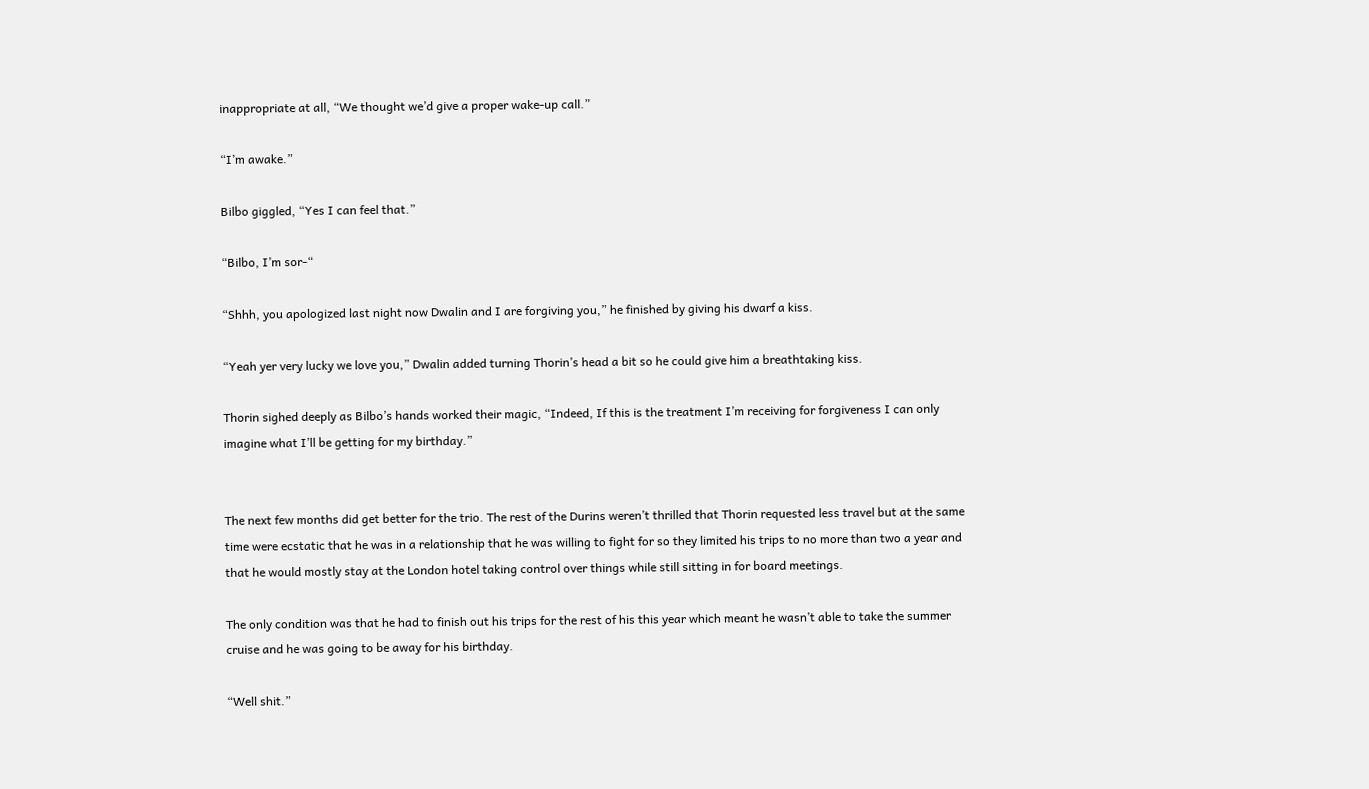inappropriate at all, “We thought we’d give a proper wake-up call.”

“I’m awake.”

Bilbo giggled, “Yes I can feel that.”

“Bilbo, I’m sor-“

“Shhh, you apologized last night now Dwalin and I are forgiving you,” he finished by giving his dwarf a kiss.

“Yeah yer very lucky we love you,” Dwalin added turning Thorin’s head a bit so he could give him a breathtaking kiss.

Thorin sighed deeply as Bilbo’s hands worked their magic, “Indeed, If this is the treatment I’m receiving for forgiveness I can only imagine what I’ll be getting for my birthday.”


The next few months did get better for the trio. The rest of the Durins weren’t thrilled that Thorin requested less travel but at the same time were ecstatic that he was in a relationship that he was willing to fight for so they limited his trips to no more than two a year and that he would mostly stay at the London hotel taking control over things while still sitting in for board meetings.

The only condition was that he had to finish out his trips for the rest of his this year which meant he wasn’t able to take the summer cruise and he was going to be away for his birthday.

“Well shit.”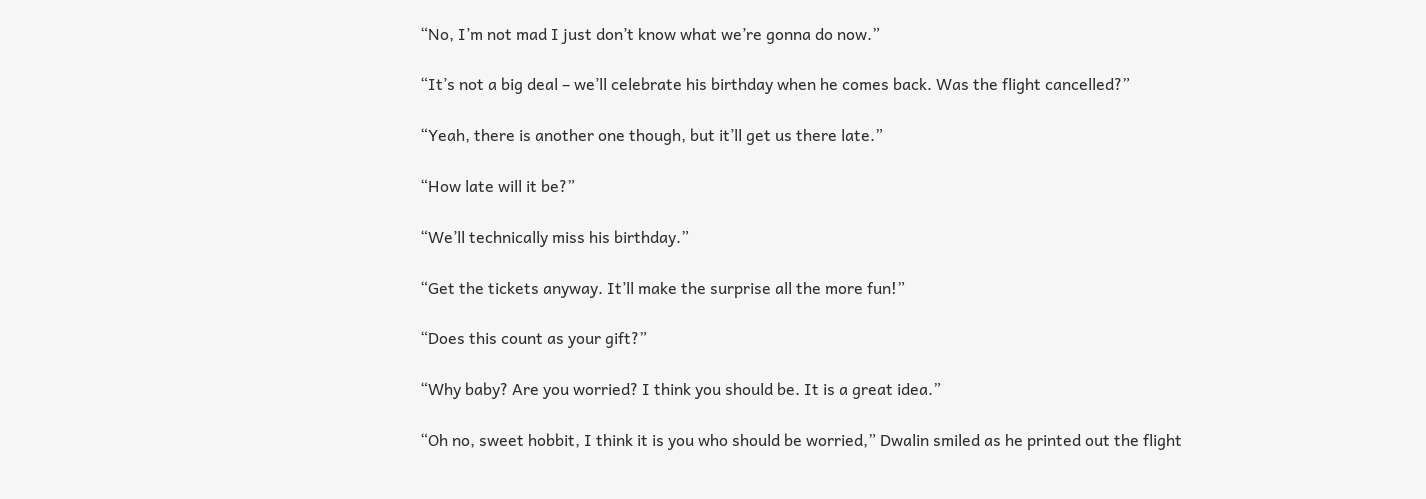“No, I’m not mad I just don’t know what we’re gonna do now.”

“It’s not a big deal – we’ll celebrate his birthday when he comes back. Was the flight cancelled?”

“Yeah, there is another one though, but it’ll get us there late.”

“How late will it be?”

“We’ll technically miss his birthday.”

“Get the tickets anyway. It’ll make the surprise all the more fun!”

“Does this count as your gift?”

“Why baby? Are you worried? I think you should be. It is a great idea.”

“Oh no, sweet hobbit, I think it is you who should be worried,” Dwalin smiled as he printed out the flight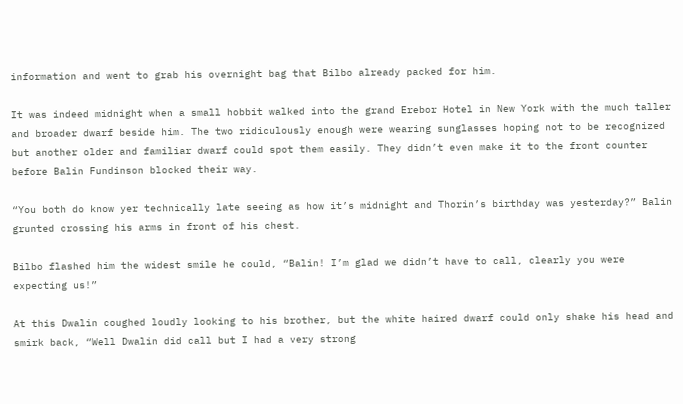information and went to grab his overnight bag that Bilbo already packed for him.

It was indeed midnight when a small hobbit walked into the grand Erebor Hotel in New York with the much taller and broader dwarf beside him. The two ridiculously enough were wearing sunglasses hoping not to be recognized but another older and familiar dwarf could spot them easily. They didn’t even make it to the front counter before Balin Fundinson blocked their way.

“You both do know yer technically late seeing as how it’s midnight and Thorin’s birthday was yesterday?” Balin grunted crossing his arms in front of his chest.

Bilbo flashed him the widest smile he could, “Balin! I’m glad we didn’t have to call, clearly you were expecting us!”

At this Dwalin coughed loudly looking to his brother, but the white haired dwarf could only shake his head and smirk back, “Well Dwalin did call but I had a very strong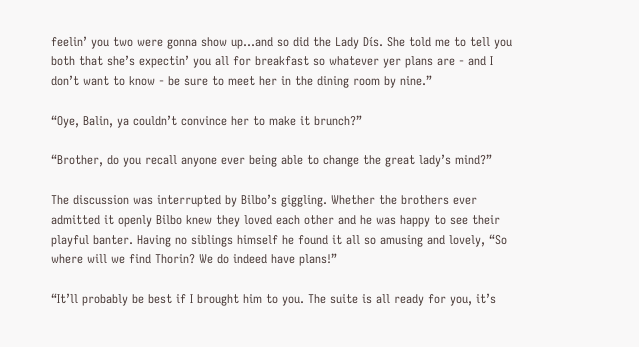feelin’ you two were gonna show up…and so did the Lady Dís. She told me to tell you both that she’s expectin’ you all for breakfast so whatever yer plans are - and I don’t want to know - be sure to meet her in the dining room by nine.”

“Oye, Balin, ya couldn’t convince her to make it brunch?”

“Brother, do you recall anyone ever being able to change the great lady’s mind?”

The discussion was interrupted by Bilbo’s giggling. Whether the brothers ever admitted it openly Bilbo knew they loved each other and he was happy to see their playful banter. Having no siblings himself he found it all so amusing and lovely, “So where will we find Thorin? We do indeed have plans!”

“It’ll probably be best if I brought him to you. The suite is all ready for you, it’s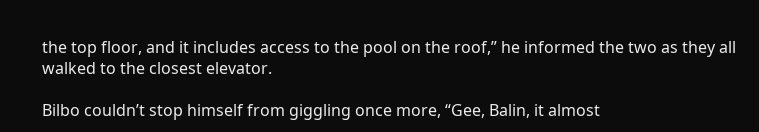the top floor, and it includes access to the pool on the roof,” he informed the two as they all walked to the closest elevator.

Bilbo couldn’t stop himself from giggling once more, “Gee, Balin, it almost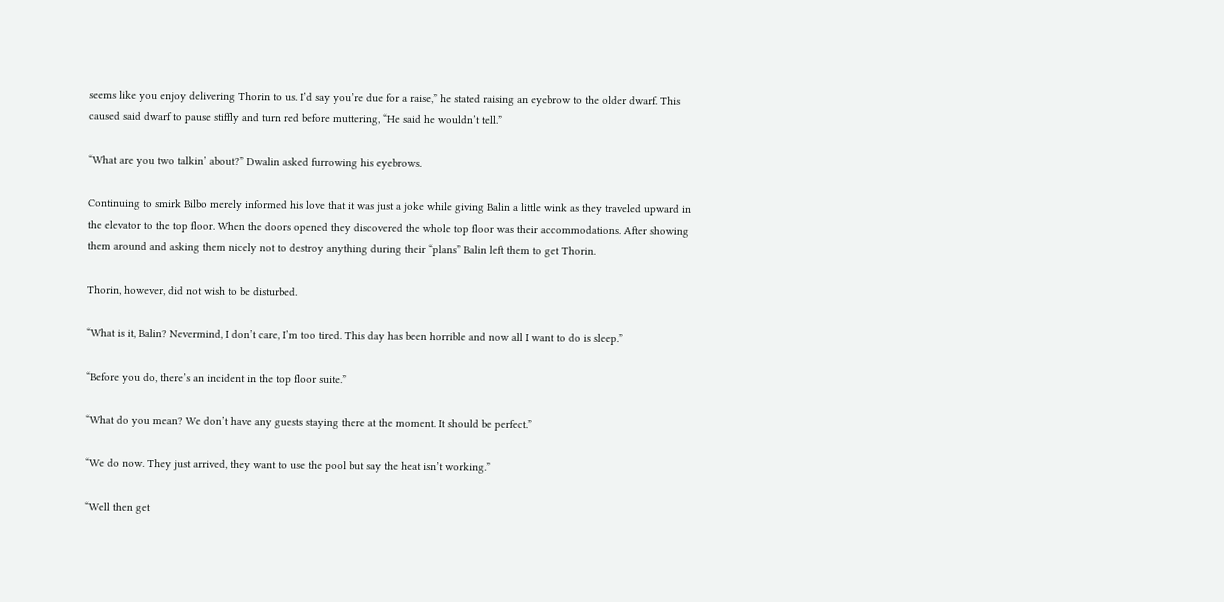seems like you enjoy delivering Thorin to us. I’d say you’re due for a raise,” he stated raising an eyebrow to the older dwarf. This caused said dwarf to pause stiffly and turn red before muttering, “He said he wouldn’t tell.”

“What are you two talkin’ about?” Dwalin asked furrowing his eyebrows.

Continuing to smirk Bilbo merely informed his love that it was just a joke while giving Balin a little wink as they traveled upward in the elevator to the top floor. When the doors opened they discovered the whole top floor was their accommodations. After showing them around and asking them nicely not to destroy anything during their “plans” Balin left them to get Thorin.

Thorin, however, did not wish to be disturbed.

“What is it, Balin? Nevermind, I don’t care, I’m too tired. This day has been horrible and now all I want to do is sleep.”

“Before you do, there’s an incident in the top floor suite.”

“What do you mean? We don’t have any guests staying there at the moment. It should be perfect.”

“We do now. They just arrived, they want to use the pool but say the heat isn’t working.”

“Well then get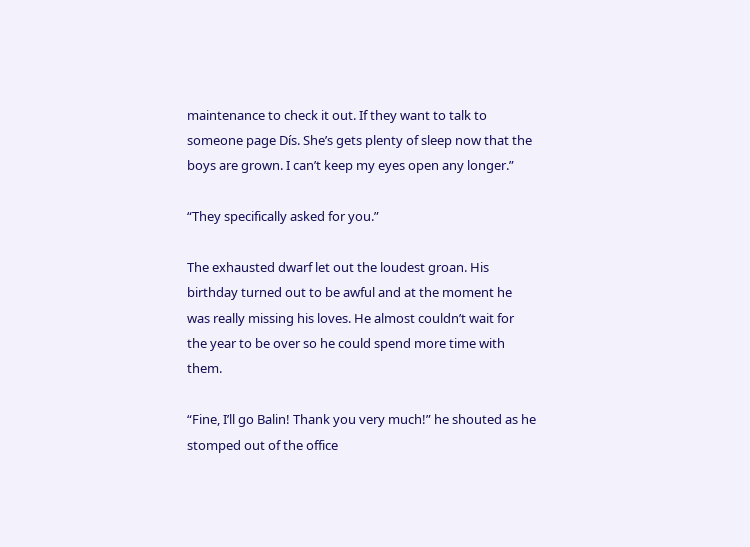maintenance to check it out. If they want to talk to someone page Dís. She’s gets plenty of sleep now that the boys are grown. I can’t keep my eyes open any longer.”

“They specifically asked for you.”

The exhausted dwarf let out the loudest groan. His birthday turned out to be awful and at the moment he was really missing his loves. He almost couldn’t wait for the year to be over so he could spend more time with them.

“Fine, I’ll go Balin! Thank you very much!” he shouted as he stomped out of the office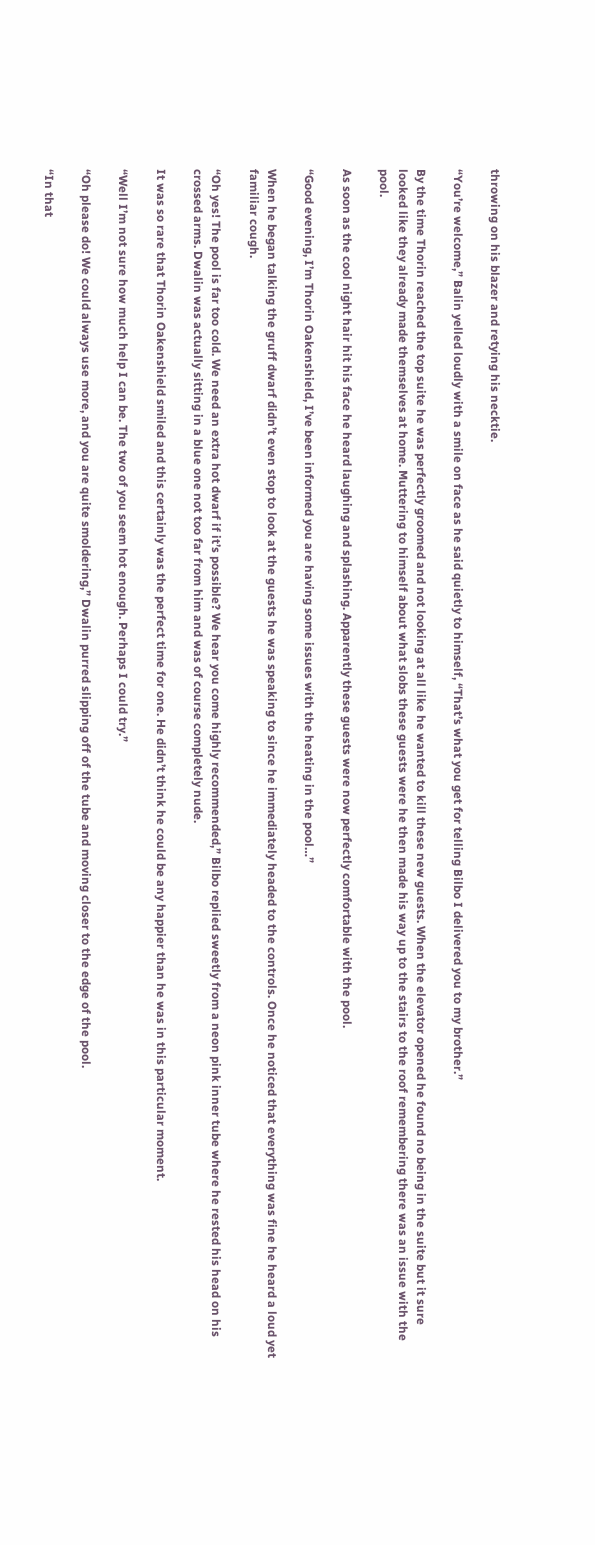throwing on his blazer and retying his necktie.

“You’re welcome,” Balin yelled loudly with a smile on face as he said quietly to himself, “That’s what you get for telling Bilbo I delivered you to my brother.”

By the time Thorin reached the top suite he was perfectly groomed and not looking at all like he wanted to kill these new guests. When the elevator opened he found no being in the suite but it sure looked like they already made themselves at home. Muttering to himself about what slobs these guests were he then made his way up to the stairs to the roof remembering there was an issue with the pool.

As soon as the cool night hair hit his face he heard laughing and splashing. Apparently these guests were now perfectly comfortable with the pool.

“Good evening, I’m Thorin Oakenshield, I’ve been informed you are having some issues with the heating in the pool…”

When he began talking the gruff dwarf didn’t even stop to look at the guests he was speaking to since he immediately headed to the controls. Once he noticed that everything was fine he heard a loud yet familiar cough.

“Oh yes! The pool is far too cold. We need an extra hot dwarf if it’s possible? We hear you come highly recommended,” Bilbo replied sweetly from a neon pink inner tube where he rested his head on his crossed arms. Dwalin was actually sitting in a blue one not too far from him and was of course completely nude.

It was so rare that Thorin Oakenshield smiled and this certainly was the perfect time for one. He didn’t think he could be any happier than he was in this particular moment.

“Well I’m not sure how much help I can be. The two of you seem hot enough. Perhaps I could try.”

“Oh please do! We could always use more, and you are quite smoldering,” Dwalin purred slipping off of the tube and moving closer to the edge of the pool.

“In that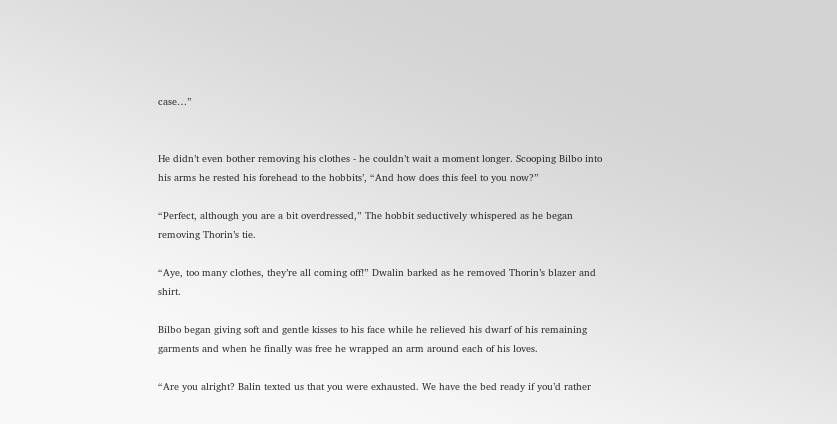case…”


He didn’t even bother removing his clothes - he couldn’t wait a moment longer. Scooping Bilbo into his arms he rested his forehead to the hobbits’, “And how does this feel to you now?”

“Perfect, although you are a bit overdressed,” The hobbit seductively whispered as he began removing Thorin’s tie.

“Aye, too many clothes, they’re all coming off!” Dwalin barked as he removed Thorin’s blazer and shirt.

Bilbo began giving soft and gentle kisses to his face while he relieved his dwarf of his remaining garments and when he finally was free he wrapped an arm around each of his loves.

“Are you alright? Balin texted us that you were exhausted. We have the bed ready if you’d rather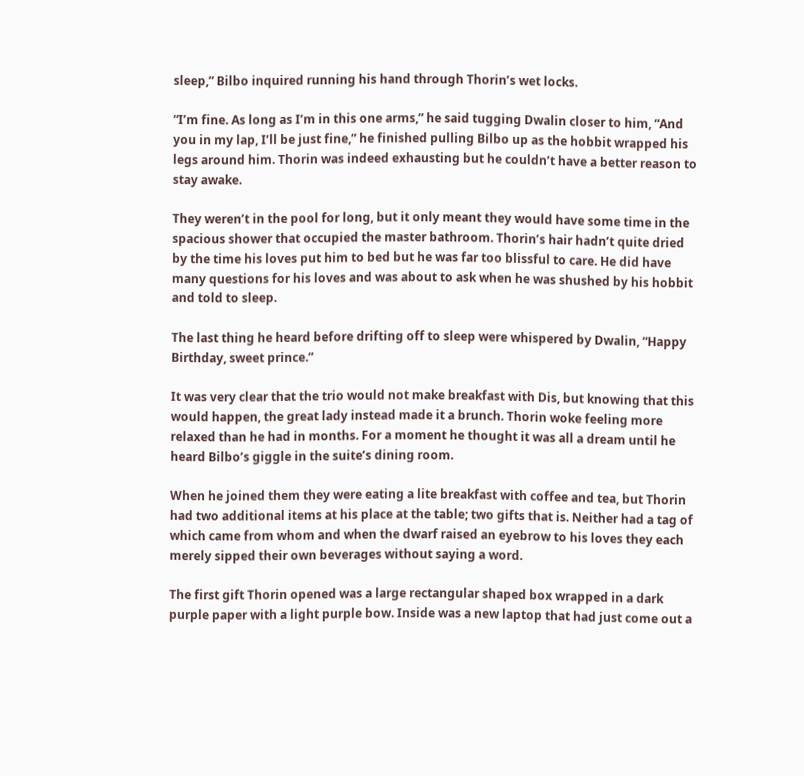sleep,” Bilbo inquired running his hand through Thorin’s wet locks.

“I’m fine. As long as I’m in this one arms,” he said tugging Dwalin closer to him, “And you in my lap, I’ll be just fine,” he finished pulling Bilbo up as the hobbit wrapped his legs around him. Thorin was indeed exhausting but he couldn’t have a better reason to stay awake.

They weren’t in the pool for long, but it only meant they would have some time in the spacious shower that occupied the master bathroom. Thorin’s hair hadn’t quite dried by the time his loves put him to bed but he was far too blissful to care. He did have many questions for his loves and was about to ask when he was shushed by his hobbit and told to sleep.

The last thing he heard before drifting off to sleep were whispered by Dwalin, “Happy Birthday, sweet prince.”

It was very clear that the trio would not make breakfast with Dis, but knowing that this would happen, the great lady instead made it a brunch. Thorin woke feeling more relaxed than he had in months. For a moment he thought it was all a dream until he heard Bilbo’s giggle in the suite’s dining room.

When he joined them they were eating a lite breakfast with coffee and tea, but Thorin had two additional items at his place at the table; two gifts that is. Neither had a tag of which came from whom and when the dwarf raised an eyebrow to his loves they each merely sipped their own beverages without saying a word.

The first gift Thorin opened was a large rectangular shaped box wrapped in a dark purple paper with a light purple bow. Inside was a new laptop that had just come out a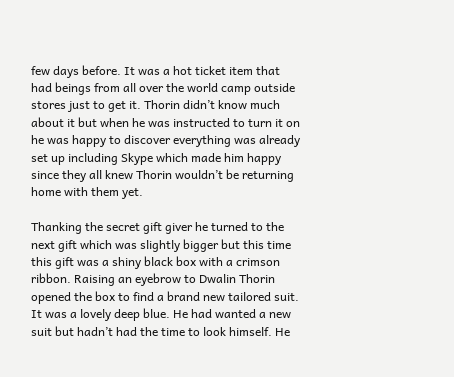few days before. It was a hot ticket item that had beings from all over the world camp outside stores just to get it. Thorin didn’t know much about it but when he was instructed to turn it on he was happy to discover everything was already set up including Skype which made him happy since they all knew Thorin wouldn’t be returning home with them yet.

Thanking the secret gift giver he turned to the next gift which was slightly bigger but this time this gift was a shiny black box with a crimson ribbon. Raising an eyebrow to Dwalin Thorin opened the box to find a brand new tailored suit. It was a lovely deep blue. He had wanted a new suit but hadn’t had the time to look himself. He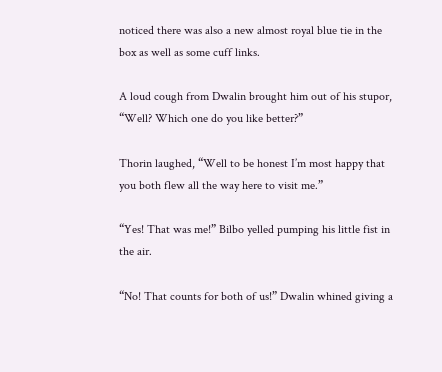noticed there was also a new almost royal blue tie in the box as well as some cuff links.

A loud cough from Dwalin brought him out of his stupor, “Well? Which one do you like better?”

Thorin laughed, “Well to be honest I’m most happy that you both flew all the way here to visit me.”

“Yes! That was me!” Bilbo yelled pumping his little fist in the air.

“No! That counts for both of us!” Dwalin whined giving a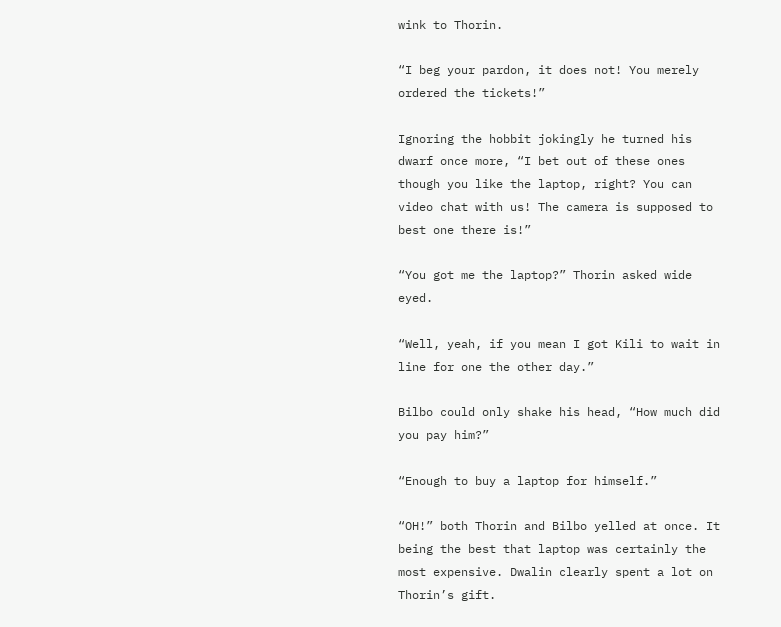wink to Thorin.

“I beg your pardon, it does not! You merely ordered the tickets!”

Ignoring the hobbit jokingly he turned his dwarf once more, “I bet out of these ones though you like the laptop, right? You can video chat with us! The camera is supposed to best one there is!”

“You got me the laptop?” Thorin asked wide eyed.

“Well, yeah, if you mean I got Kili to wait in line for one the other day.”

Bilbo could only shake his head, “How much did you pay him?”

“Enough to buy a laptop for himself.”

“OH!” both Thorin and Bilbo yelled at once. It being the best that laptop was certainly the most expensive. Dwalin clearly spent a lot on Thorin’s gift.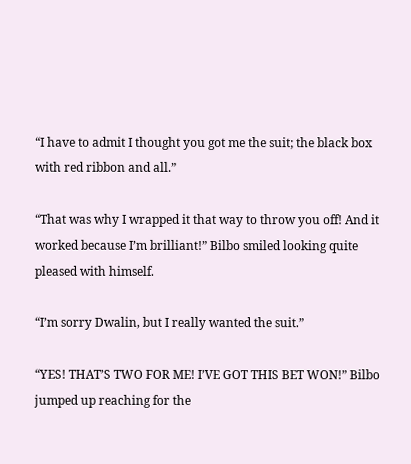“I have to admit I thought you got me the suit; the black box with red ribbon and all.”

“That was why I wrapped it that way to throw you off! And it worked because I’m brilliant!” Bilbo smiled looking quite pleased with himself.

“I’m sorry Dwalin, but I really wanted the suit.”

“YES! THAT’S TWO FOR ME! I’VE GOT THIS BET WON!” Bilbo jumped up reaching for the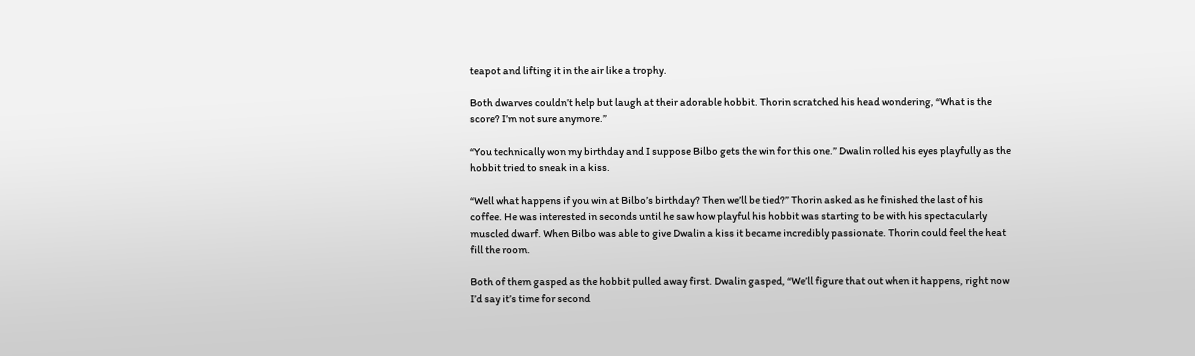teapot and lifting it in the air like a trophy.

Both dwarves couldn’t help but laugh at their adorable hobbit. Thorin scratched his head wondering, “What is the score? I’m not sure anymore.”

“You technically won my birthday and I suppose Bilbo gets the win for this one.” Dwalin rolled his eyes playfully as the hobbit tried to sneak in a kiss.

“Well what happens if you win at Bilbo’s birthday? Then we’ll be tied?” Thorin asked as he finished the last of his coffee. He was interested in seconds until he saw how playful his hobbit was starting to be with his spectacularly muscled dwarf. When Bilbo was able to give Dwalin a kiss it became incredibly passionate. Thorin could feel the heat fill the room.

Both of them gasped as the hobbit pulled away first. Dwalin gasped, “We’ll figure that out when it happens, right now I’d say it’s time for second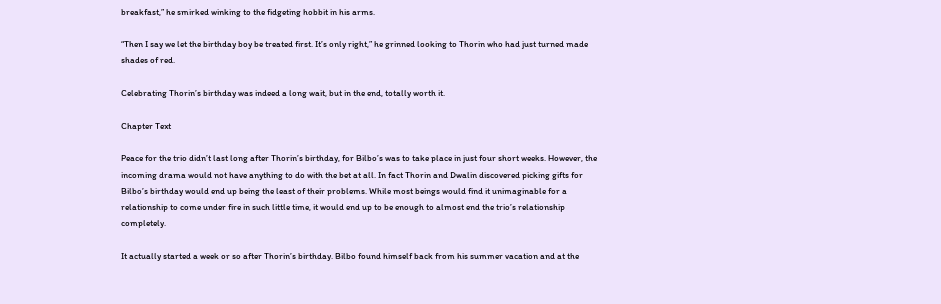breakfast,” he smirked winking to the fidgeting hobbit in his arms.

“Then I say we let the birthday boy be treated first. It’s only right,” he grinned looking to Thorin who had just turned made shades of red.

Celebrating Thorin’s birthday was indeed a long wait, but in the end, totally worth it.

Chapter Text

Peace for the trio didn’t last long after Thorin’s birthday, for Bilbo’s was to take place in just four short weeks. However, the incoming drama would not have anything to do with the bet at all. In fact Thorin and Dwalin discovered picking gifts for Bilbo’s birthday would end up being the least of their problems. While most beings would find it unimaginable for a relationship to come under fire in such little time, it would end up to be enough to almost end the trio’s relationship completely.

It actually started a week or so after Thorin’s birthday. Bilbo found himself back from his summer vacation and at the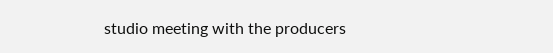studio meeting with the producers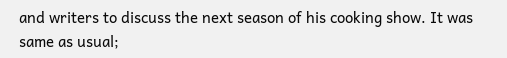and writers to discuss the next season of his cooking show. It was same as usual;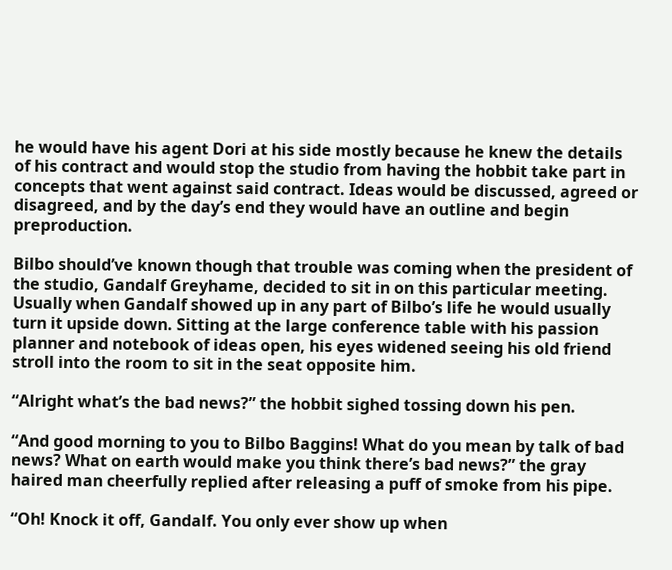he would have his agent Dori at his side mostly because he knew the details of his contract and would stop the studio from having the hobbit take part in concepts that went against said contract. Ideas would be discussed, agreed or disagreed, and by the day’s end they would have an outline and begin preproduction.

Bilbo should’ve known though that trouble was coming when the president of the studio, Gandalf Greyhame, decided to sit in on this particular meeting. Usually when Gandalf showed up in any part of Bilbo’s life he would usually turn it upside down. Sitting at the large conference table with his passion planner and notebook of ideas open, his eyes widened seeing his old friend stroll into the room to sit in the seat opposite him.

“Alright what’s the bad news?” the hobbit sighed tossing down his pen.

“And good morning to you to Bilbo Baggins! What do you mean by talk of bad news? What on earth would make you think there’s bad news?” the gray haired man cheerfully replied after releasing a puff of smoke from his pipe.

“Oh! Knock it off, Gandalf. You only ever show up when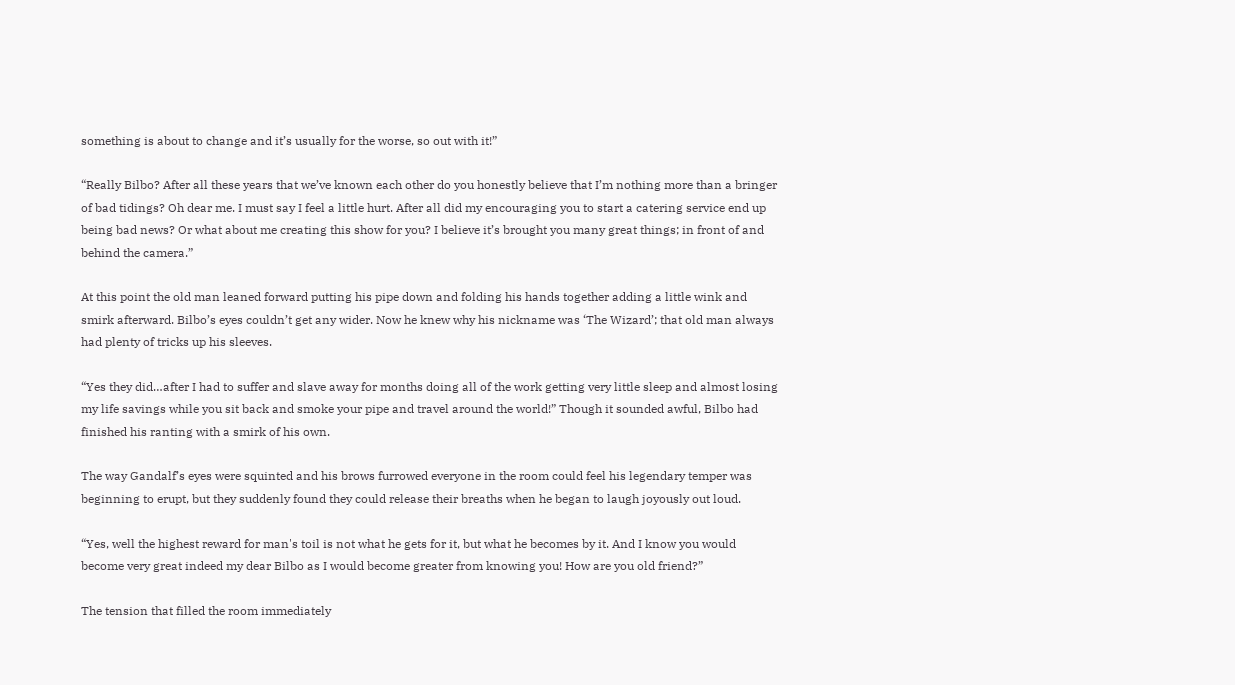something is about to change and it’s usually for the worse, so out with it!”

“Really Bilbo? After all these years that we’ve known each other do you honestly believe that I’m nothing more than a bringer of bad tidings? Oh dear me. I must say I feel a little hurt. After all did my encouraging you to start a catering service end up being bad news? Or what about me creating this show for you? I believe it’s brought you many great things; in front of and behind the camera.”

At this point the old man leaned forward putting his pipe down and folding his hands together adding a little wink and smirk afterward. Bilbo’s eyes couldn’t get any wider. Now he knew why his nickname was ‘The Wizard’; that old man always had plenty of tricks up his sleeves.

“Yes they did…after I had to suffer and slave away for months doing all of the work getting very little sleep and almost losing my life savings while you sit back and smoke your pipe and travel around the world!” Though it sounded awful, Bilbo had finished his ranting with a smirk of his own.

The way Gandalf’s eyes were squinted and his brows furrowed everyone in the room could feel his legendary temper was beginning to erupt, but they suddenly found they could release their breaths when he began to laugh joyously out loud.

“Yes, well the highest reward for man's toil is not what he gets for it, but what he becomes by it. And I know you would become very great indeed my dear Bilbo as I would become greater from knowing you! How are you old friend?”

The tension that filled the room immediately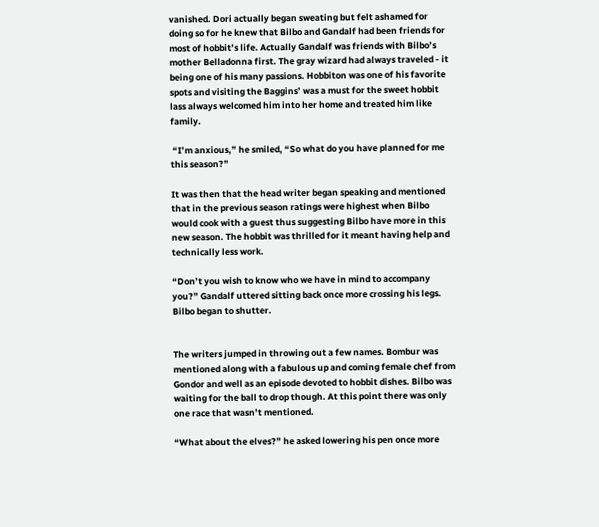vanished. Dori actually began sweating but felt ashamed for doing so for he knew that Bilbo and Gandalf had been friends for most of hobbit’s life. Actually Gandalf was friends with Bilbo’s mother Belladonna first. The gray wizard had always traveled - it being one of his many passions. Hobbiton was one of his favorite spots and visiting the Baggins’ was a must for the sweet hobbit lass always welcomed him into her home and treated him like family.

 “I’m anxious,” he smiled, “So what do you have planned for me this season?”

It was then that the head writer began speaking and mentioned that in the previous season ratings were highest when Bilbo would cook with a guest thus suggesting Bilbo have more in this new season. The hobbit was thrilled for it meant having help and technically less work.

“Don’t you wish to know who we have in mind to accompany you?” Gandalf uttered sitting back once more crossing his legs. Bilbo began to shutter.


The writers jumped in throwing out a few names. Bombur was mentioned along with a fabulous up and coming female chef from Gondor and well as an episode devoted to hobbit dishes. Bilbo was waiting for the ball to drop though. At this point there was only one race that wasn’t mentioned.

“What about the elves?” he asked lowering his pen once more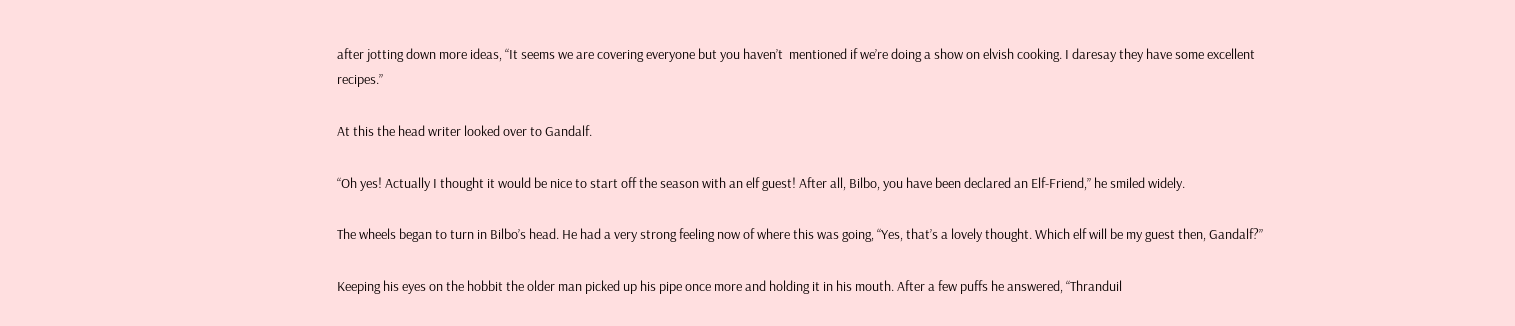after jotting down more ideas, “It seems we are covering everyone but you haven’t  mentioned if we’re doing a show on elvish cooking. I daresay they have some excellent recipes.”

At this the head writer looked over to Gandalf.

“Oh yes! Actually I thought it would be nice to start off the season with an elf guest! After all, Bilbo, you have been declared an Elf-Friend,” he smiled widely.

The wheels began to turn in Bilbo’s head. He had a very strong feeling now of where this was going, “Yes, that’s a lovely thought. Which elf will be my guest then, Gandalf?”

Keeping his eyes on the hobbit the older man picked up his pipe once more and holding it in his mouth. After a few puffs he answered, “Thranduil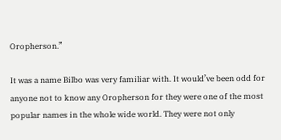Oropherson.”

It was a name Bilbo was very familiar with. It would’ve been odd for anyone not to know any Oropherson for they were one of the most popular names in the whole wide world. They were not only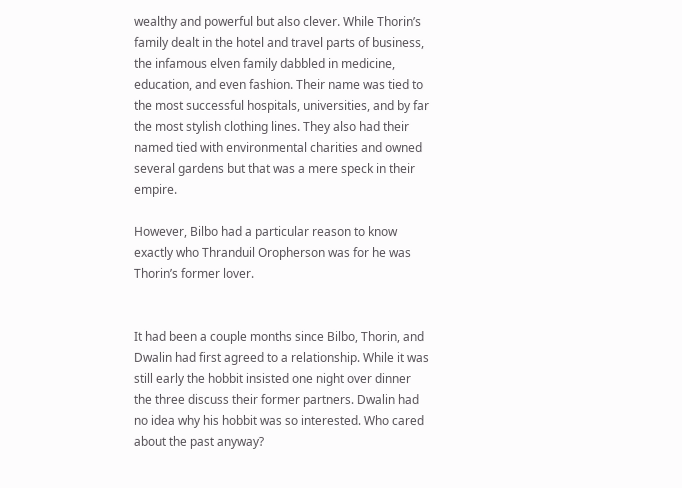wealthy and powerful but also clever. While Thorin’s family dealt in the hotel and travel parts of business, the infamous elven family dabbled in medicine, education, and even fashion. Their name was tied to the most successful hospitals, universities, and by far the most stylish clothing lines. They also had their named tied with environmental charities and owned several gardens but that was a mere speck in their empire.

However, Bilbo had a particular reason to know exactly who Thranduil Oropherson was for he was Thorin’s former lover.


It had been a couple months since Bilbo, Thorin, and Dwalin had first agreed to a relationship. While it was still early the hobbit insisted one night over dinner the three discuss their former partners. Dwalin had no idea why his hobbit was so interested. Who cared about the past anyway?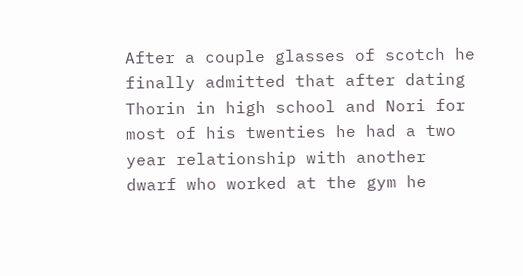After a couple glasses of scotch he finally admitted that after dating Thorin in high school and Nori for most of his twenties he had a two year relationship with another dwarf who worked at the gym he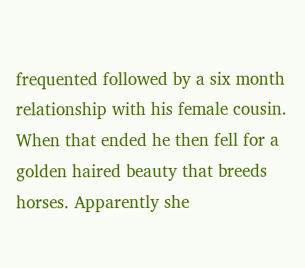frequented followed by a six month relationship with his female cousin. When that ended he then fell for a golden haired beauty that breeds horses. Apparently she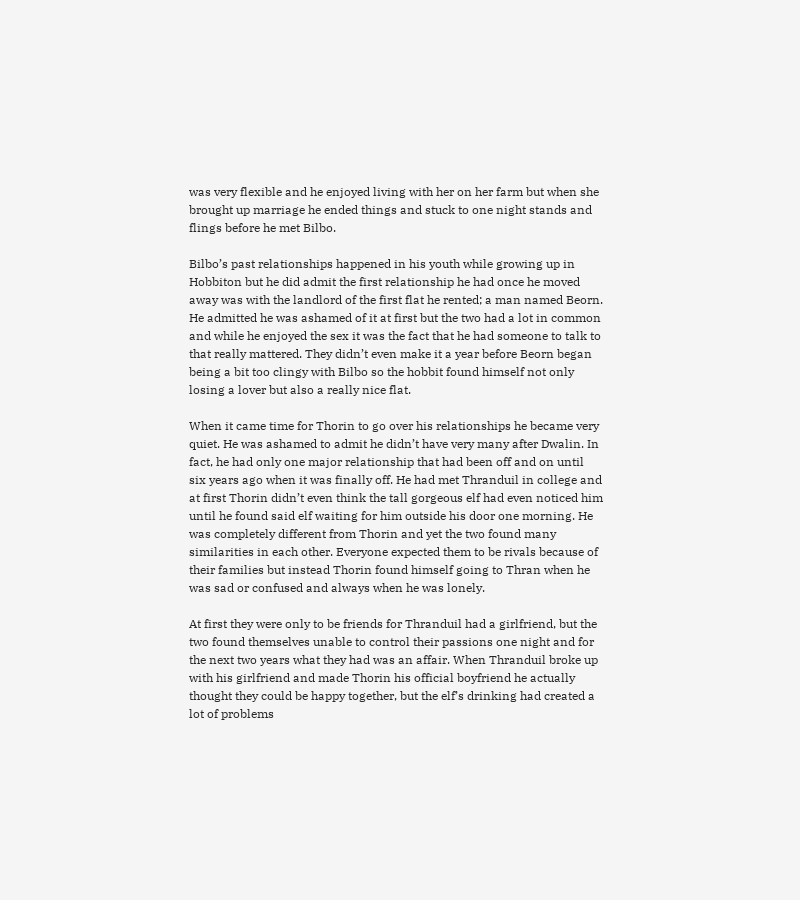was very flexible and he enjoyed living with her on her farm but when she brought up marriage he ended things and stuck to one night stands and flings before he met Bilbo.

Bilbo’s past relationships happened in his youth while growing up in Hobbiton but he did admit the first relationship he had once he moved away was with the landlord of the first flat he rented; a man named Beorn. He admitted he was ashamed of it at first but the two had a lot in common and while he enjoyed the sex it was the fact that he had someone to talk to that really mattered. They didn’t even make it a year before Beorn began being a bit too clingy with Bilbo so the hobbit found himself not only losing a lover but also a really nice flat.

When it came time for Thorin to go over his relationships he became very quiet. He was ashamed to admit he didn’t have very many after Dwalin. In fact, he had only one major relationship that had been off and on until six years ago when it was finally off. He had met Thranduil in college and at first Thorin didn’t even think the tall gorgeous elf had even noticed him until he found said elf waiting for him outside his door one morning. He was completely different from Thorin and yet the two found many similarities in each other. Everyone expected them to be rivals because of their families but instead Thorin found himself going to Thran when he was sad or confused and always when he was lonely.

At first they were only to be friends for Thranduil had a girlfriend, but the two found themselves unable to control their passions one night and for the next two years what they had was an affair. When Thranduil broke up with his girlfriend and made Thorin his official boyfriend he actually thought they could be happy together, but the elf’s drinking had created a lot of problems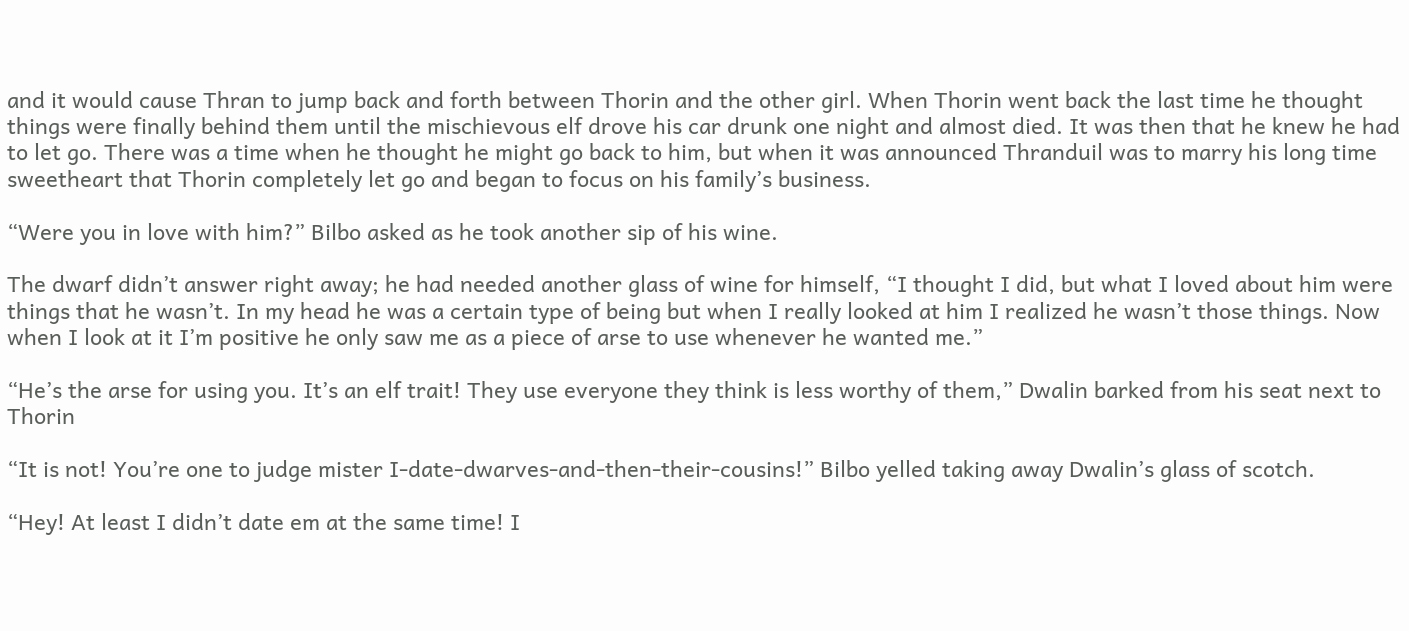and it would cause Thran to jump back and forth between Thorin and the other girl. When Thorin went back the last time he thought things were finally behind them until the mischievous elf drove his car drunk one night and almost died. It was then that he knew he had to let go. There was a time when he thought he might go back to him, but when it was announced Thranduil was to marry his long time sweetheart that Thorin completely let go and began to focus on his family’s business.

“Were you in love with him?” Bilbo asked as he took another sip of his wine.

The dwarf didn’t answer right away; he had needed another glass of wine for himself, “I thought I did, but what I loved about him were things that he wasn’t. In my head he was a certain type of being but when I really looked at him I realized he wasn’t those things. Now when I look at it I’m positive he only saw me as a piece of arse to use whenever he wanted me.”

“He’s the arse for using you. It’s an elf trait! They use everyone they think is less worthy of them,” Dwalin barked from his seat next to Thorin

“It is not! You’re one to judge mister I-date-dwarves-and-then-their-cousins!” Bilbo yelled taking away Dwalin’s glass of scotch.

“Hey! At least I didn’t date em at the same time! I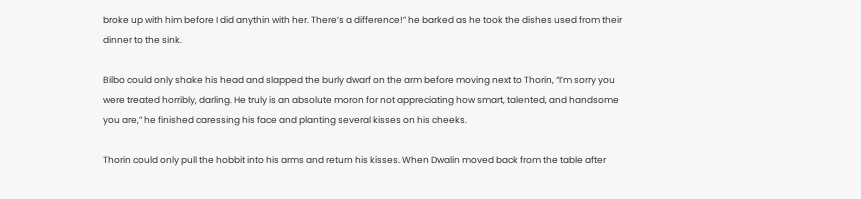broke up with him before I did anythin with her. There’s a difference!” he barked as he took the dishes used from their dinner to the sink.

Bilbo could only shake his head and slapped the burly dwarf on the arm before moving next to Thorin, “I’m sorry you were treated horribly, darling. He truly is an absolute moron for not appreciating how smart, talented, and handsome you are,” he finished caressing his face and planting several kisses on his cheeks.

Thorin could only pull the hobbit into his arms and return his kisses. When Dwalin moved back from the table after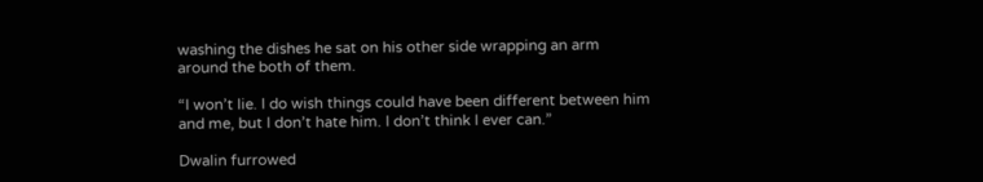washing the dishes he sat on his other side wrapping an arm around the both of them.

“I won’t lie. I do wish things could have been different between him and me, but I don’t hate him. I don’t think I ever can.”

Dwalin furrowed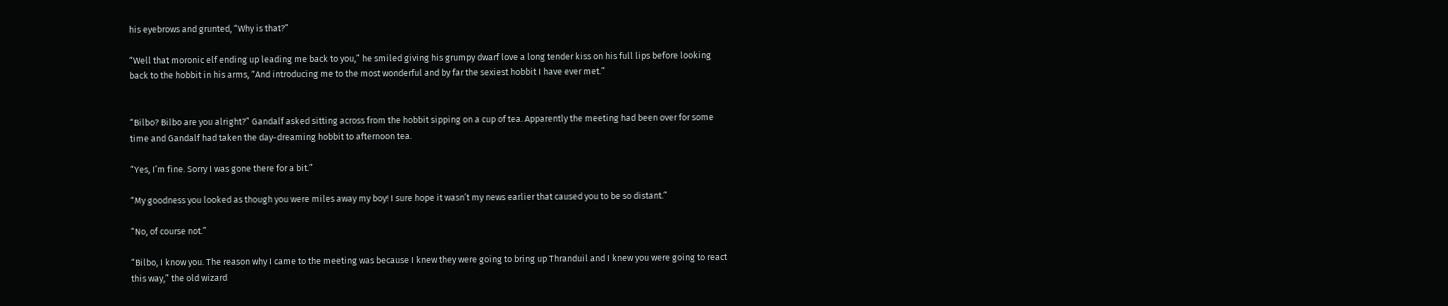his eyebrows and grunted, “Why is that?”

“Well that moronic elf ending up leading me back to you,” he smiled giving his grumpy dwarf love a long tender kiss on his full lips before looking back to the hobbit in his arms, “And introducing me to the most wonderful and by far the sexiest hobbit I have ever met.”


“Bilbo? Bilbo are you alright?” Gandalf asked sitting across from the hobbit sipping on a cup of tea. Apparently the meeting had been over for some time and Gandalf had taken the day-dreaming hobbit to afternoon tea.

“Yes, I’m fine. Sorry I was gone there for a bit.”

“My goodness you looked as though you were miles away my boy! I sure hope it wasn’t my news earlier that caused you to be so distant.”

“No, of course not.”

“Bilbo, I know you. The reason why I came to the meeting was because I knew they were going to bring up Thranduil and I knew you were going to react this way,” the old wizard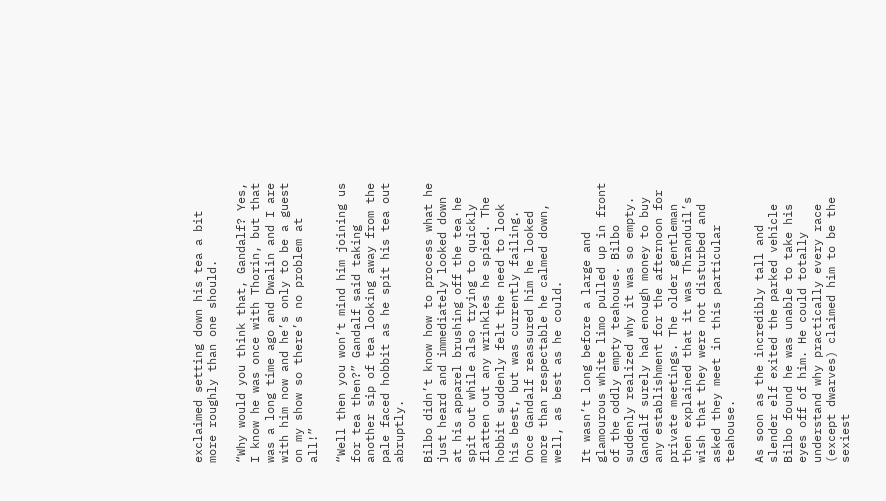exclaimed setting down his tea a bit more roughly than one should.

“Why would you think that, Gandalf? Yes, I know he was once with Thorin, but that was a long time ago and Dwalin and I are with him now and he’s only to be a guest on my show so there’s no problem at all!”

“Well then you won’t mind him joining us for tea then?” Gandalf said taking another sip of tea looking away from the pale faced hobbit as he spit his tea out abruptly.

Bilbo didn’t know how to process what he just heard and immediately looked down at his apparel brushing off the tea he spit out while also trying to quickly flatten out any wrinkles he spied. The hobbit suddenly felt the need to look his best, but was currently failing. Once Gandalf reassured him he looked more than respectable he calmed down, well, as best as he could.

It wasn’t long before a large and glamourous white limo pulled up in front of the oddly empty teahouse. Bilbo suddenly realized why it was so empty. Gandalf surely had enough money to buy any establishment for the afternoon for private meetings. The older gentleman then explained that it was Thranduil’s wish that they were not disturbed and asked they meet in this particular teahouse.

As soon as the incredibly tall and slender elf exited the parked vehicle Bilbo found he was unable to take his eyes off of him. He could totally understand why practically every race (except dwarves) claimed him to be the sexiest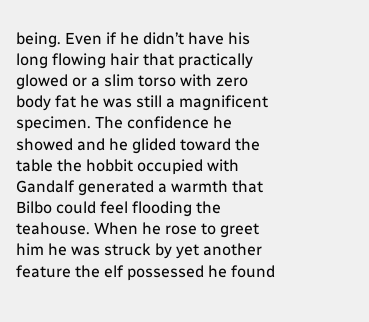being. Even if he didn’t have his long flowing hair that practically glowed or a slim torso with zero body fat he was still a magnificent specimen. The confidence he showed and he glided toward the table the hobbit occupied with Gandalf generated a warmth that Bilbo could feel flooding the teahouse. When he rose to greet him he was struck by yet another feature the elf possessed he found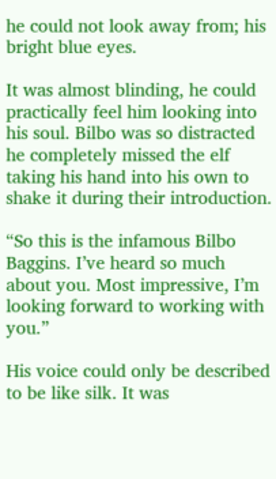he could not look away from; his bright blue eyes.

It was almost blinding, he could practically feel him looking into his soul. Bilbo was so distracted he completely missed the elf taking his hand into his own to shake it during their introduction.

“So this is the infamous Bilbo Baggins. I’ve heard so much about you. Most impressive, I’m looking forward to working with you.”

His voice could only be described to be like silk. It was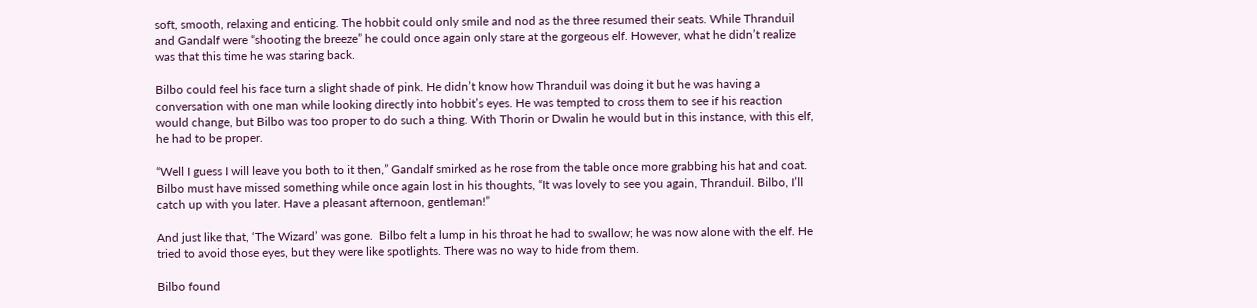soft, smooth, relaxing and enticing. The hobbit could only smile and nod as the three resumed their seats. While Thranduil and Gandalf were “shooting the breeze” he could once again only stare at the gorgeous elf. However, what he didn’t realize was that this time he was staring back.

Bilbo could feel his face turn a slight shade of pink. He didn’t know how Thranduil was doing it but he was having a conversation with one man while looking directly into hobbit’s eyes. He was tempted to cross them to see if his reaction would change, but Bilbo was too proper to do such a thing. With Thorin or Dwalin he would but in this instance, with this elf, he had to be proper.

“Well I guess I will leave you both to it then,” Gandalf smirked as he rose from the table once more grabbing his hat and coat. Bilbo must have missed something while once again lost in his thoughts, “It was lovely to see you again, Thranduil. Bilbo, I’ll catch up with you later. Have a pleasant afternoon, gentleman!”

And just like that, ‘The Wizard’ was gone.  Bilbo felt a lump in his throat he had to swallow; he was now alone with the elf. He tried to avoid those eyes, but they were like spotlights. There was no way to hide from them.

Bilbo found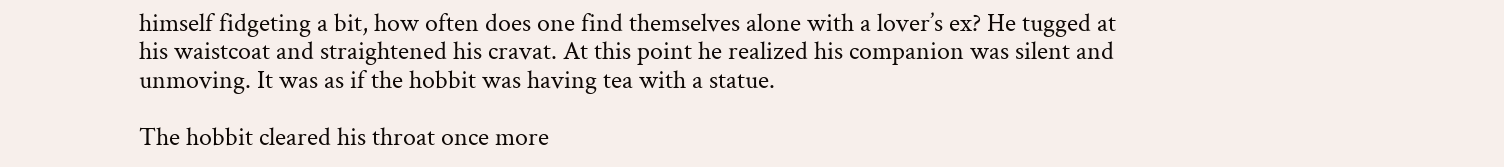himself fidgeting a bit, how often does one find themselves alone with a lover’s ex? He tugged at his waistcoat and straightened his cravat. At this point he realized his companion was silent and unmoving. It was as if the hobbit was having tea with a statue.

The hobbit cleared his throat once more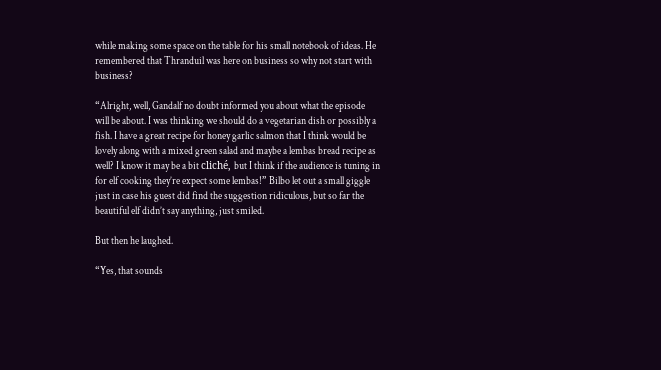while making some space on the table for his small notebook of ideas. He remembered that Thranduil was here on business so why not start with business?

“Alright, well, Gandalf no doubt informed you about what the episode will be about. I was thinking we should do a vegetarian dish or possibly a fish. I have a great recipe for honey garlic salmon that I think would be lovely along with a mixed green salad and maybe a lembas bread recipe as well? I know it may be a bit cliché, but I think if the audience is tuning in for elf cooking they’re expect some lembas!” Bilbo let out a small giggle just in case his guest did find the suggestion ridiculous, but so far the beautiful elf didn’t say anything, just smiled.

But then he laughed.

“Yes, that sounds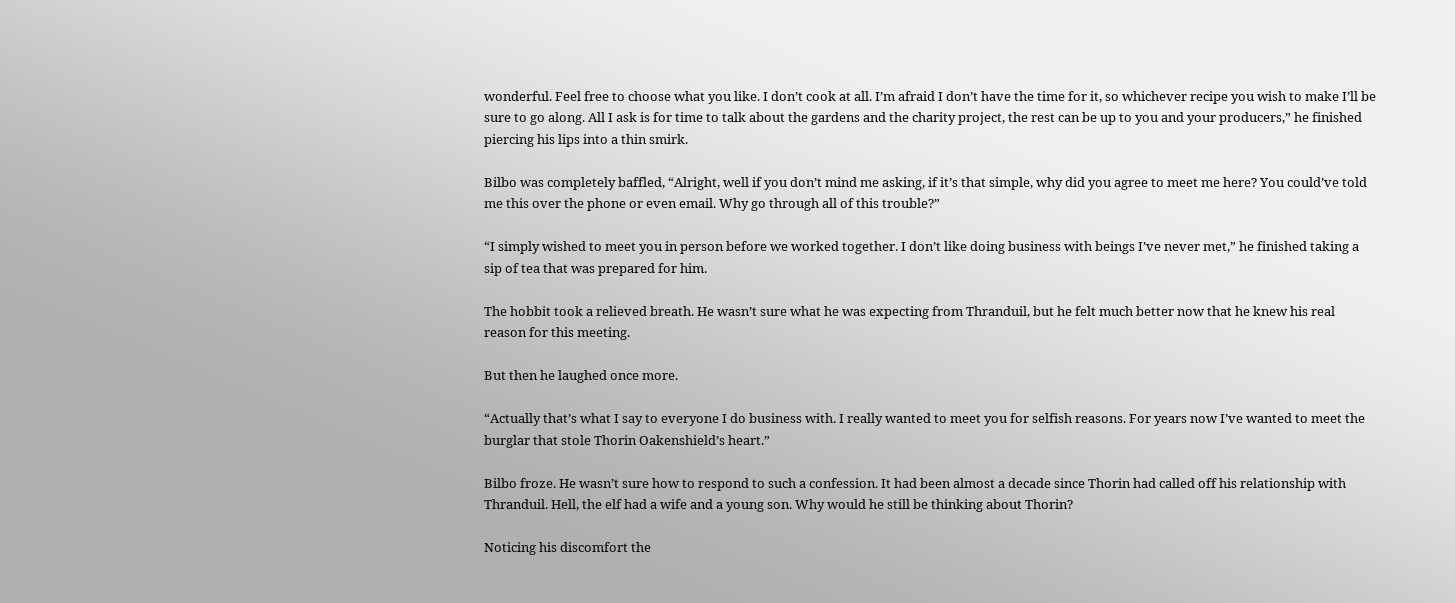wonderful. Feel free to choose what you like. I don’t cook at all. I’m afraid I don’t have the time for it, so whichever recipe you wish to make I’ll be sure to go along. All I ask is for time to talk about the gardens and the charity project, the rest can be up to you and your producers,” he finished piercing his lips into a thin smirk.

Bilbo was completely baffled, “Alright, well if you don’t mind me asking, if it’s that simple, why did you agree to meet me here? You could’ve told me this over the phone or even email. Why go through all of this trouble?”

“I simply wished to meet you in person before we worked together. I don’t like doing business with beings I’ve never met,” he finished taking a sip of tea that was prepared for him.

The hobbit took a relieved breath. He wasn’t sure what he was expecting from Thranduil, but he felt much better now that he knew his real reason for this meeting.

But then he laughed once more.

“Actually that’s what I say to everyone I do business with. I really wanted to meet you for selfish reasons. For years now I’ve wanted to meet the burglar that stole Thorin Oakenshield’s heart.”

Bilbo froze. He wasn’t sure how to respond to such a confession. It had been almost a decade since Thorin had called off his relationship with Thranduil. Hell, the elf had a wife and a young son. Why would he still be thinking about Thorin?

Noticing his discomfort the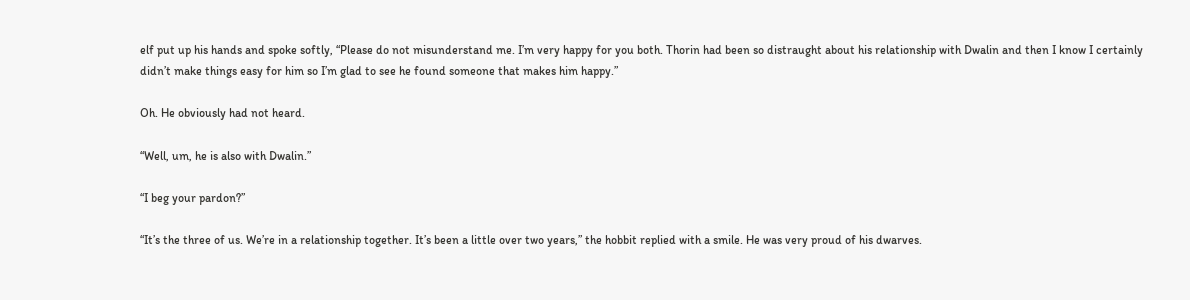elf put up his hands and spoke softly, “Please do not misunderstand me. I’m very happy for you both. Thorin had been so distraught about his relationship with Dwalin and then I know I certainly didn’t make things easy for him so I’m glad to see he found someone that makes him happy.”

Oh. He obviously had not heard.

“Well, um, he is also with Dwalin.”

“I beg your pardon?”

“It’s the three of us. We’re in a relationship together. It’s been a little over two years,” the hobbit replied with a smile. He was very proud of his dwarves.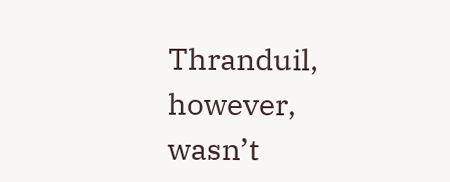Thranduil, however, wasn’t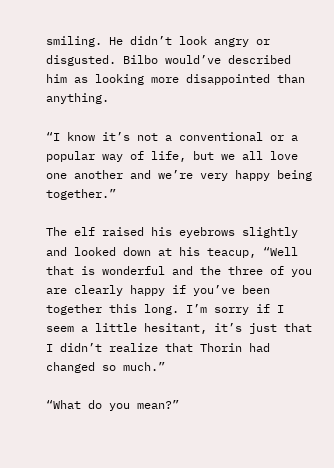smiling. He didn’t look angry or disgusted. Bilbo would’ve described him as looking more disappointed than anything.

“I know it’s not a conventional or a popular way of life, but we all love one another and we’re very happy being together.”

The elf raised his eyebrows slightly and looked down at his teacup, “Well that is wonderful and the three of you are clearly happy if you’ve been together this long. I’m sorry if I seem a little hesitant, it’s just that I didn’t realize that Thorin had changed so much.”

“What do you mean?”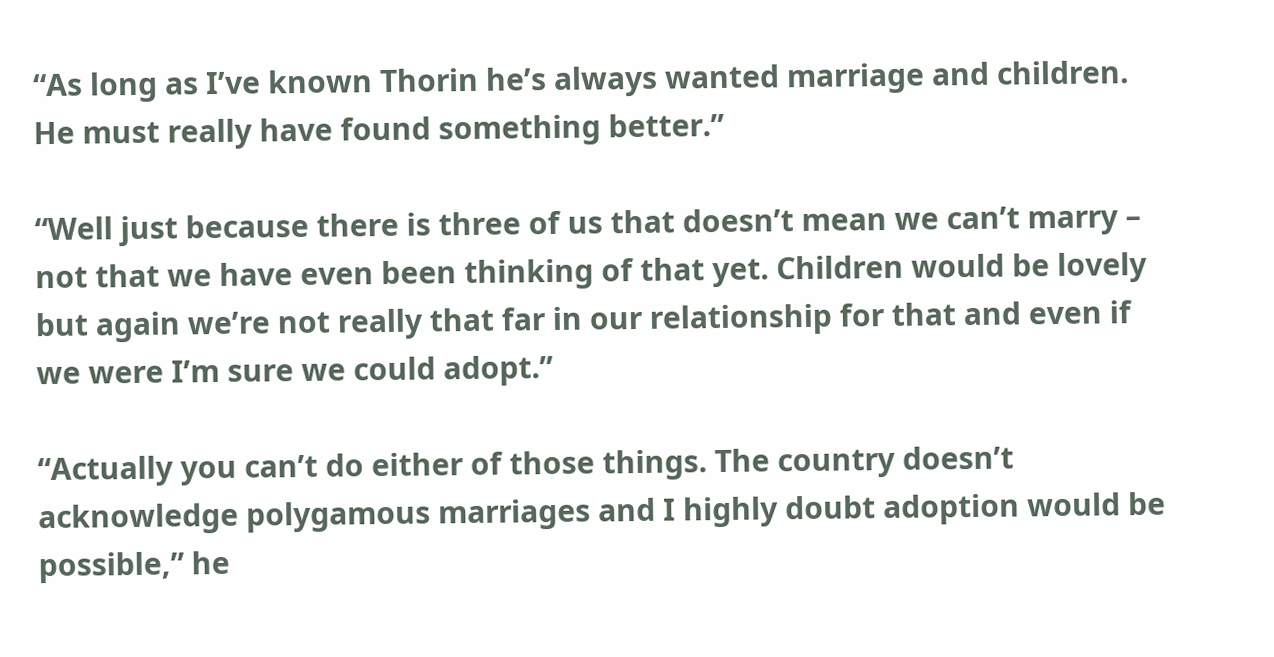“As long as I’ve known Thorin he’s always wanted marriage and children. He must really have found something better.”

“Well just because there is three of us that doesn’t mean we can’t marry – not that we have even been thinking of that yet. Children would be lovely but again we’re not really that far in our relationship for that and even if we were I’m sure we could adopt.”

“Actually you can’t do either of those things. The country doesn’t acknowledge polygamous marriages and I highly doubt adoption would be possible,” he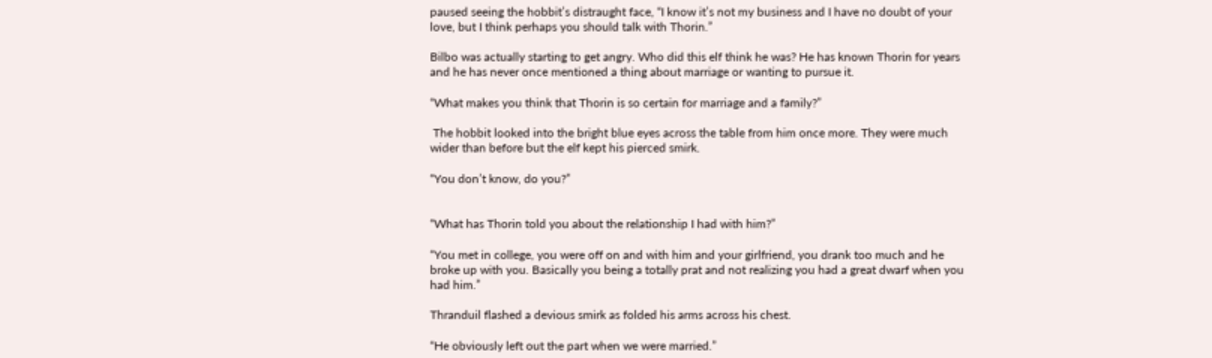paused seeing the hobbit’s distraught face, “I know it’s not my business and I have no doubt of your love, but I think perhaps you should talk with Thorin.”

Bilbo was actually starting to get angry. Who did this elf think he was? He has known Thorin for years and he has never once mentioned a thing about marriage or wanting to pursue it.

“What makes you think that Thorin is so certain for marriage and a family?”

 The hobbit looked into the bright blue eyes across the table from him once more. They were much wider than before but the elf kept his pierced smirk.

“You don’t know, do you?”


“What has Thorin told you about the relationship I had with him?”

“You met in college, you were off on and with him and your girlfriend, you drank too much and he broke up with you. Basically you being a totally prat and not realizing you had a great dwarf when you had him.”

Thranduil flashed a devious smirk as folded his arms across his chest.

“He obviously left out the part when we were married.”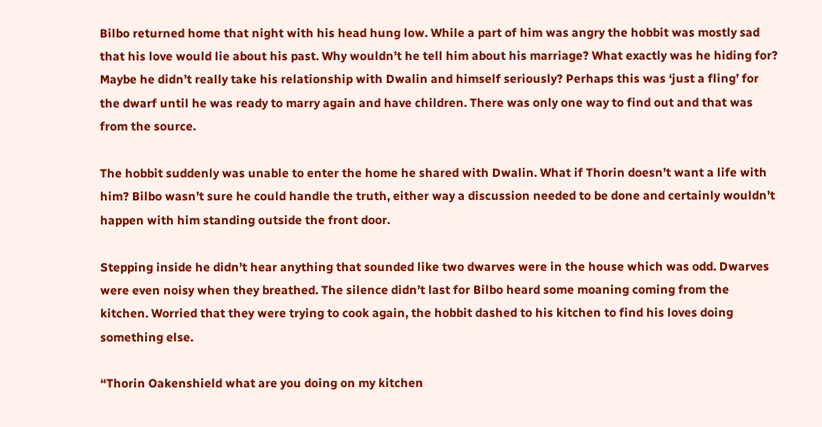Bilbo returned home that night with his head hung low. While a part of him was angry the hobbit was mostly sad that his love would lie about his past. Why wouldn’t he tell him about his marriage? What exactly was he hiding for? Maybe he didn’t really take his relationship with Dwalin and himself seriously? Perhaps this was ‘just a fling’ for the dwarf until he was ready to marry again and have children. There was only one way to find out and that was from the source.

The hobbit suddenly was unable to enter the home he shared with Dwalin. What if Thorin doesn’t want a life with him? Bilbo wasn’t sure he could handle the truth, either way a discussion needed to be done and certainly wouldn’t happen with him standing outside the front door.

Stepping inside he didn’t hear anything that sounded like two dwarves were in the house which was odd. Dwarves were even noisy when they breathed. The silence didn’t last for Bilbo heard some moaning coming from the kitchen. Worried that they were trying to cook again, the hobbit dashed to his kitchen to find his loves doing something else.

“Thorin Oakenshield what are you doing on my kitchen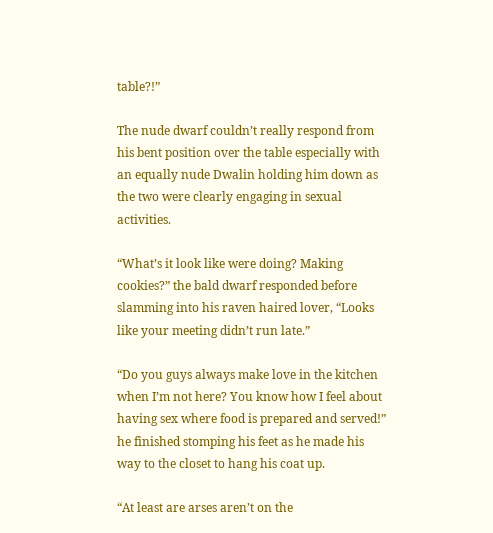table?!”

The nude dwarf couldn’t really respond from his bent position over the table especially with an equally nude Dwalin holding him down as the two were clearly engaging in sexual activities.

“What’s it look like were doing? Making cookies?” the bald dwarf responded before slamming into his raven haired lover, “Looks like your meeting didn’t run late.”

“Do you guys always make love in the kitchen when I’m not here? You know how I feel about having sex where food is prepared and served!” he finished stomping his feet as he made his way to the closet to hang his coat up.

“At least are arses aren’t on the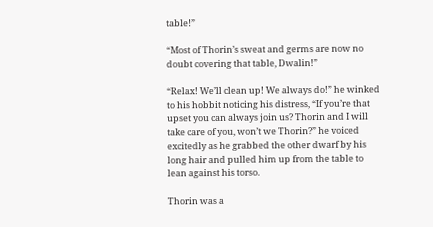table!”

“Most of Thorin’s sweat and germs are now no doubt covering that table, Dwalin!”

“Relax! We’ll clean up! We always do!” he winked to his hobbit noticing his distress, “If you’re that upset you can always join us? Thorin and I will take care of you, won’t we Thorin?” he voiced excitedly as he grabbed the other dwarf by his long hair and pulled him up from the table to lean against his torso.

Thorin was a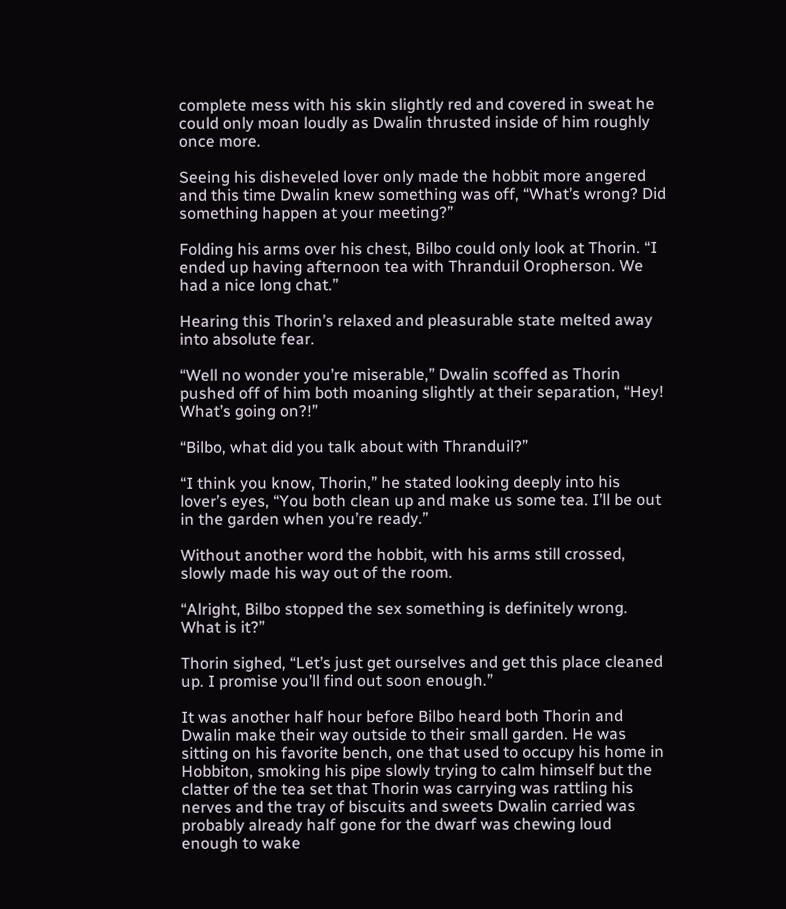complete mess with his skin slightly red and covered in sweat he could only moan loudly as Dwalin thrusted inside of him roughly once more.

Seeing his disheveled lover only made the hobbit more angered and this time Dwalin knew something was off, “What’s wrong? Did something happen at your meeting?”

Folding his arms over his chest, Bilbo could only look at Thorin. “I ended up having afternoon tea with Thranduil Oropherson. We had a nice long chat.”

Hearing this Thorin’s relaxed and pleasurable state melted away into absolute fear.

“Well no wonder you’re miserable,” Dwalin scoffed as Thorin pushed off of him both moaning slightly at their separation, “Hey! What’s going on?!”

“Bilbo, what did you talk about with Thranduil?”

“I think you know, Thorin,” he stated looking deeply into his lover’s eyes, “You both clean up and make us some tea. I’ll be out in the garden when you’re ready.”

Without another word the hobbit, with his arms still crossed, slowly made his way out of the room.

“Alright, Bilbo stopped the sex something is definitely wrong. What is it?”

Thorin sighed, “Let’s just get ourselves and get this place cleaned up. I promise you’ll find out soon enough.”

It was another half hour before Bilbo heard both Thorin and Dwalin make their way outside to their small garden. He was sitting on his favorite bench, one that used to occupy his home in Hobbiton, smoking his pipe slowly trying to calm himself but the clatter of the tea set that Thorin was carrying was rattling his nerves and the tray of biscuits and sweets Dwalin carried was probably already half gone for the dwarf was chewing loud enough to wake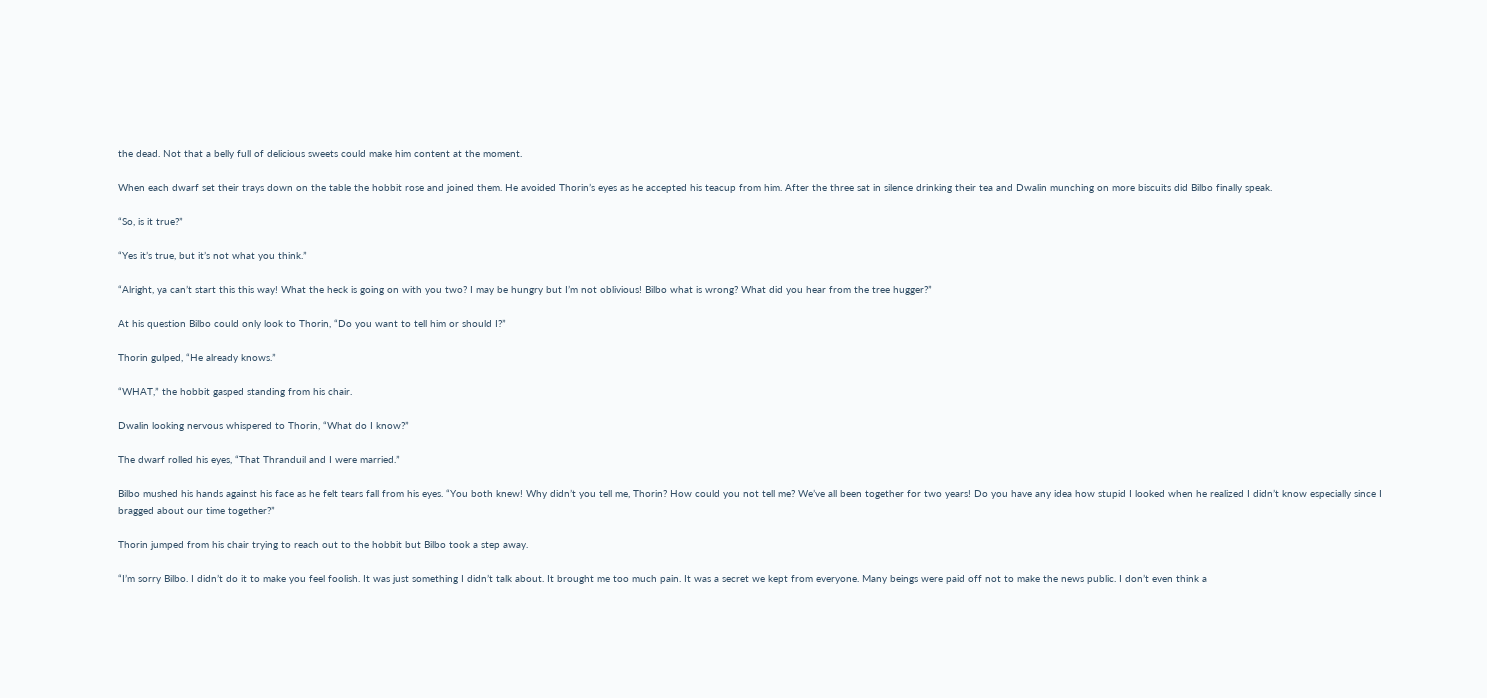the dead. Not that a belly full of delicious sweets could make him content at the moment.

When each dwarf set their trays down on the table the hobbit rose and joined them. He avoided Thorin’s eyes as he accepted his teacup from him. After the three sat in silence drinking their tea and Dwalin munching on more biscuits did Bilbo finally speak.

“So, is it true?”

“Yes it’s true, but it’s not what you think.”

“Alright, ya can’t start this this way! What the heck is going on with you two? I may be hungry but I’m not oblivious! Bilbo what is wrong? What did you hear from the tree hugger?”

At his question Bilbo could only look to Thorin, “Do you want to tell him or should I?”

Thorin gulped, “He already knows.”

“WHAT,” the hobbit gasped standing from his chair.

Dwalin looking nervous whispered to Thorin, “What do I know?”

The dwarf rolled his eyes, “That Thranduil and I were married.”

Bilbo mushed his hands against his face as he felt tears fall from his eyes. “You both knew! Why didn’t you tell me, Thorin? How could you not tell me? We’ve all been together for two years! Do you have any idea how stupid I looked when he realized I didn’t know especially since I bragged about our time together?”

Thorin jumped from his chair trying to reach out to the hobbit but Bilbo took a step away.

“I’m sorry Bilbo. I didn’t do it to make you feel foolish. It was just something I didn’t talk about. It brought me too much pain. It was a secret we kept from everyone. Many beings were paid off not to make the news public. I don’t even think a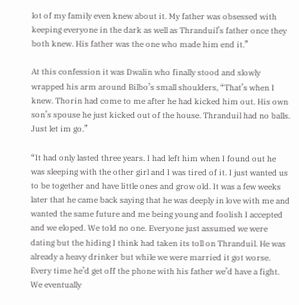lot of my family even knew about it. My father was obsessed with keeping everyone in the dark as well as Thranduil’s father once they both knew. His father was the one who made him end it.”

At this confession it was Dwalin who finally stood and slowly wrapped his arm around Bilbo’s small shoulders, “That’s when I knew. Thorin had come to me after he had kicked him out. His own son’s spouse he just kicked out of the house. Thranduil had no balls. Just let im go.”

“It had only lasted three years. I had left him when I found out he was sleeping with the other girl and I was tired of it. I just wanted us to be together and have little ones and grow old. It was a few weeks later that he came back saying that he was deeply in love with me and wanted the same future and me being young and foolish I accepted and we eloped. We told no one. Everyone just assumed we were dating but the hiding I think had taken its toll on Thranduil. He was already a heavy drinker but while we were married it got worse. Every time he’d get off the phone with his father we’d have a fight. We eventually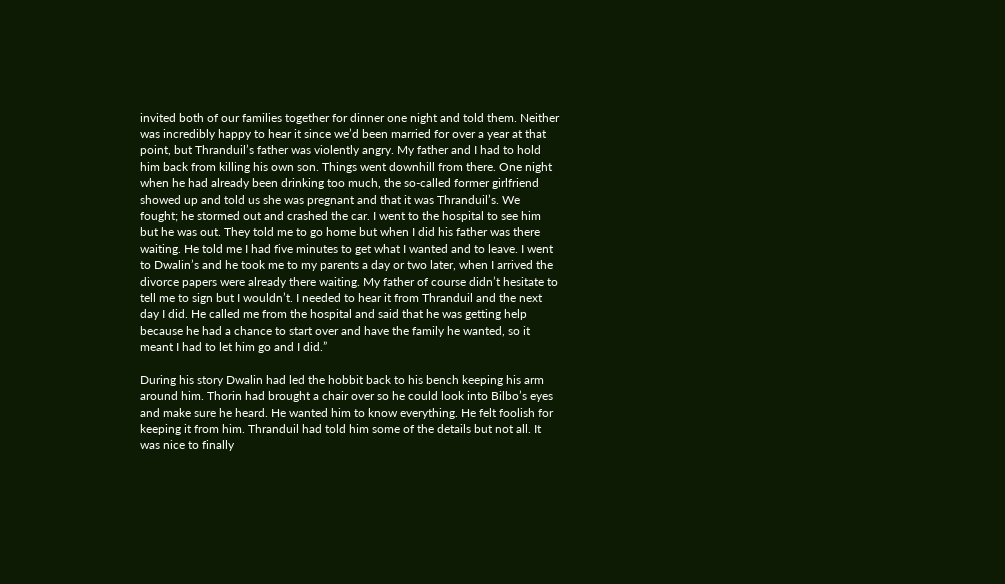invited both of our families together for dinner one night and told them. Neither was incredibly happy to hear it since we’d been married for over a year at that point, but Thranduil’s father was violently angry. My father and I had to hold him back from killing his own son. Things went downhill from there. One night when he had already been drinking too much, the so-called former girlfriend showed up and told us she was pregnant and that it was Thranduil’s. We fought; he stormed out and crashed the car. I went to the hospital to see him but he was out. They told me to go home but when I did his father was there waiting. He told me I had five minutes to get what I wanted and to leave. I went to Dwalin’s and he took me to my parents a day or two later, when I arrived the divorce papers were already there waiting. My father of course didn’t hesitate to tell me to sign but I wouldn’t. I needed to hear it from Thranduil and the next day I did. He called me from the hospital and said that he was getting help because he had a chance to start over and have the family he wanted, so it meant I had to let him go and I did.”

During his story Dwalin had led the hobbit back to his bench keeping his arm around him. Thorin had brought a chair over so he could look into Bilbo’s eyes and make sure he heard. He wanted him to know everything. He felt foolish for keeping it from him. Thranduil had told him some of the details but not all. It was nice to finally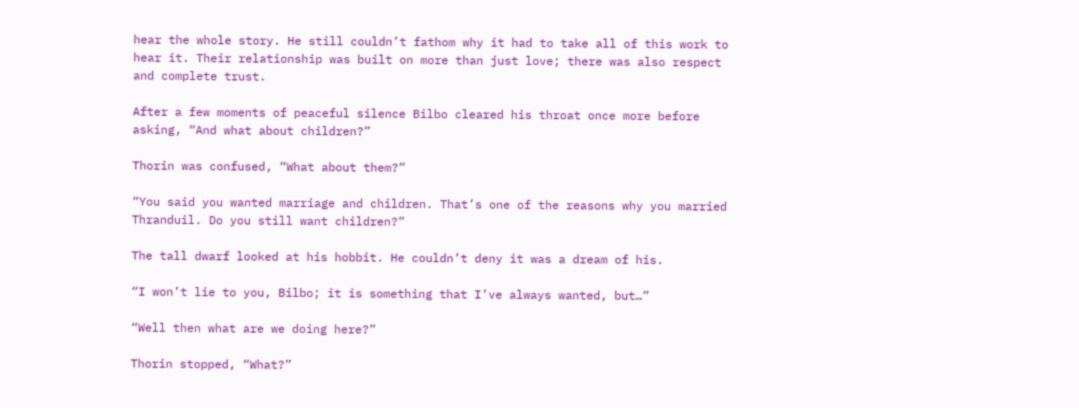hear the whole story. He still couldn’t fathom why it had to take all of this work to hear it. Their relationship was built on more than just love; there was also respect and complete trust.

After a few moments of peaceful silence Bilbo cleared his throat once more before asking, “And what about children?”

Thorin was confused, “What about them?”

“You said you wanted marriage and children. That’s one of the reasons why you married Thranduil. Do you still want children?”

The tall dwarf looked at his hobbit. He couldn’t deny it was a dream of his.

“I won’t lie to you, Bilbo; it is something that I’ve always wanted, but…”

“Well then what are we doing here?”

Thorin stopped, “What?”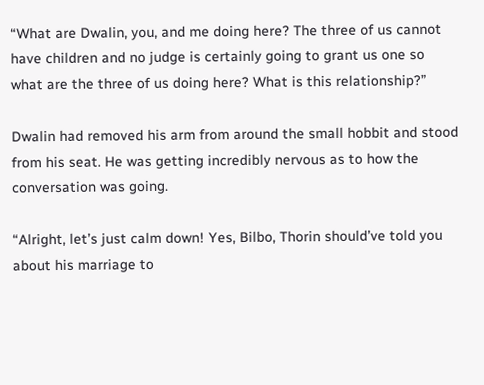“What are Dwalin, you, and me doing here? The three of us cannot have children and no judge is certainly going to grant us one so what are the three of us doing here? What is this relationship?”

Dwalin had removed his arm from around the small hobbit and stood from his seat. He was getting incredibly nervous as to how the conversation was going.

“Alright, let’s just calm down! Yes, Bilbo, Thorin should’ve told you about his marriage to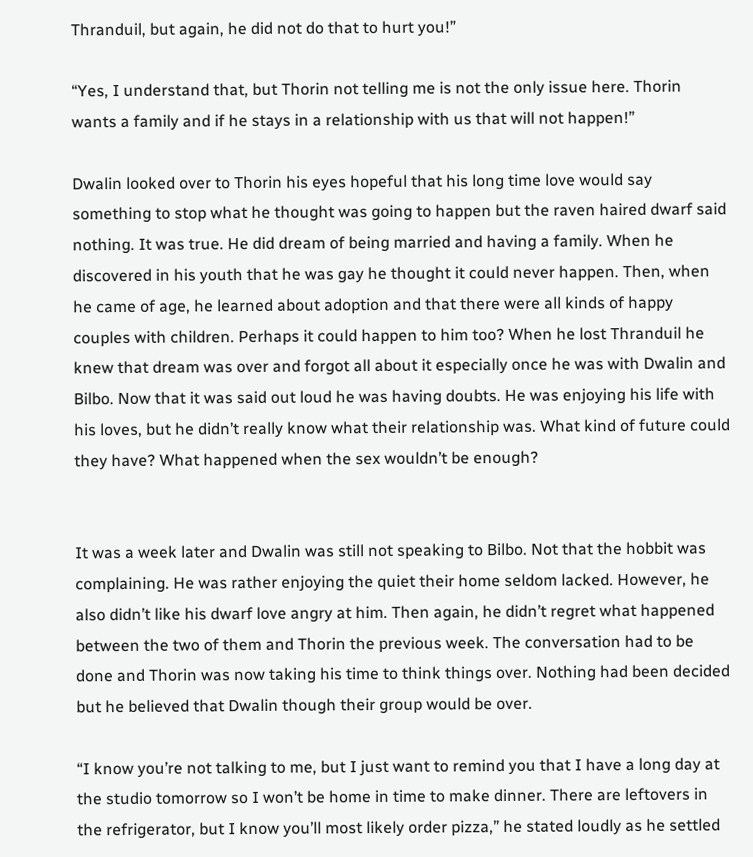Thranduil, but again, he did not do that to hurt you!”

“Yes, I understand that, but Thorin not telling me is not the only issue here. Thorin wants a family and if he stays in a relationship with us that will not happen!”

Dwalin looked over to Thorin his eyes hopeful that his long time love would say something to stop what he thought was going to happen but the raven haired dwarf said nothing. It was true. He did dream of being married and having a family. When he discovered in his youth that he was gay he thought it could never happen. Then, when he came of age, he learned about adoption and that there were all kinds of happy couples with children. Perhaps it could happen to him too? When he lost Thranduil he knew that dream was over and forgot all about it especially once he was with Dwalin and Bilbo. Now that it was said out loud he was having doubts. He was enjoying his life with his loves, but he didn’t really know what their relationship was. What kind of future could they have? What happened when the sex wouldn’t be enough?


It was a week later and Dwalin was still not speaking to Bilbo. Not that the hobbit was complaining. He was rather enjoying the quiet their home seldom lacked. However, he also didn’t like his dwarf love angry at him. Then again, he didn’t regret what happened between the two of them and Thorin the previous week. The conversation had to be done and Thorin was now taking his time to think things over. Nothing had been decided but he believed that Dwalin though their group would be over.

“I know you’re not talking to me, but I just want to remind you that I have a long day at the studio tomorrow so I won’t be home in time to make dinner. There are leftovers in the refrigerator, but I know you’ll most likely order pizza,” he stated loudly as he settled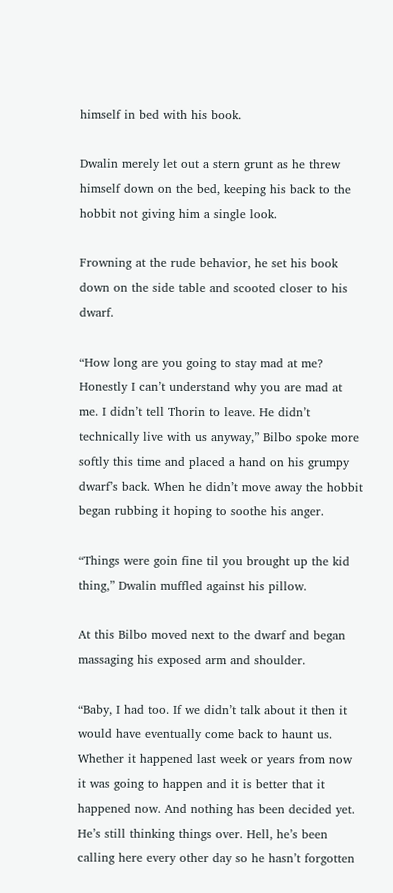himself in bed with his book.

Dwalin merely let out a stern grunt as he threw himself down on the bed, keeping his back to the hobbit not giving him a single look.

Frowning at the rude behavior, he set his book down on the side table and scooted closer to his dwarf.

“How long are you going to stay mad at me? Honestly I can’t understand why you are mad at me. I didn’t tell Thorin to leave. He didn’t technically live with us anyway,” Bilbo spoke more softly this time and placed a hand on his grumpy dwarf’s back. When he didn’t move away the hobbit began rubbing it hoping to soothe his anger.

“Things were goin fine til you brought up the kid thing,” Dwalin muffled against his pillow.

At this Bilbo moved next to the dwarf and began massaging his exposed arm and shoulder.

“Baby, I had too. If we didn’t talk about it then it would have eventually come back to haunt us. Whether it happened last week or years from now it was going to happen and it is better that it happened now. And nothing has been decided yet. He’s still thinking things over. Hell, he’s been calling here every other day so he hasn’t forgotten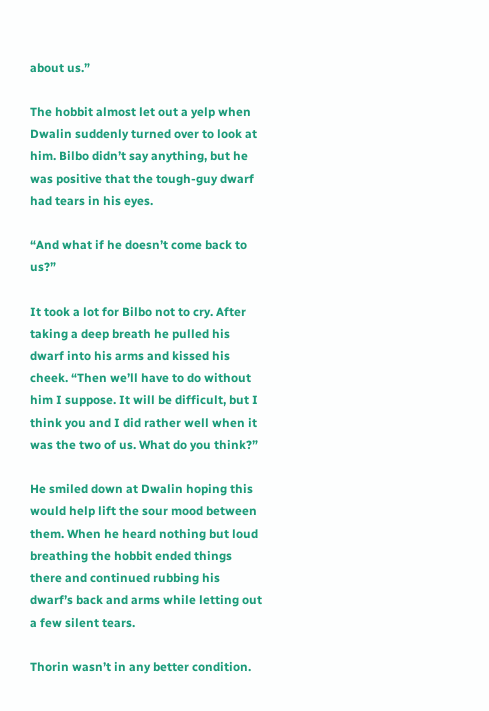about us.”

The hobbit almost let out a yelp when Dwalin suddenly turned over to look at him. Bilbo didn’t say anything, but he was positive that the tough-guy dwarf had tears in his eyes.

“And what if he doesn’t come back to us?”

It took a lot for Bilbo not to cry. After taking a deep breath he pulled his dwarf into his arms and kissed his cheek. “Then we’ll have to do without him I suppose. It will be difficult, but I think you and I did rather well when it was the two of us. What do you think?”

He smiled down at Dwalin hoping this would help lift the sour mood between them. When he heard nothing but loud breathing the hobbit ended things there and continued rubbing his dwarf’s back and arms while letting out a few silent tears.

Thorin wasn’t in any better condition.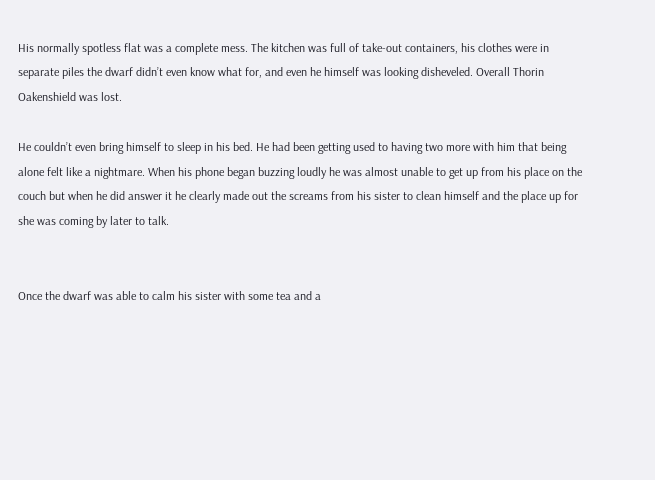His normally spotless flat was a complete mess. The kitchen was full of take-out containers, his clothes were in separate piles the dwarf didn’t even know what for, and even he himself was looking disheveled. Overall Thorin Oakenshield was lost.

He couldn’t even bring himself to sleep in his bed. He had been getting used to having two more with him that being alone felt like a nightmare. When his phone began buzzing loudly he was almost unable to get up from his place on the couch but when he did answer it he clearly made out the screams from his sister to clean himself and the place up for she was coming by later to talk.


Once the dwarf was able to calm his sister with some tea and a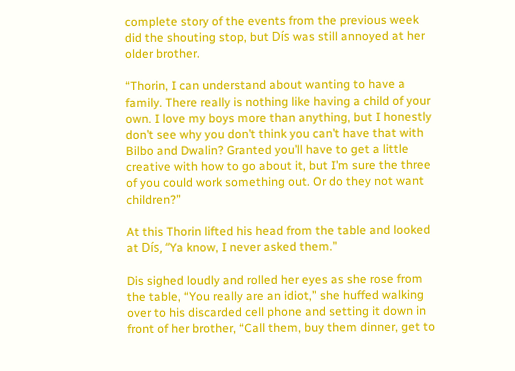complete story of the events from the previous week did the shouting stop, but Dís was still annoyed at her older brother.

“Thorin, I can understand about wanting to have a family. There really is nothing like having a child of your own. I love my boys more than anything, but I honestly don’t see why you don’t think you can’t have that with Bilbo and Dwalin? Granted you’ll have to get a little creative with how to go about it, but I’m sure the three of you could work something out. Or do they not want children?”

At this Thorin lifted his head from the table and looked at Dís, “Ya know, I never asked them.”

Dis sighed loudly and rolled her eyes as she rose from the table, “You really are an idiot,” she huffed walking over to his discarded cell phone and setting it down in front of her brother, “Call them, buy them dinner, get to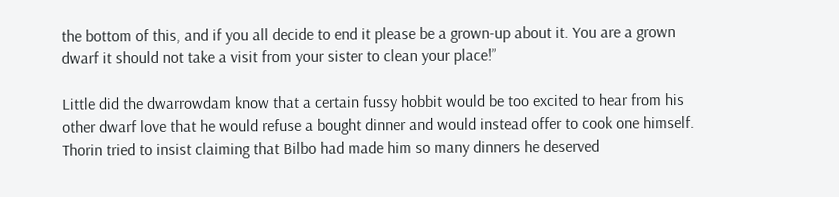the bottom of this, and if you all decide to end it please be a grown-up about it. You are a grown dwarf it should not take a visit from your sister to clean your place!”

Little did the dwarrowdam know that a certain fussy hobbit would be too excited to hear from his other dwarf love that he would refuse a bought dinner and would instead offer to cook one himself. Thorin tried to insist claiming that Bilbo had made him so many dinners he deserved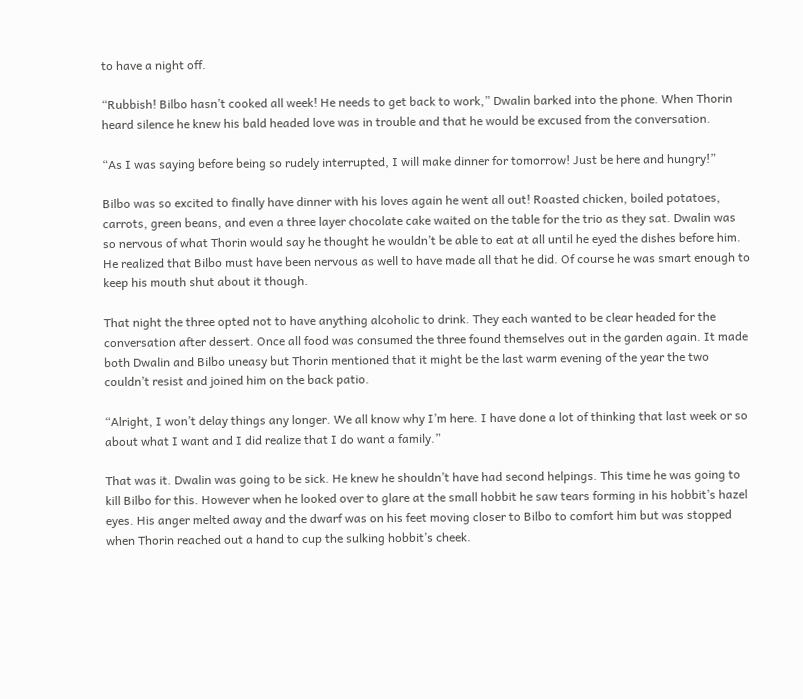to have a night off.

“Rubbish! Bilbo hasn’t cooked all week! He needs to get back to work,” Dwalin barked into the phone. When Thorin heard silence he knew his bald headed love was in trouble and that he would be excused from the conversation.

“As I was saying before being so rudely interrupted, I will make dinner for tomorrow! Just be here and hungry!”

Bilbo was so excited to finally have dinner with his loves again he went all out! Roasted chicken, boiled potatoes, carrots, green beans, and even a three layer chocolate cake waited on the table for the trio as they sat. Dwalin was so nervous of what Thorin would say he thought he wouldn’t be able to eat at all until he eyed the dishes before him. He realized that Bilbo must have been nervous as well to have made all that he did. Of course he was smart enough to keep his mouth shut about it though.

That night the three opted not to have anything alcoholic to drink. They each wanted to be clear headed for the conversation after dessert. Once all food was consumed the three found themselves out in the garden again. It made both Dwalin and Bilbo uneasy but Thorin mentioned that it might be the last warm evening of the year the two couldn’t resist and joined him on the back patio.

“Alright, I won’t delay things any longer. We all know why I’m here. I have done a lot of thinking that last week or so about what I want and I did realize that I do want a family.”

That was it. Dwalin was going to be sick. He knew he shouldn’t have had second helpings. This time he was going to kill Bilbo for this. However when he looked over to glare at the small hobbit he saw tears forming in his hobbit’s hazel eyes. His anger melted away and the dwarf was on his feet moving closer to Bilbo to comfort him but was stopped when Thorin reached out a hand to cup the sulking hobbit’s cheek.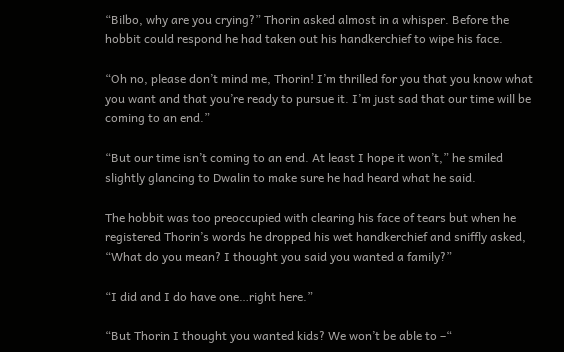“Bilbo, why are you crying?” Thorin asked almost in a whisper. Before the hobbit could respond he had taken out his handkerchief to wipe his face.

“Oh no, please don’t mind me, Thorin! I’m thrilled for you that you know what you want and that you’re ready to pursue it. I’m just sad that our time will be coming to an end.”

“But our time isn’t coming to an end. At least I hope it won’t,” he smiled slightly glancing to Dwalin to make sure he had heard what he said.

The hobbit was too preoccupied with clearing his face of tears but when he registered Thorin’s words he dropped his wet handkerchief and sniffly asked, “What do you mean? I thought you said you wanted a family?”

“I did and I do have one…right here.”

“But Thorin I thought you wanted kids? We won’t be able to –“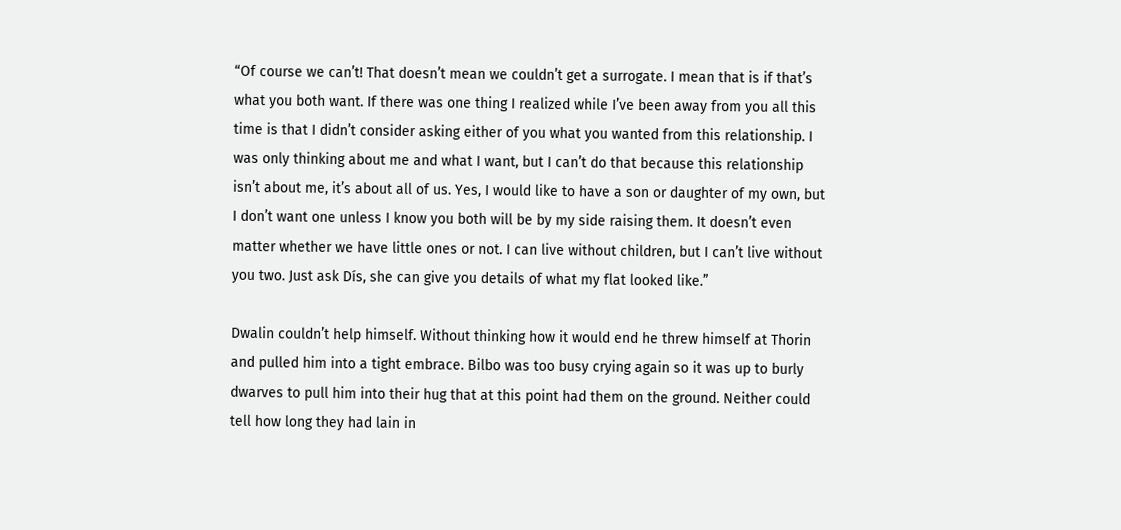“Of course we can’t! That doesn’t mean we couldn’t get a surrogate. I mean that is if that’s what you both want. If there was one thing I realized while I’ve been away from you all this time is that I didn’t consider asking either of you what you wanted from this relationship. I was only thinking about me and what I want, but I can’t do that because this relationship isn’t about me, it’s about all of us. Yes, I would like to have a son or daughter of my own, but I don’t want one unless I know you both will be by my side raising them. It doesn’t even matter whether we have little ones or not. I can live without children, but I can’t live without you two. Just ask Dís, she can give you details of what my flat looked like.”

Dwalin couldn’t help himself. Without thinking how it would end he threw himself at Thorin and pulled him into a tight embrace. Bilbo was too busy crying again so it was up to burly dwarves to pull him into their hug that at this point had them on the ground. Neither could tell how long they had lain in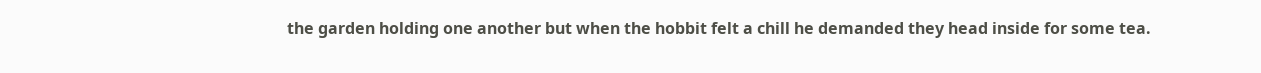the garden holding one another but when the hobbit felt a chill he demanded they head inside for some tea.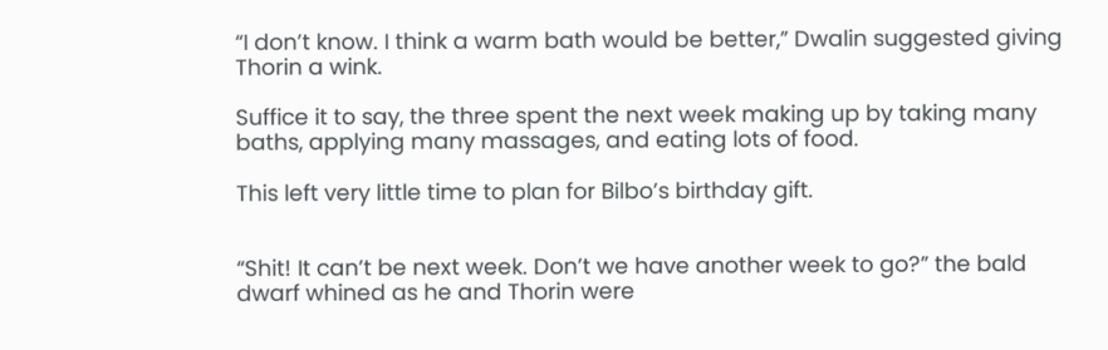“I don’t know. I think a warm bath would be better,” Dwalin suggested giving Thorin a wink.

Suffice it to say, the three spent the next week making up by taking many baths, applying many massages, and eating lots of food.

This left very little time to plan for Bilbo’s birthday gift.


“Shit! It can’t be next week. Don’t we have another week to go?” the bald dwarf whined as he and Thorin were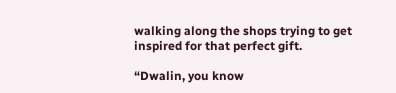walking along the shops trying to get inspired for that perfect gift.

“Dwalin, you know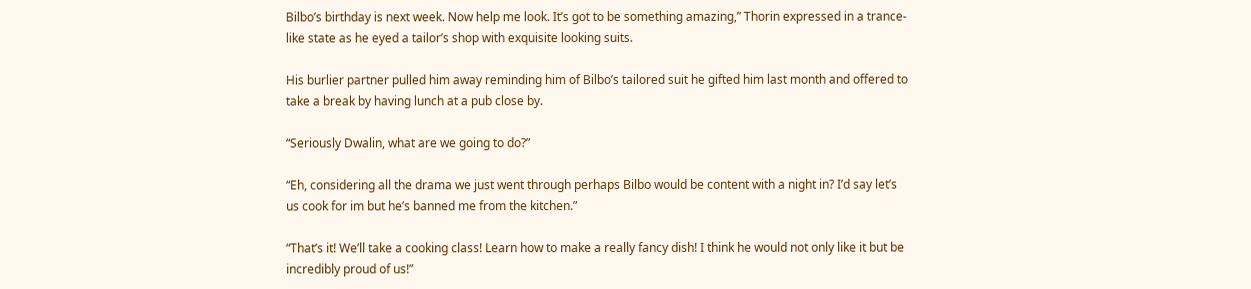Bilbo’s birthday is next week. Now help me look. It’s got to be something amazing,” Thorin expressed in a trance-like state as he eyed a tailor’s shop with exquisite looking suits.

His burlier partner pulled him away reminding him of Bilbo’s tailored suit he gifted him last month and offered to take a break by having lunch at a pub close by.

“Seriously Dwalin, what are we going to do?”

“Eh, considering all the drama we just went through perhaps Bilbo would be content with a night in? I’d say let’s us cook for im but he’s banned me from the kitchen.”

“That’s it! We’ll take a cooking class! Learn how to make a really fancy dish! I think he would not only like it but be incredibly proud of us!”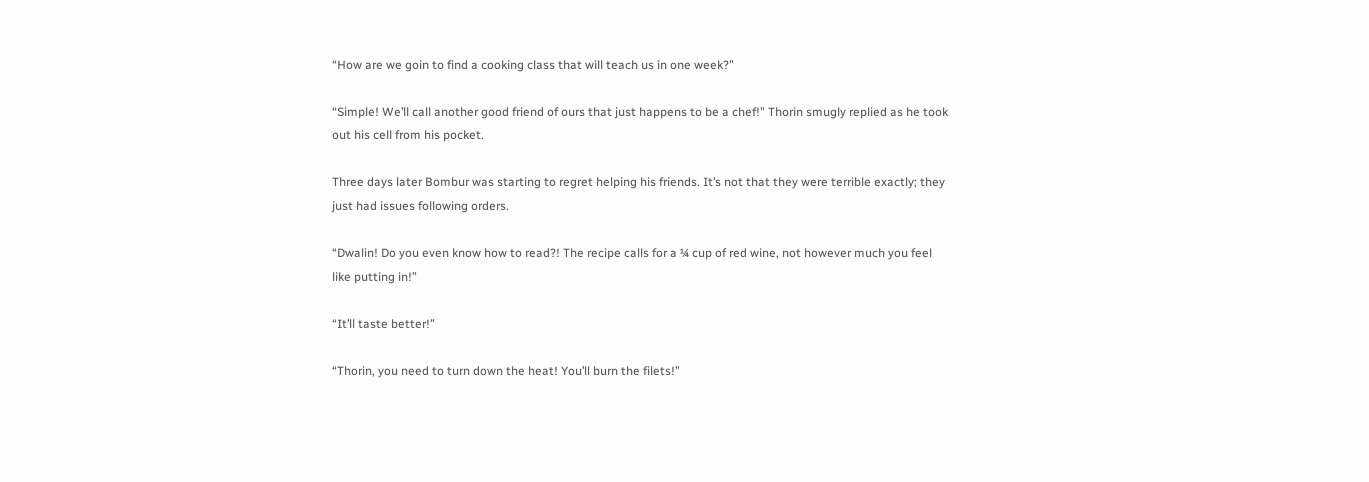“How are we goin to find a cooking class that will teach us in one week?”

“Simple! We’ll call another good friend of ours that just happens to be a chef!” Thorin smugly replied as he took out his cell from his pocket.

Three days later Bombur was starting to regret helping his friends. It’s not that they were terrible exactly; they just had issues following orders.

“Dwalin! Do you even know how to read?! The recipe calls for a ¼ cup of red wine, not however much you feel like putting in!”

“It’ll taste better!”

“Thorin, you need to turn down the heat! You’ll burn the filets!”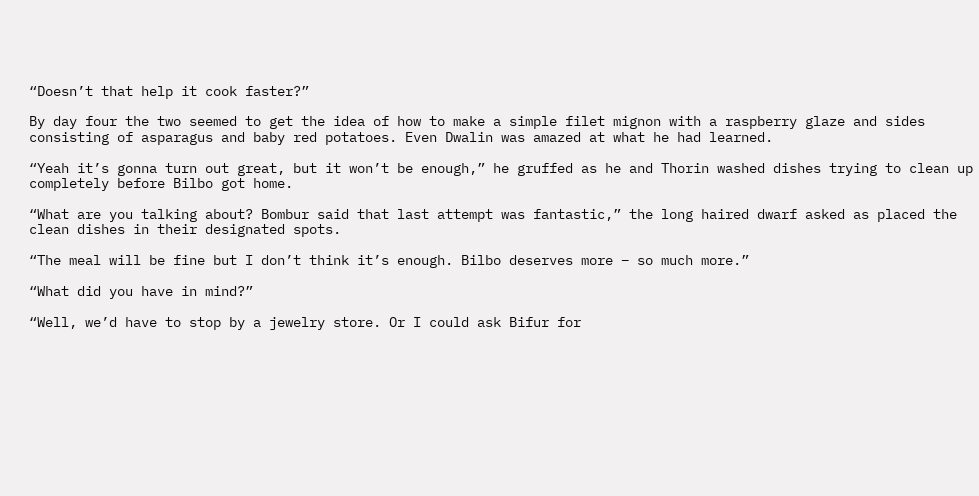“Doesn’t that help it cook faster?”

By day four the two seemed to get the idea of how to make a simple filet mignon with a raspberry glaze and sides consisting of asparagus and baby red potatoes. Even Dwalin was amazed at what he had learned.

“Yeah it’s gonna turn out great, but it won’t be enough,” he gruffed as he and Thorin washed dishes trying to clean up completely before Bilbo got home.

“What are you talking about? Bombur said that last attempt was fantastic,” the long haired dwarf asked as placed the clean dishes in their designated spots.

“The meal will be fine but I don’t think it’s enough. Bilbo deserves more – so much more.”

“What did you have in mind?”

“Well, we’d have to stop by a jewelry store. Or I could ask Bifur for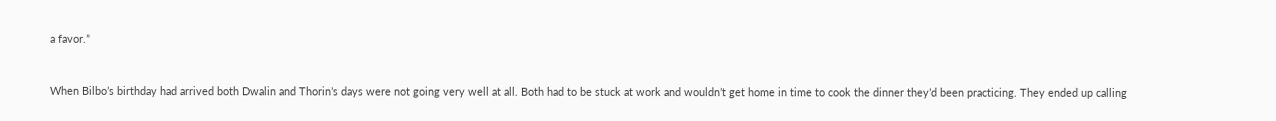a favor.”


When Bilbo’s birthday had arrived both Dwalin and Thorin’s days were not going very well at all. Both had to be stuck at work and wouldn’t get home in time to cook the dinner they’d been practicing. They ended up calling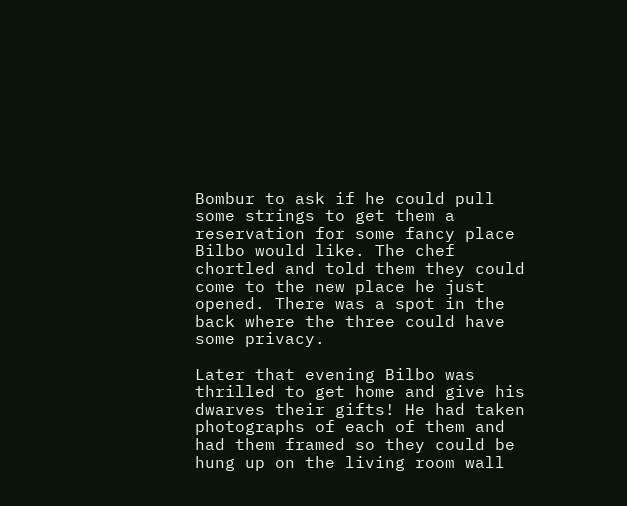Bombur to ask if he could pull some strings to get them a reservation for some fancy place Bilbo would like. The chef chortled and told them they could come to the new place he just opened. There was a spot in the back where the three could have some privacy.

Later that evening Bilbo was thrilled to get home and give his dwarves their gifts! He had taken photographs of each of them and had them framed so they could be hung up on the living room wall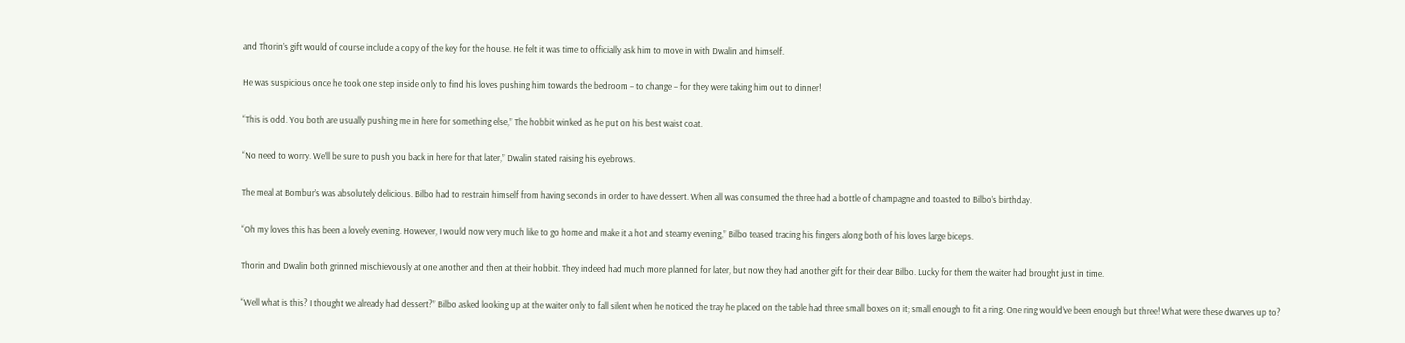and Thorin’s gift would of course include a copy of the key for the house. He felt it was time to officially ask him to move in with Dwalin and himself.

He was suspicious once he took one step inside only to find his loves pushing him towards the bedroom – to change – for they were taking him out to dinner!

“This is odd. You both are usually pushing me in here for something else,” The hobbit winked as he put on his best waist coat.

“No need to worry. We’ll be sure to push you back in here for that later,” Dwalin stated raising his eyebrows.

The meal at Bombur’s was absolutely delicious. Bilbo had to restrain himself from having seconds in order to have dessert. When all was consumed the three had a bottle of champagne and toasted to Bilbo’s birthday.

“Oh my loves this has been a lovely evening. However, I would now very much like to go home and make it a hot and steamy evening,” Bilbo teased tracing his fingers along both of his loves large biceps.

Thorin and Dwalin both grinned mischievously at one another and then at their hobbit. They indeed had much more planned for later, but now they had another gift for their dear Bilbo. Lucky for them the waiter had brought just in time.

“Well what is this? I thought we already had dessert?” Bilbo asked looking up at the waiter only to fall silent when he noticed the tray he placed on the table had three small boxes on it; small enough to fit a ring. One ring would’ve been enough but three! What were these dwarves up to?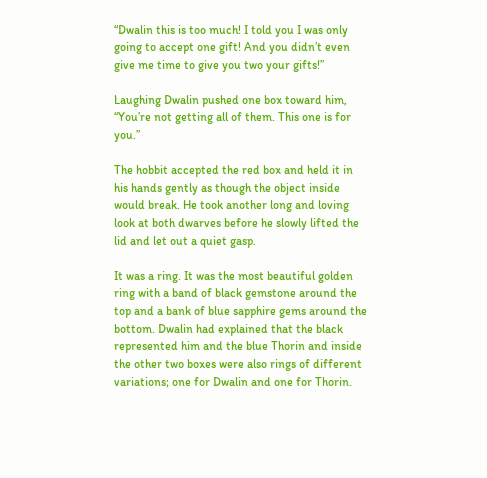“Dwalin this is too much! I told you I was only going to accept one gift! And you didn’t even give me time to give you two your gifts!”

Laughing Dwalin pushed one box toward him, “You’re not getting all of them. This one is for you.”

The hobbit accepted the red box and held it in his hands gently as though the object inside would break. He took another long and loving look at both dwarves before he slowly lifted the lid and let out a quiet gasp.

It was a ring. It was the most beautiful golden ring with a band of black gemstone around the top and a bank of blue sapphire gems around the bottom. Dwalin had explained that the black represented him and the blue Thorin and inside the other two boxes were also rings of different variations; one for Dwalin and one for Thorin.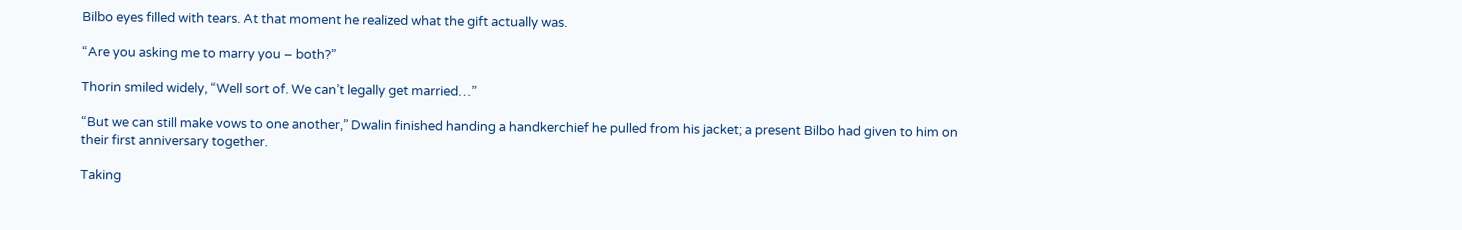Bilbo eyes filled with tears. At that moment he realized what the gift actually was.

“Are you asking me to marry you – both?”

Thorin smiled widely, “Well sort of. We can’t legally get married…”

“But we can still make vows to one another,” Dwalin finished handing a handkerchief he pulled from his jacket; a present Bilbo had given to him on their first anniversary together.

Taking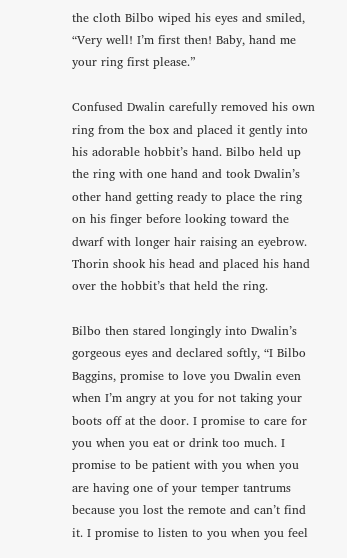the cloth Bilbo wiped his eyes and smiled, “Very well! I’m first then! Baby, hand me your ring first please.”

Confused Dwalin carefully removed his own ring from the box and placed it gently into his adorable hobbit’s hand. Bilbo held up the ring with one hand and took Dwalin’s other hand getting ready to place the ring on his finger before looking toward the dwarf with longer hair raising an eyebrow. Thorin shook his head and placed his hand over the hobbit’s that held the ring.

Bilbo then stared longingly into Dwalin’s gorgeous eyes and declared softly, “I Bilbo Baggins, promise to love you Dwalin even when I’m angry at you for not taking your boots off at the door. I promise to care for you when you eat or drink too much. I promise to be patient with you when you are having one of your temper tantrums because you lost the remote and can’t find it. I promise to listen to you when you feel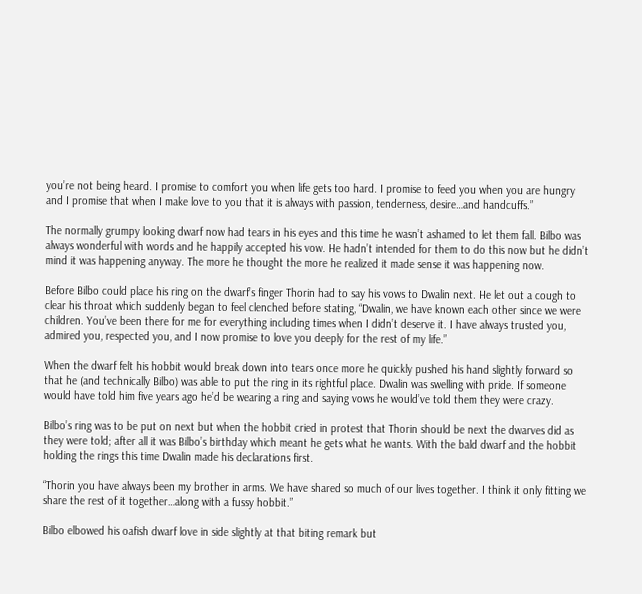you’re not being heard. I promise to comfort you when life gets too hard. I promise to feed you when you are hungry and I promise that when I make love to you that it is always with passion, tenderness, desire…and handcuffs.”

The normally grumpy looking dwarf now had tears in his eyes and this time he wasn’t ashamed to let them fall. Bilbo was always wonderful with words and he happily accepted his vow. He hadn’t intended for them to do this now but he didn’t mind it was happening anyway. The more he thought the more he realized it made sense it was happening now.

Before Bilbo could place his ring on the dwarf’s finger Thorin had to say his vows to Dwalin next. He let out a cough to clear his throat which suddenly began to feel clenched before stating, “Dwalin, we have known each other since we were children. You’ve been there for me for everything including times when I didn’t deserve it. I have always trusted you, admired you, respected you, and I now promise to love you deeply for the rest of my life.”

When the dwarf felt his hobbit would break down into tears once more he quickly pushed his hand slightly forward so that he (and technically Bilbo) was able to put the ring in its rightful place. Dwalin was swelling with pride. If someone would have told him five years ago he’d be wearing a ring and saying vows he would’ve told them they were crazy.

Bilbo’s ring was to be put on next but when the hobbit cried in protest that Thorin should be next the dwarves did as they were told; after all it was Bilbo’s birthday which meant he gets what he wants. With the bald dwarf and the hobbit holding the rings this time Dwalin made his declarations first.

“Thorin you have always been my brother in arms. We have shared so much of our lives together. I think it only fitting we share the rest of it together…along with a fussy hobbit.”

Bilbo elbowed his oafish dwarf love in side slightly at that biting remark but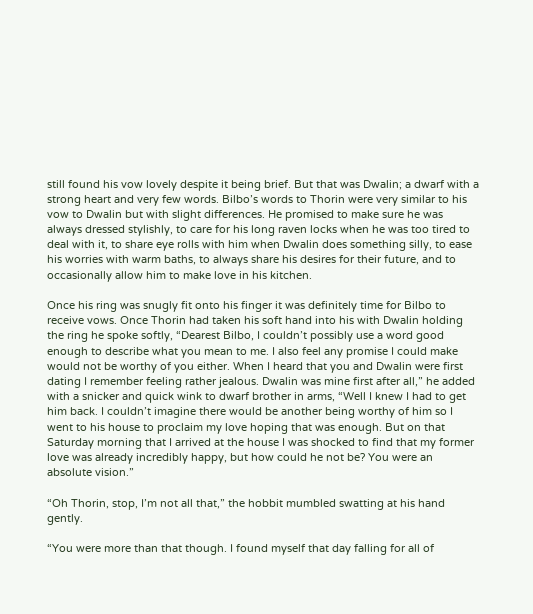still found his vow lovely despite it being brief. But that was Dwalin; a dwarf with a strong heart and very few words. Bilbo’s words to Thorin were very similar to his vow to Dwalin but with slight differences. He promised to make sure he was always dressed stylishly, to care for his long raven locks when he was too tired to deal with it, to share eye rolls with him when Dwalin does something silly, to ease his worries with warm baths, to always share his desires for their future, and to occasionally allow him to make love in his kitchen.

Once his ring was snugly fit onto his finger it was definitely time for Bilbo to receive vows. Once Thorin had taken his soft hand into his with Dwalin holding the ring he spoke softly, “Dearest Bilbo, I couldn’t possibly use a word good enough to describe what you mean to me. I also feel any promise I could make would not be worthy of you either. When I heard that you and Dwalin were first dating I remember feeling rather jealous. Dwalin was mine first after all,” he added with a snicker and quick wink to dwarf brother in arms, “Well I knew I had to get him back. I couldn’t imagine there would be another being worthy of him so I went to his house to proclaim my love hoping that was enough. But on that Saturday morning that I arrived at the house I was shocked to find that my former love was already incredibly happy, but how could he not be? You were an absolute vision.”

“Oh Thorin, stop, I’m not all that,” the hobbit mumbled swatting at his hand gently.

“You were more than that though. I found myself that day falling for all of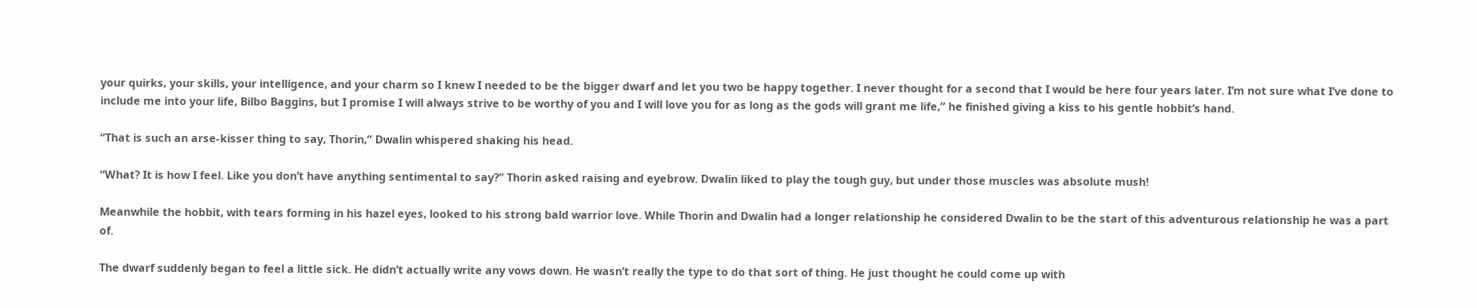your quirks, your skills, your intelligence, and your charm so I knew I needed to be the bigger dwarf and let you two be happy together. I never thought for a second that I would be here four years later. I’m not sure what I’ve done to include me into your life, Bilbo Baggins, but I promise I will always strive to be worthy of you and I will love you for as long as the gods will grant me life,” he finished giving a kiss to his gentle hobbit’s hand.

“That is such an arse-kisser thing to say, Thorin,” Dwalin whispered shaking his head.

“What? It is how I feel. Like you don’t have anything sentimental to say?” Thorin asked raising and eyebrow. Dwalin liked to play the tough guy, but under those muscles was absolute mush!

Meanwhile the hobbit, with tears forming in his hazel eyes, looked to his strong bald warrior love. While Thorin and Dwalin had a longer relationship he considered Dwalin to be the start of this adventurous relationship he was a part of.

The dwarf suddenly began to feel a little sick. He didn’t actually write any vows down. He wasn’t really the type to do that sort of thing. He just thought he could come up with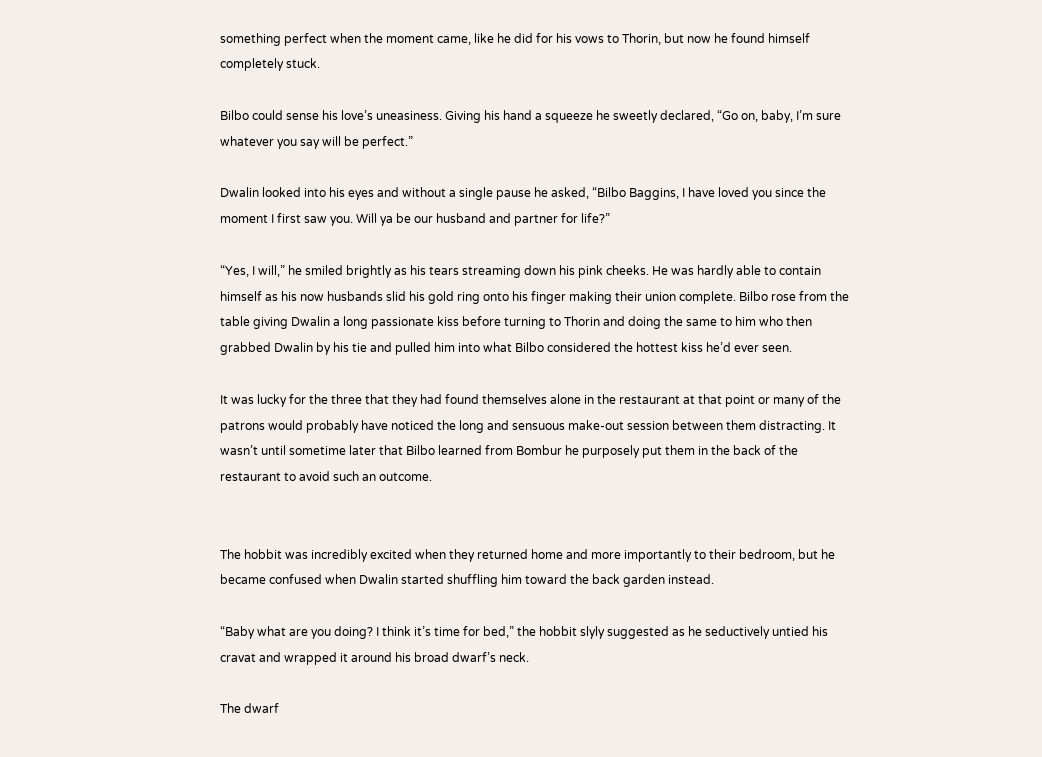something perfect when the moment came, like he did for his vows to Thorin, but now he found himself completely stuck.

Bilbo could sense his love’s uneasiness. Giving his hand a squeeze he sweetly declared, “Go on, baby, I’m sure whatever you say will be perfect.”

Dwalin looked into his eyes and without a single pause he asked, “Bilbo Baggins, I have loved you since the moment I first saw you. Will ya be our husband and partner for life?”

“Yes, I will,” he smiled brightly as his tears streaming down his pink cheeks. He was hardly able to contain himself as his now husbands slid his gold ring onto his finger making their union complete. Bilbo rose from the table giving Dwalin a long passionate kiss before turning to Thorin and doing the same to him who then grabbed Dwalin by his tie and pulled him into what Bilbo considered the hottest kiss he’d ever seen.

It was lucky for the three that they had found themselves alone in the restaurant at that point or many of the patrons would probably have noticed the long and sensuous make-out session between them distracting. It wasn’t until sometime later that Bilbo learned from Bombur he purposely put them in the back of the restaurant to avoid such an outcome.


The hobbit was incredibly excited when they returned home and more importantly to their bedroom, but he became confused when Dwalin started shuffling him toward the back garden instead.

“Baby what are you doing? I think it’s time for bed,” the hobbit slyly suggested as he seductively untied his cravat and wrapped it around his broad dwarf’s neck.

The dwarf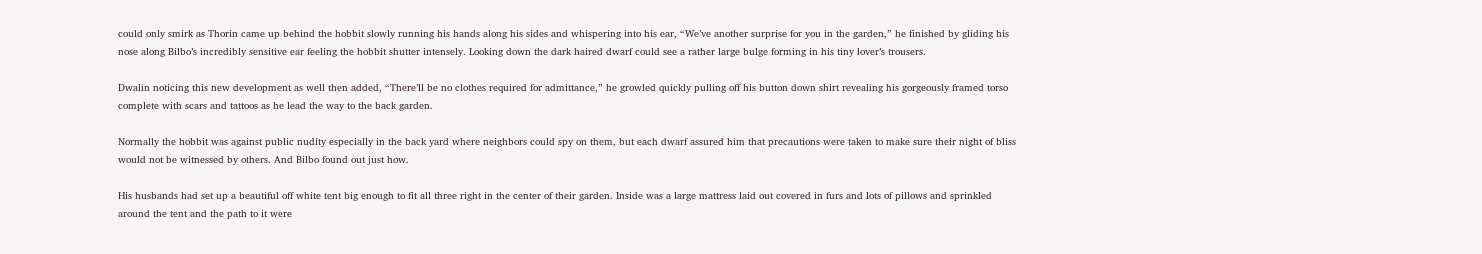could only smirk as Thorin came up behind the hobbit slowly running his hands along his sides and whispering into his ear, “We’ve another surprise for you in the garden,” he finished by gliding his nose along Bilbo’s incredibly sensitive ear feeling the hobbit shutter intensely. Looking down the dark haired dwarf could see a rather large bulge forming in his tiny lover’s trousers.

Dwalin noticing this new development as well then added, “There’ll be no clothes required for admittance,” he growled quickly pulling off his button down shirt revealing his gorgeously framed torso complete with scars and tattoos as he lead the way to the back garden.

Normally the hobbit was against public nudity especially in the back yard where neighbors could spy on them, but each dwarf assured him that precautions were taken to make sure their night of bliss would not be witnessed by others. And Bilbo found out just how.

His husbands had set up a beautiful off white tent big enough to fit all three right in the center of their garden. Inside was a large mattress laid out covered in furs and lots of pillows and sprinkled around the tent and the path to it were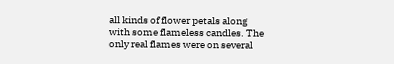all kinds of flower petals along with some flameless candles. The only real flames were on several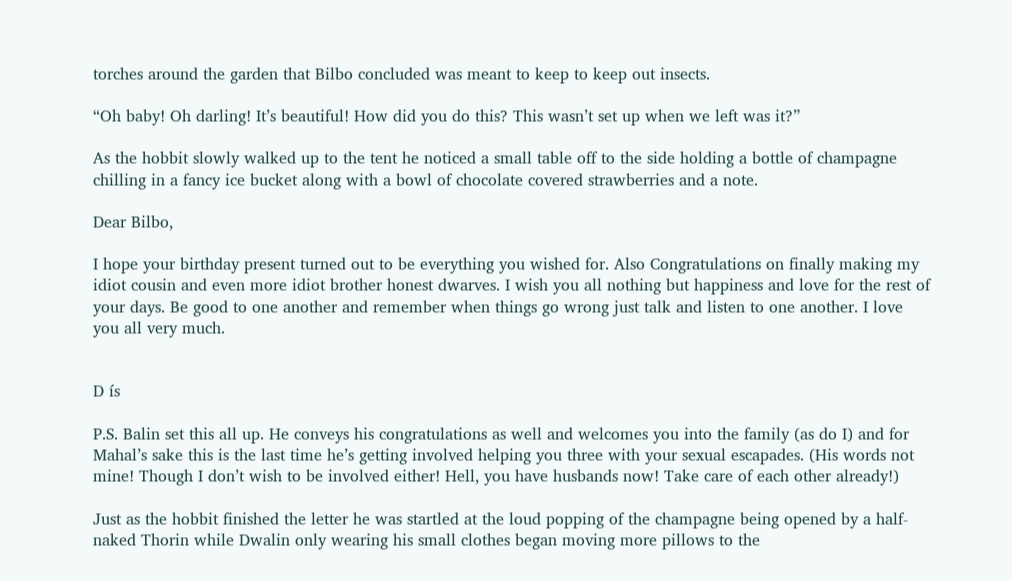torches around the garden that Bilbo concluded was meant to keep to keep out insects.

“Oh baby! Oh darling! It’s beautiful! How did you do this? This wasn’t set up when we left was it?”

As the hobbit slowly walked up to the tent he noticed a small table off to the side holding a bottle of champagne chilling in a fancy ice bucket along with a bowl of chocolate covered strawberries and a note.

Dear Bilbo,

I hope your birthday present turned out to be everything you wished for. Also Congratulations on finally making my idiot cousin and even more idiot brother honest dwarves. I wish you all nothing but happiness and love for the rest of your days. Be good to one another and remember when things go wrong just talk and listen to one another. I love you all very much.


D ís

P.S. Balin set this all up. He conveys his congratulations as well and welcomes you into the family (as do I) and for Mahal’s sake this is the last time he’s getting involved helping you three with your sexual escapades. (His words not mine! Though I don’t wish to be involved either! Hell, you have husbands now! Take care of each other already!)

Just as the hobbit finished the letter he was startled at the loud popping of the champagne being opened by a half-naked Thorin while Dwalin only wearing his small clothes began moving more pillows to the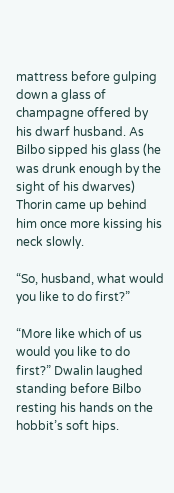mattress before gulping down a glass of champagne offered by his dwarf husband. As Bilbo sipped his glass (he was drunk enough by the sight of his dwarves) Thorin came up behind him once more kissing his neck slowly.

“So, husband, what would you like to do first?”

“More like which of us would you like to do first?” Dwalin laughed standing before Bilbo resting his hands on the hobbit’s soft hips.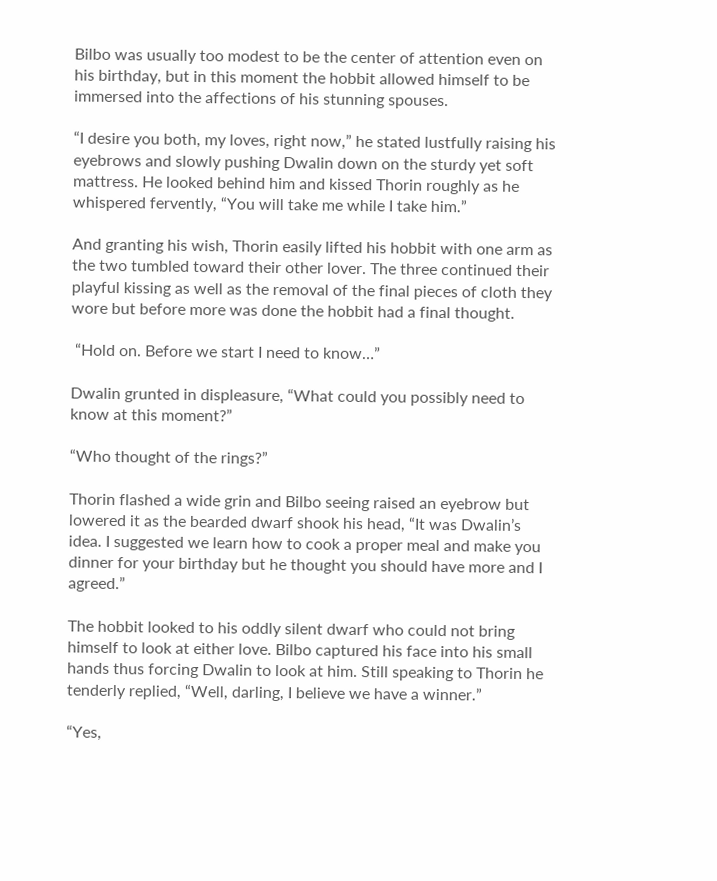Bilbo was usually too modest to be the center of attention even on his birthday, but in this moment the hobbit allowed himself to be immersed into the affections of his stunning spouses.

“I desire you both, my loves, right now,” he stated lustfully raising his eyebrows and slowly pushing Dwalin down on the sturdy yet soft mattress. He looked behind him and kissed Thorin roughly as he whispered fervently, “You will take me while I take him.”

And granting his wish, Thorin easily lifted his hobbit with one arm as the two tumbled toward their other lover. The three continued their playful kissing as well as the removal of the final pieces of cloth they wore but before more was done the hobbit had a final thought.

 “Hold on. Before we start I need to know…”

Dwalin grunted in displeasure, “What could you possibly need to know at this moment?”

“Who thought of the rings?”

Thorin flashed a wide grin and Bilbo seeing raised an eyebrow but lowered it as the bearded dwarf shook his head, “It was Dwalin’s idea. I suggested we learn how to cook a proper meal and make you dinner for your birthday but he thought you should have more and I agreed.”

The hobbit looked to his oddly silent dwarf who could not bring himself to look at either love. Bilbo captured his face into his small hands thus forcing Dwalin to look at him. Still speaking to Thorin he tenderly replied, “Well, darling, I believe we have a winner.”

“Yes,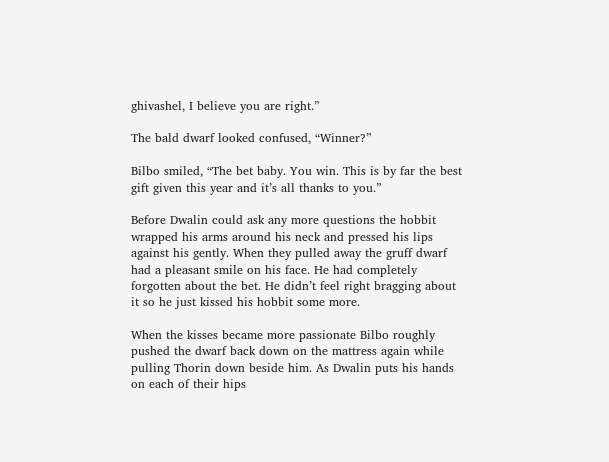ghivashel, I believe you are right.”

The bald dwarf looked confused, “Winner?”

Bilbo smiled, “The bet baby. You win. This is by far the best gift given this year and it’s all thanks to you.”

Before Dwalin could ask any more questions the hobbit wrapped his arms around his neck and pressed his lips against his gently. When they pulled away the gruff dwarf had a pleasant smile on his face. He had completely forgotten about the bet. He didn’t feel right bragging about it so he just kissed his hobbit some more.

When the kisses became more passionate Bilbo roughly pushed the dwarf back down on the mattress again while pulling Thorin down beside him. As Dwalin puts his hands on each of their hips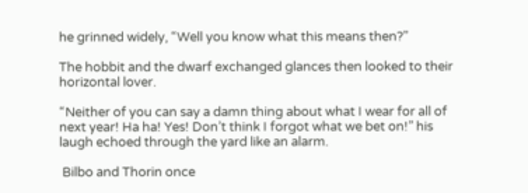he grinned widely, “Well you know what this means then?”

The hobbit and the dwarf exchanged glances then looked to their horizontal lover.

“Neither of you can say a damn thing about what I wear for all of next year! Ha ha! Yes! Don’t think I forgot what we bet on!” his laugh echoed through the yard like an alarm.

 Bilbo and Thorin once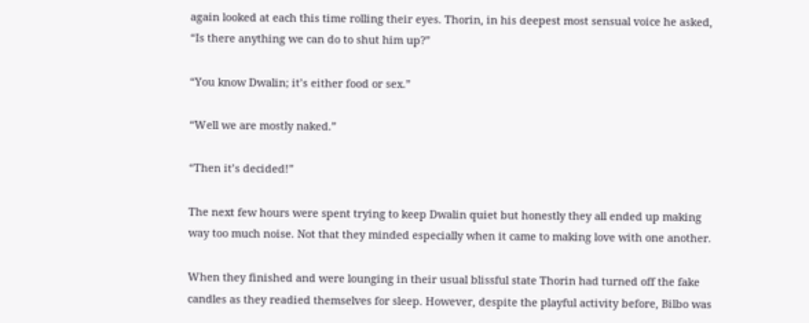again looked at each this time rolling their eyes. Thorin, in his deepest most sensual voice he asked, “Is there anything we can do to shut him up?”

“You know Dwalin; it’s either food or sex.”

“Well we are mostly naked.”

“Then it’s decided!”

The next few hours were spent trying to keep Dwalin quiet but honestly they all ended up making way too much noise. Not that they minded especially when it came to making love with one another.

When they finished and were lounging in their usual blissful state Thorin had turned off the fake candles as they readied themselves for sleep. However, despite the playful activity before, Bilbo was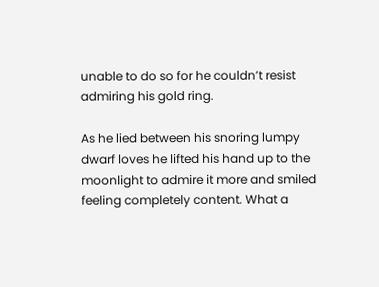unable to do so for he couldn’t resist admiring his gold ring.

As he lied between his snoring lumpy dwarf loves he lifted his hand up to the moonlight to admire it more and smiled feeling completely content. What a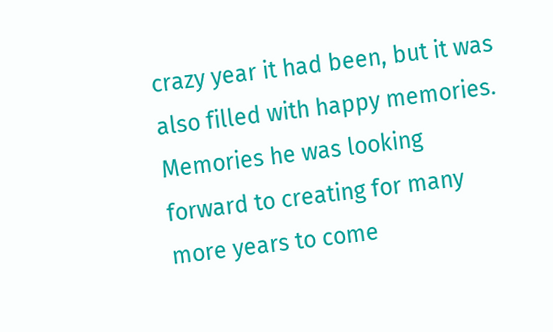crazy year it had been, but it was also filled with happy memories. Memories he was looking forward to creating for many more years to come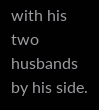with his two husbands by his side.